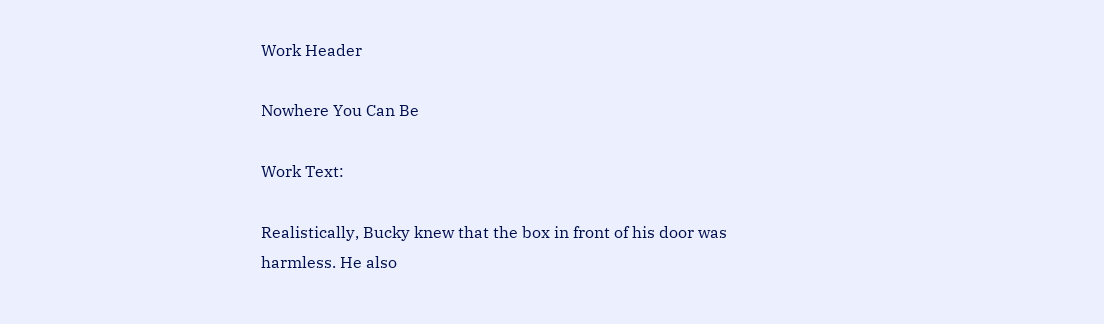Work Header

Nowhere You Can Be

Work Text:

Realistically, Bucky knew that the box in front of his door was harmless. He also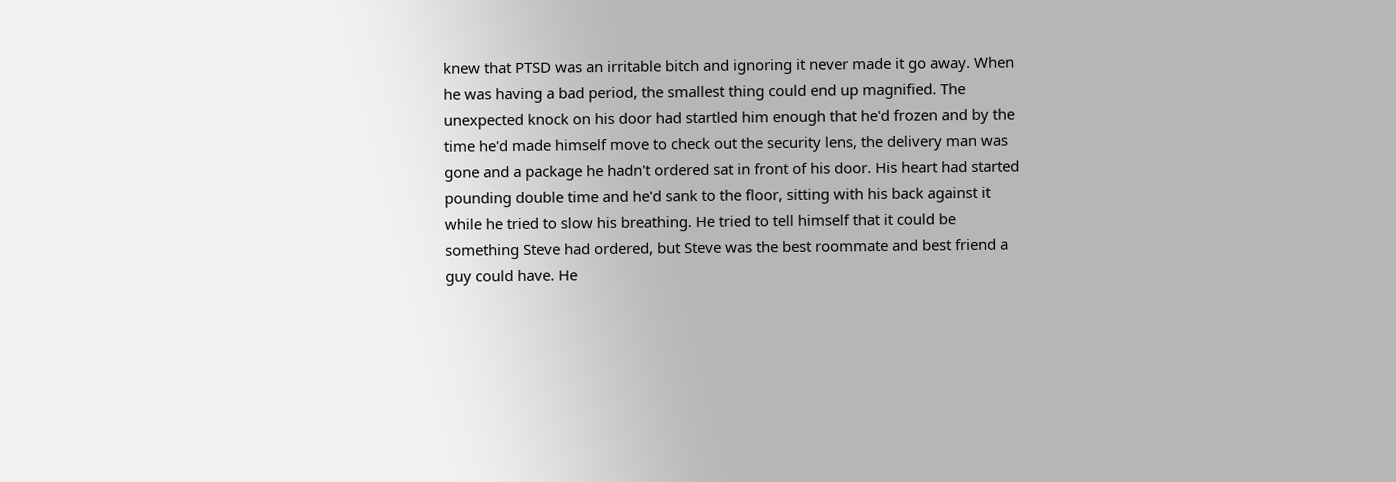knew that PTSD was an irritable bitch and ignoring it never made it go away. When he was having a bad period, the smallest thing could end up magnified. The unexpected knock on his door had startled him enough that he'd frozen and by the time he'd made himself move to check out the security lens, the delivery man was gone and a package he hadn't ordered sat in front of his door. His heart had started pounding double time and he'd sank to the floor, sitting with his back against it while he tried to slow his breathing. He tried to tell himself that it could be something Steve had ordered, but Steve was the best roommate and best friend a guy could have. He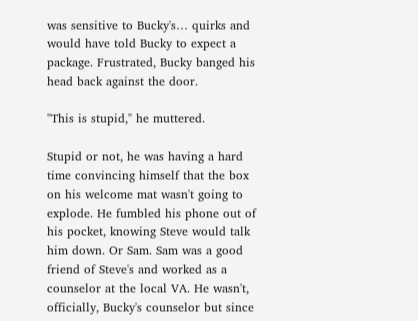was sensitive to Bucky's… quirks and would have told Bucky to expect a package. Frustrated, Bucky banged his head back against the door.

"This is stupid," he muttered.

Stupid or not, he was having a hard time convincing himself that the box on his welcome mat wasn't going to explode. He fumbled his phone out of his pocket, knowing Steve would talk him down. Or Sam. Sam was a good friend of Steve's and worked as a counselor at the local VA. He wasn't, officially, Bucky's counselor but since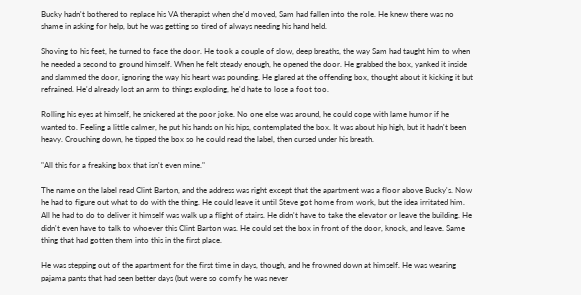Bucky hadn't bothered to replace his VA therapist when she'd moved, Sam had fallen into the role. He knew there was no shame in asking for help, but he was getting so tired of always needing his hand held.

Shoving to his feet, he turned to face the door. He took a couple of slow, deep breaths, the way Sam had taught him to when he needed a second to ground himself. When he felt steady enough, he opened the door. He grabbed the box, yanked it inside and slammed the door, ignoring the way his heart was pounding. He glared at the offending box, thought about it kicking it but refrained. He'd already lost an arm to things exploding, he'd hate to lose a foot too.

Rolling his eyes at himself, he snickered at the poor joke. No one else was around, he could cope with lame humor if he wanted to. Feeling a little calmer, he put his hands on his hips, contemplated the box. It was about hip high, but it hadn't been heavy. Crouching down, he tipped the box so he could read the label, then cursed under his breath.

"All this for a freaking box that isn't even mine."

The name on the label read Clint Barton, and the address was right except that the apartment was a floor above Bucky's. Now he had to figure out what to do with the thing. He could leave it until Steve got home from work, but the idea irritated him. All he had to do to deliver it himself was walk up a flight of stairs. He didn't have to take the elevator or leave the building. He didn't even have to talk to whoever this Clint Barton was. He could set the box in front of the door, knock, and leave. Same thing that had gotten them into this in the first place.

He was stepping out of the apartment for the first time in days, though, and he frowned down at himself. He was wearing pajama pants that had seen better days (but were so comfy he was never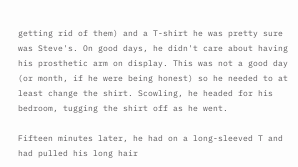getting rid of them) and a T-shirt he was pretty sure was Steve's. On good days, he didn't care about having his prosthetic arm on display. This was not a good day (or month, if he were being honest) so he needed to at least change the shirt. Scowling, he headed for his bedroom, tugging the shirt off as he went.

Fifteen minutes later, he had on a long-sleeved T and had pulled his long hair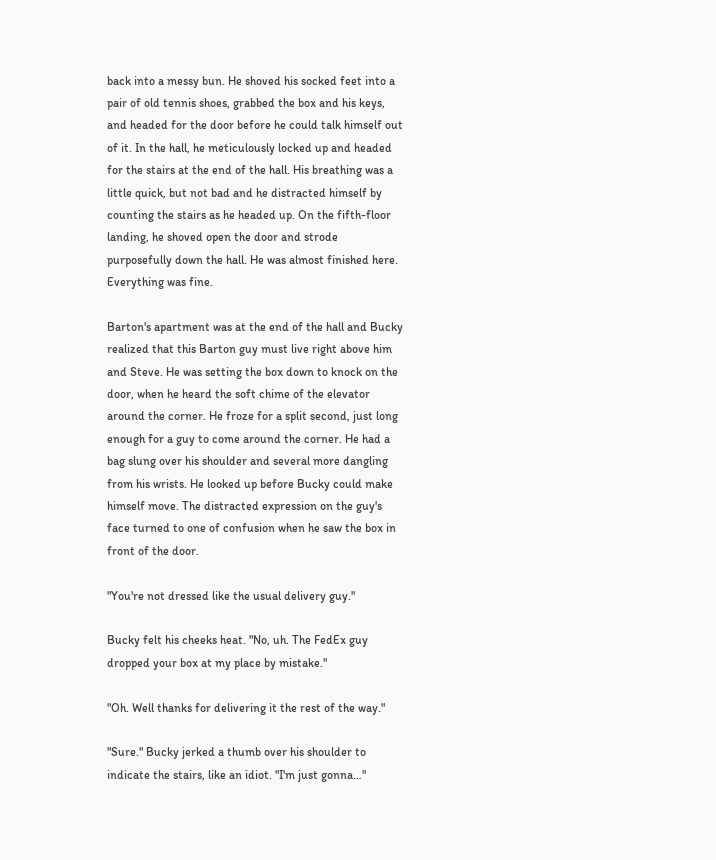back into a messy bun. He shoved his socked feet into a pair of old tennis shoes, grabbed the box and his keys, and headed for the door before he could talk himself out of it. In the hall, he meticulously locked up and headed for the stairs at the end of the hall. His breathing was a little quick, but not bad and he distracted himself by counting the stairs as he headed up. On the fifth-floor landing, he shoved open the door and strode purposefully down the hall. He was almost finished here. Everything was fine.

Barton's apartment was at the end of the hall and Bucky realized that this Barton guy must live right above him and Steve. He was setting the box down to knock on the door, when he heard the soft chime of the elevator around the corner. He froze for a split second, just long enough for a guy to come around the corner. He had a bag slung over his shoulder and several more dangling from his wrists. He looked up before Bucky could make himself move. The distracted expression on the guy's face turned to one of confusion when he saw the box in front of the door.

"You're not dressed like the usual delivery guy."

Bucky felt his cheeks heat. "No, uh. The FedEx guy dropped your box at my place by mistake."

"Oh. Well thanks for delivering it the rest of the way."

"Sure." Bucky jerked a thumb over his shoulder to indicate the stairs, like an idiot. "I'm just gonna…"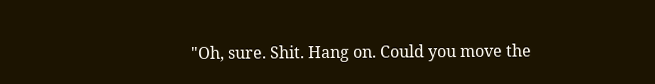"Oh, sure. Shit. Hang on. Could you move the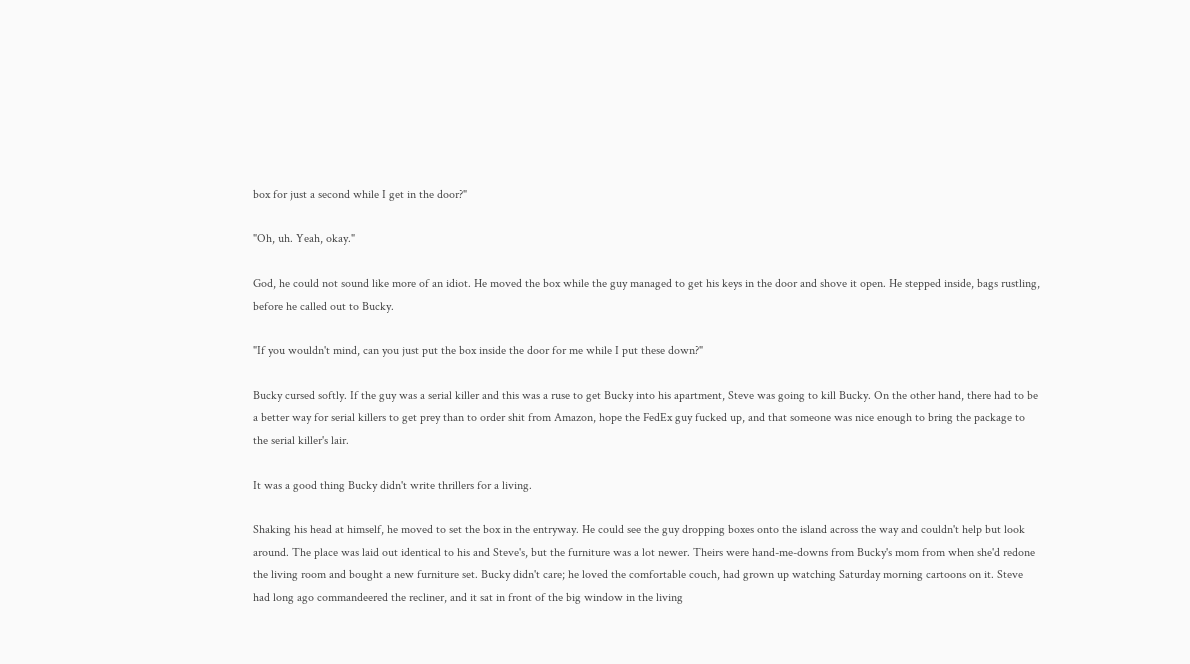box for just a second while I get in the door?"

"Oh, uh. Yeah, okay."

God, he could not sound like more of an idiot. He moved the box while the guy managed to get his keys in the door and shove it open. He stepped inside, bags rustling, before he called out to Bucky.

"If you wouldn't mind, can you just put the box inside the door for me while I put these down?"

Bucky cursed softly. If the guy was a serial killer and this was a ruse to get Bucky into his apartment, Steve was going to kill Bucky. On the other hand, there had to be a better way for serial killers to get prey than to order shit from Amazon, hope the FedEx guy fucked up, and that someone was nice enough to bring the package to the serial killer's lair.

It was a good thing Bucky didn't write thrillers for a living.

Shaking his head at himself, he moved to set the box in the entryway. He could see the guy dropping boxes onto the island across the way and couldn't help but look around. The place was laid out identical to his and Steve's, but the furniture was a lot newer. Theirs were hand-me-downs from Bucky's mom from when she'd redone the living room and bought a new furniture set. Bucky didn't care; he loved the comfortable couch, had grown up watching Saturday morning cartoons on it. Steve had long ago commandeered the recliner, and it sat in front of the big window in the living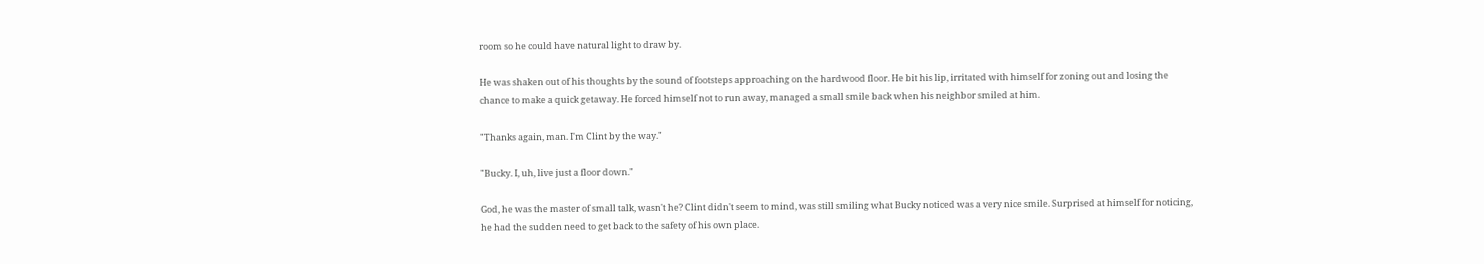room so he could have natural light to draw by.

He was shaken out of his thoughts by the sound of footsteps approaching on the hardwood floor. He bit his lip, irritated with himself for zoning out and losing the chance to make a quick getaway. He forced himself not to run away, managed a small smile back when his neighbor smiled at him.

"Thanks again, man. I'm Clint by the way."

"Bucky. I, uh, live just a floor down."

God, he was the master of small talk, wasn't he? Clint didn't seem to mind, was still smiling what Bucky noticed was a very nice smile. Surprised at himself for noticing, he had the sudden need to get back to the safety of his own place.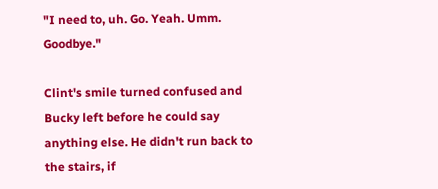"I need to, uh. Go. Yeah. Umm. Goodbye."

Clint's smile turned confused and Bucky left before he could say anything else. He didn't run back to the stairs, if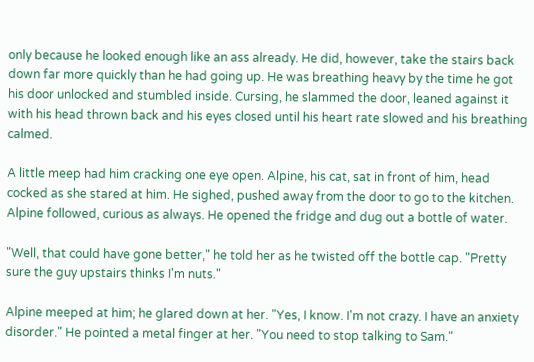only because he looked enough like an ass already. He did, however, take the stairs back down far more quickly than he had going up. He was breathing heavy by the time he got his door unlocked and stumbled inside. Cursing, he slammed the door, leaned against it with his head thrown back and his eyes closed until his heart rate slowed and his breathing calmed.

A little meep had him cracking one eye open. Alpine, his cat, sat in front of him, head cocked as she stared at him. He sighed, pushed away from the door to go to the kitchen. Alpine followed, curious as always. He opened the fridge and dug out a bottle of water.

"Well, that could have gone better," he told her as he twisted off the bottle cap. "Pretty sure the guy upstairs thinks I'm nuts."

Alpine meeped at him; he glared down at her. "Yes, I know. I'm not crazy. I have an anxiety disorder." He pointed a metal finger at her. "You need to stop talking to Sam."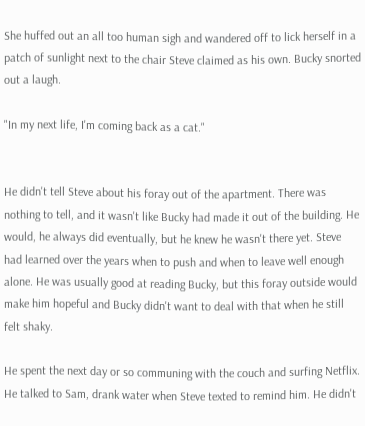She huffed out an all too human sigh and wandered off to lick herself in a patch of sunlight next to the chair Steve claimed as his own. Bucky snorted out a laugh.

"In my next life, I'm coming back as a cat."


He didn't tell Steve about his foray out of the apartment. There was nothing to tell, and it wasn't like Bucky had made it out of the building. He would, he always did eventually, but he knew he wasn't there yet. Steve had learned over the years when to push and when to leave well enough alone. He was usually good at reading Bucky, but this foray outside would make him hopeful and Bucky didn't want to deal with that when he still felt shaky.

He spent the next day or so communing with the couch and surfing Netflix. He talked to Sam, drank water when Steve texted to remind him. He didn't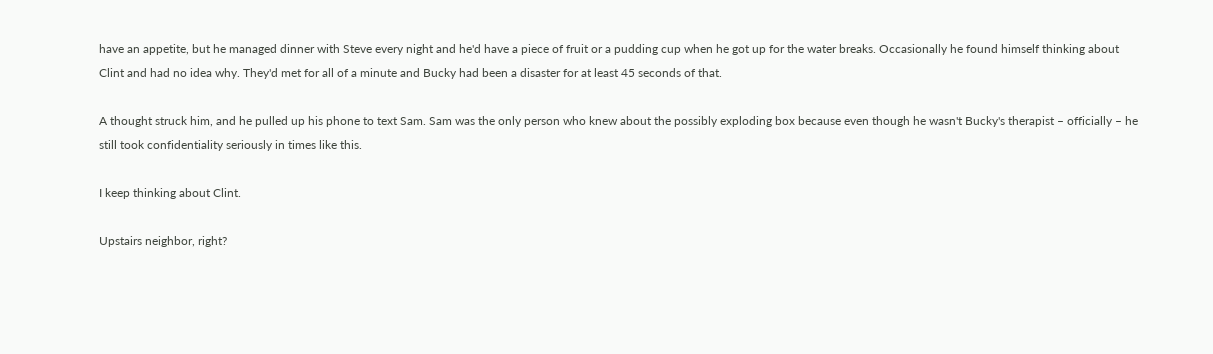have an appetite, but he managed dinner with Steve every night and he'd have a piece of fruit or a pudding cup when he got up for the water breaks. Occasionally he found himself thinking about Clint and had no idea why. They'd met for all of a minute and Bucky had been a disaster for at least 45 seconds of that.

A thought struck him, and he pulled up his phone to text Sam. Sam was the only person who knew about the possibly exploding box because even though he wasn't Bucky's therapist – officially – he still took confidentiality seriously in times like this.

I keep thinking about Clint.

Upstairs neighbor, right?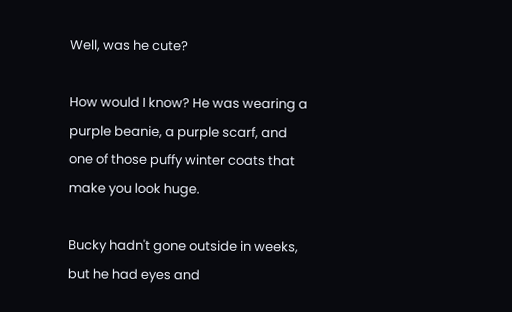Well, was he cute?

How would I know? He was wearing a purple beanie, a purple scarf, and one of those puffy winter coats that make you look huge.

Bucky hadn't gone outside in weeks, but he had eyes and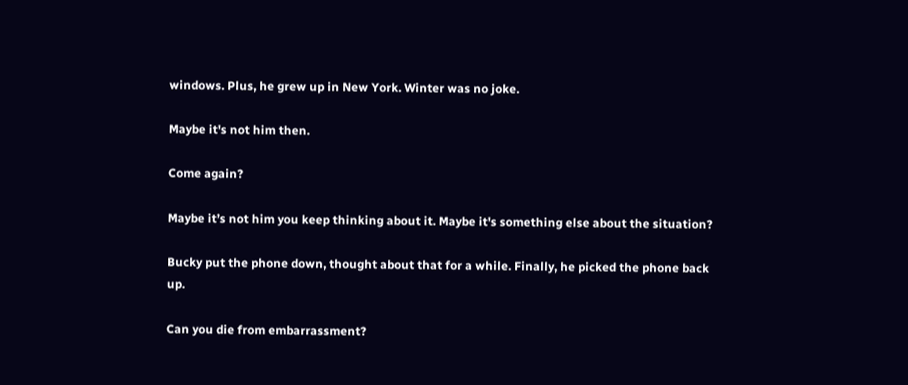windows. Plus, he grew up in New York. Winter was no joke.

Maybe it's not him then.

Come again?

Maybe it’s not him you keep thinking about it. Maybe it's something else about the situation?

Bucky put the phone down, thought about that for a while. Finally, he picked the phone back up.

Can you die from embarrassment?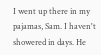I went up there in my pajamas, Sam. I haven't showered in days. He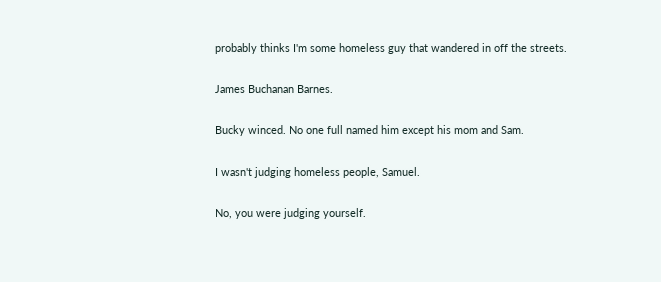probably thinks I'm some homeless guy that wandered in off the streets.

James Buchanan Barnes.

Bucky winced. No one full named him except his mom and Sam.

I wasn't judging homeless people, Samuel.

No, you were judging yourself.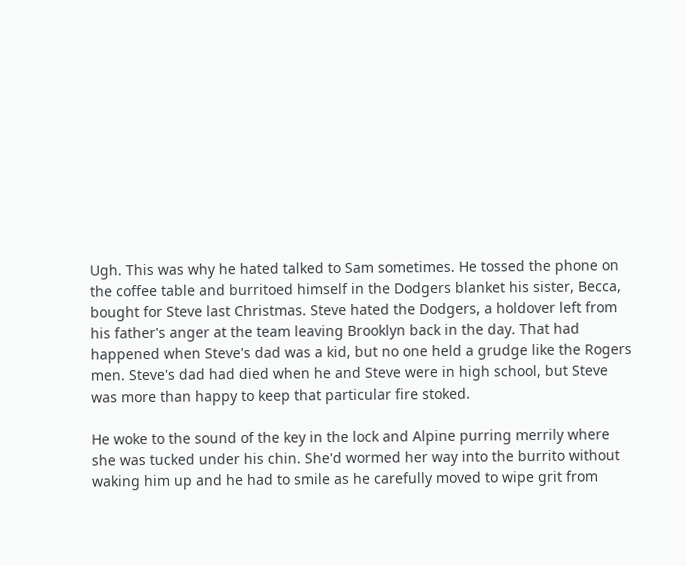Ugh. This was why he hated talked to Sam sometimes. He tossed the phone on the coffee table and burritoed himself in the Dodgers blanket his sister, Becca, bought for Steve last Christmas. Steve hated the Dodgers, a holdover left from his father's anger at the team leaving Brooklyn back in the day. That had happened when Steve's dad was a kid, but no one held a grudge like the Rogers men. Steve's dad had died when he and Steve were in high school, but Steve was more than happy to keep that particular fire stoked.

He woke to the sound of the key in the lock and Alpine purring merrily where she was tucked under his chin. She'd wormed her way into the burrito without waking him up and he had to smile as he carefully moved to wipe grit from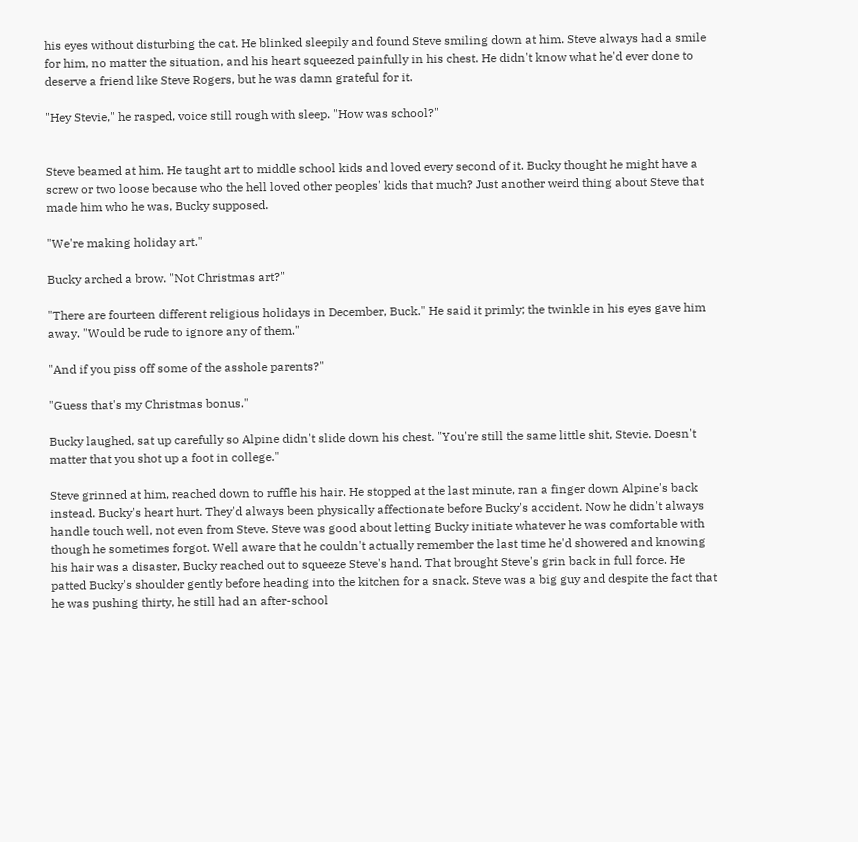his eyes without disturbing the cat. He blinked sleepily and found Steve smiling down at him. Steve always had a smile for him, no matter the situation, and his heart squeezed painfully in his chest. He didn't know what he'd ever done to deserve a friend like Steve Rogers, but he was damn grateful for it.

"Hey Stevie," he rasped, voice still rough with sleep. "How was school?"


Steve beamed at him. He taught art to middle school kids and loved every second of it. Bucky thought he might have a screw or two loose because who the hell loved other peoples' kids that much? Just another weird thing about Steve that made him who he was, Bucky supposed.

"We're making holiday art."

Bucky arched a brow. "Not Christmas art?"

"There are fourteen different religious holidays in December, Buck." He said it primly; the twinkle in his eyes gave him away. "Would be rude to ignore any of them."

"And if you piss off some of the asshole parents?"

"Guess that's my Christmas bonus."

Bucky laughed, sat up carefully so Alpine didn't slide down his chest. "You're still the same little shit, Stevie. Doesn't matter that you shot up a foot in college."

Steve grinned at him, reached down to ruffle his hair. He stopped at the last minute, ran a finger down Alpine's back instead. Bucky's heart hurt. They'd always been physically affectionate before Bucky's accident. Now he didn't always handle touch well, not even from Steve. Steve was good about letting Bucky initiate whatever he was comfortable with though he sometimes forgot. Well aware that he couldn't actually remember the last time he'd showered and knowing his hair was a disaster, Bucky reached out to squeeze Steve's hand. That brought Steve's grin back in full force. He patted Bucky's shoulder gently before heading into the kitchen for a snack. Steve was a big guy and despite the fact that he was pushing thirty, he still had an after-school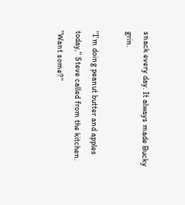snack every day. It always made Bucky grin.

"I'm doing peanut butter and apples today," Steve called from the kitchen. "Want some?"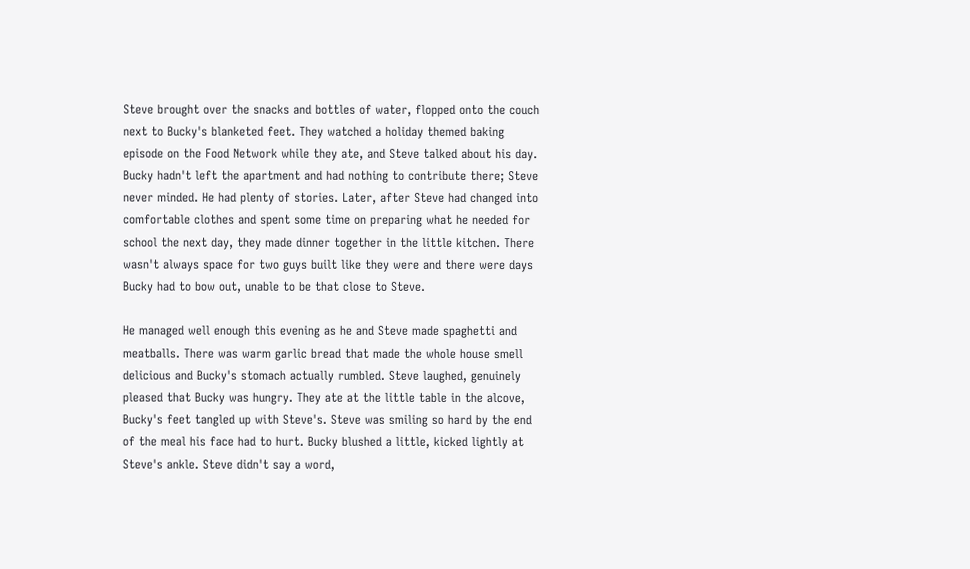Steve brought over the snacks and bottles of water, flopped onto the couch next to Bucky's blanketed feet. They watched a holiday themed baking episode on the Food Network while they ate, and Steve talked about his day. Bucky hadn't left the apartment and had nothing to contribute there; Steve never minded. He had plenty of stories. Later, after Steve had changed into comfortable clothes and spent some time on preparing what he needed for school the next day, they made dinner together in the little kitchen. There wasn't always space for two guys built like they were and there were days Bucky had to bow out, unable to be that close to Steve.

He managed well enough this evening as he and Steve made spaghetti and meatballs. There was warm garlic bread that made the whole house smell delicious and Bucky's stomach actually rumbled. Steve laughed, genuinely pleased that Bucky was hungry. They ate at the little table in the alcove, Bucky's feet tangled up with Steve's. Steve was smiling so hard by the end of the meal his face had to hurt. Bucky blushed a little, kicked lightly at Steve's ankle. Steve didn't say a word,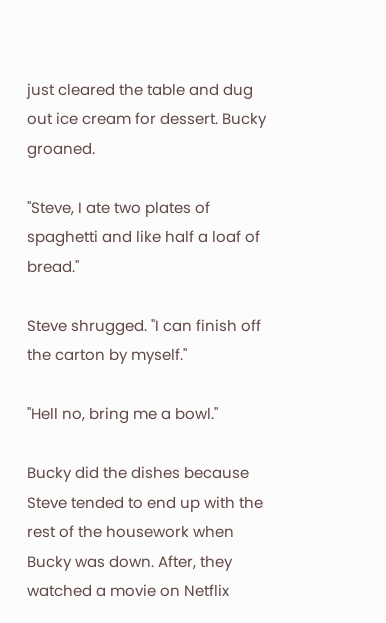just cleared the table and dug out ice cream for dessert. Bucky groaned.

"Steve, I ate two plates of spaghetti and like half a loaf of bread."

Steve shrugged. "I can finish off the carton by myself."

"Hell no, bring me a bowl."

Bucky did the dishes because Steve tended to end up with the rest of the housework when Bucky was down. After, they watched a movie on Netflix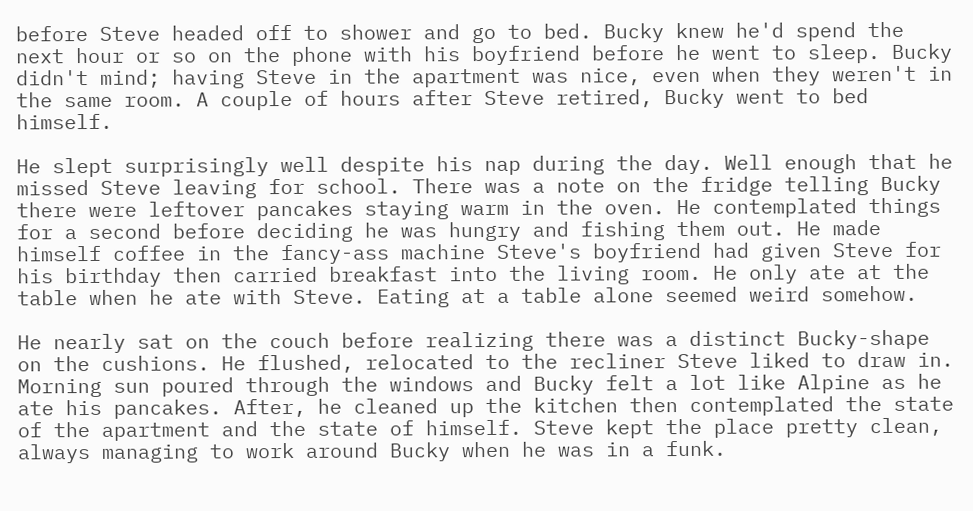before Steve headed off to shower and go to bed. Bucky knew he'd spend the next hour or so on the phone with his boyfriend before he went to sleep. Bucky didn't mind; having Steve in the apartment was nice, even when they weren't in the same room. A couple of hours after Steve retired, Bucky went to bed himself.

He slept surprisingly well despite his nap during the day. Well enough that he missed Steve leaving for school. There was a note on the fridge telling Bucky there were leftover pancakes staying warm in the oven. He contemplated things for a second before deciding he was hungry and fishing them out. He made himself coffee in the fancy-ass machine Steve's boyfriend had given Steve for his birthday then carried breakfast into the living room. He only ate at the table when he ate with Steve. Eating at a table alone seemed weird somehow.

He nearly sat on the couch before realizing there was a distinct Bucky-shape on the cushions. He flushed, relocated to the recliner Steve liked to draw in. Morning sun poured through the windows and Bucky felt a lot like Alpine as he ate his pancakes. After, he cleaned up the kitchen then contemplated the state of the apartment and the state of himself. Steve kept the place pretty clean, always managing to work around Bucky when he was in a funk.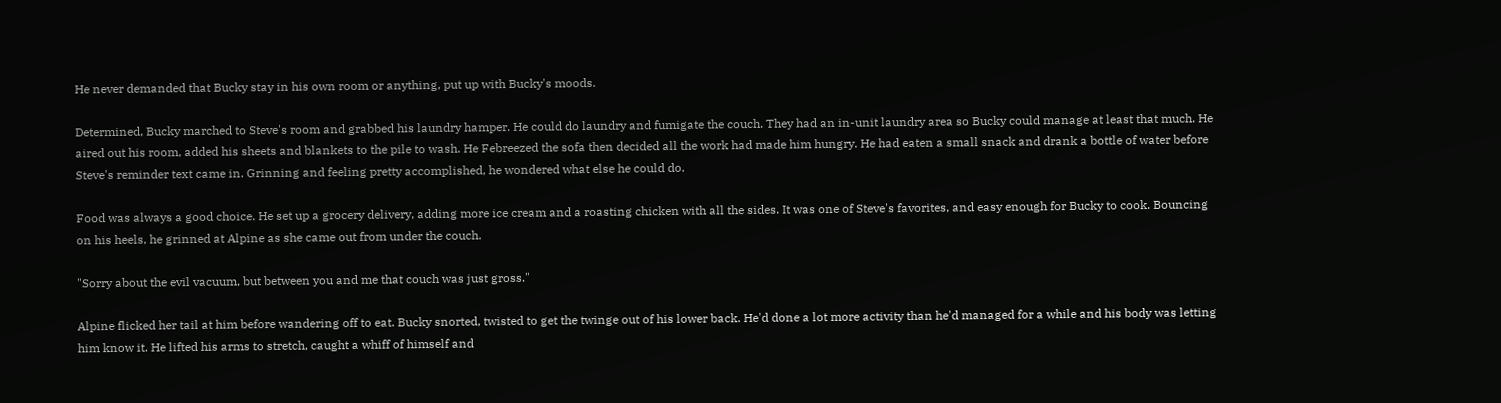He never demanded that Bucky stay in his own room or anything, put up with Bucky's moods.

Determined, Bucky marched to Steve's room and grabbed his laundry hamper. He could do laundry and fumigate the couch. They had an in-unit laundry area so Bucky could manage at least that much. He aired out his room, added his sheets and blankets to the pile to wash. He Febreezed the sofa then decided all the work had made him hungry. He had eaten a small snack and drank a bottle of water before Steve's reminder text came in. Grinning and feeling pretty accomplished, he wondered what else he could do.

Food was always a good choice. He set up a grocery delivery, adding more ice cream and a roasting chicken with all the sides. It was one of Steve's favorites, and easy enough for Bucky to cook. Bouncing on his heels, he grinned at Alpine as she came out from under the couch.

"Sorry about the evil vacuum, but between you and me that couch was just gross."

Alpine flicked her tail at him before wandering off to eat. Bucky snorted, twisted to get the twinge out of his lower back. He'd done a lot more activity than he'd managed for a while and his body was letting him know it. He lifted his arms to stretch, caught a whiff of himself and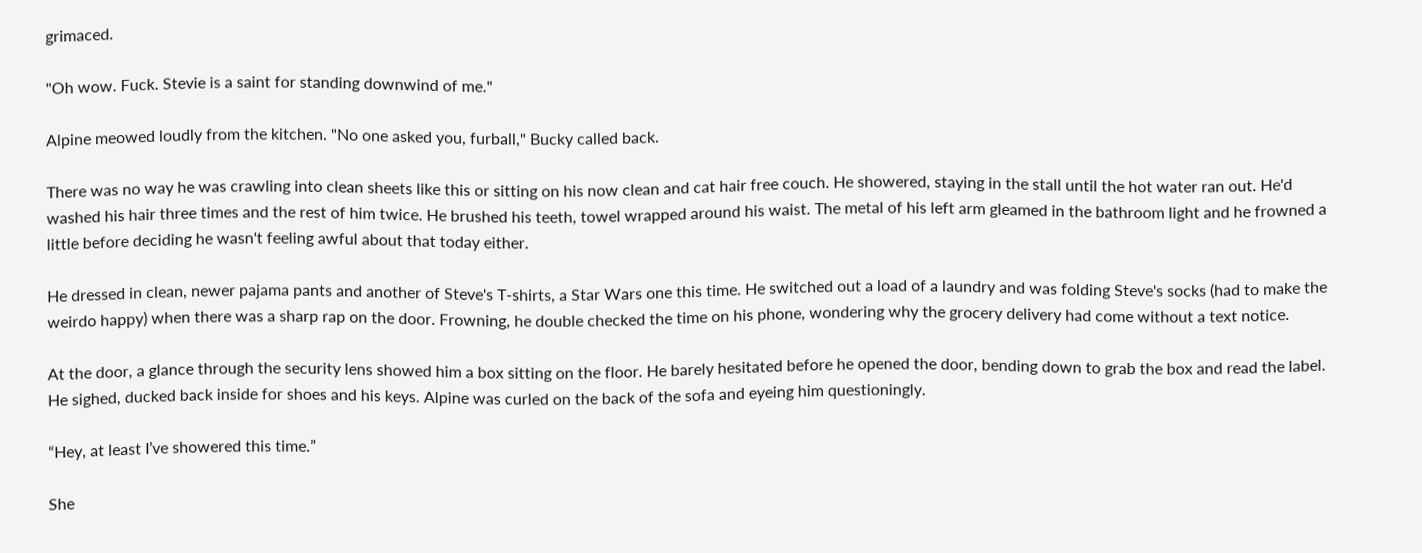grimaced.

"Oh wow. Fuck. Stevie is a saint for standing downwind of me."

Alpine meowed loudly from the kitchen. "No one asked you, furball," Bucky called back.

There was no way he was crawling into clean sheets like this or sitting on his now clean and cat hair free couch. He showered, staying in the stall until the hot water ran out. He'd washed his hair three times and the rest of him twice. He brushed his teeth, towel wrapped around his waist. The metal of his left arm gleamed in the bathroom light and he frowned a little before deciding he wasn't feeling awful about that today either.

He dressed in clean, newer pajama pants and another of Steve's T-shirts, a Star Wars one this time. He switched out a load of a laundry and was folding Steve's socks (had to make the weirdo happy) when there was a sharp rap on the door. Frowning, he double checked the time on his phone, wondering why the grocery delivery had come without a text notice.

At the door, a glance through the security lens showed him a box sitting on the floor. He barely hesitated before he opened the door, bending down to grab the box and read the label. He sighed, ducked back inside for shoes and his keys. Alpine was curled on the back of the sofa and eyeing him questioningly.

“Hey, at least I’ve showered this time.”

She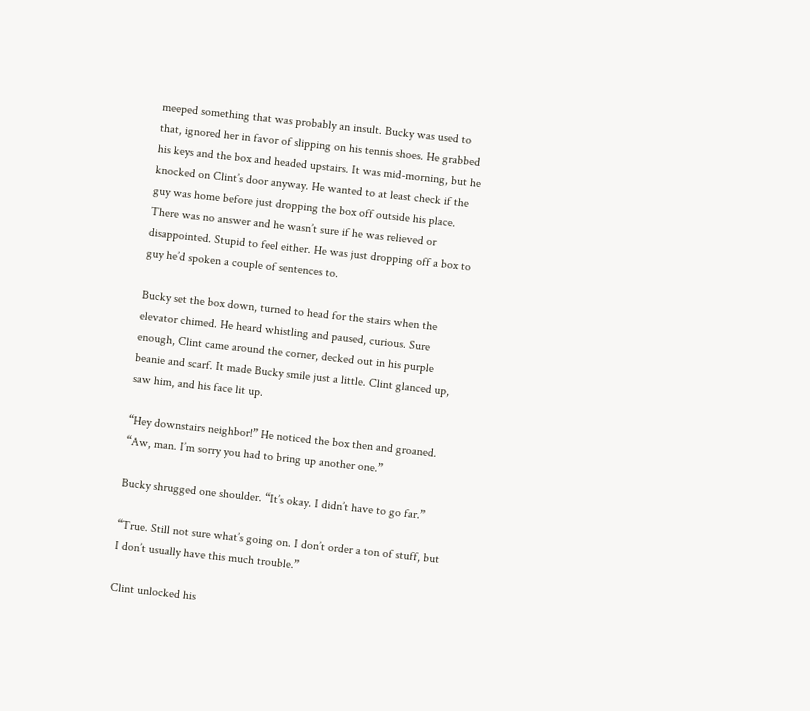meeped something that was probably an insult. Bucky was used to that, ignored her in favor of slipping on his tennis shoes. He grabbed his keys and the box and headed upstairs. It was mid-morning, but he knocked on Clint’s door anyway. He wanted to at least check if the guy was home before just dropping the box off outside his place. There was no answer and he wasn’t sure if he was relieved or disappointed. Stupid to feel either. He was just dropping off a box to guy he’d spoken a couple of sentences to.

Bucky set the box down, turned to head for the stairs when the elevator chimed. He heard whistling and paused, curious. Sure enough, Clint came around the corner, decked out in his purple beanie and scarf. It made Bucky smile just a little. Clint glanced up, saw him, and his face lit up.

“Hey downstairs neighbor!” He noticed the box then and groaned. “Aw, man. I’m sorry you had to bring up another one.”

Bucky shrugged one shoulder. “It’s okay. I didn’t have to go far.”

“True. Still not sure what’s going on. I don’t order a ton of stuff, but I don’t usually have this much trouble.”

Clint unlocked his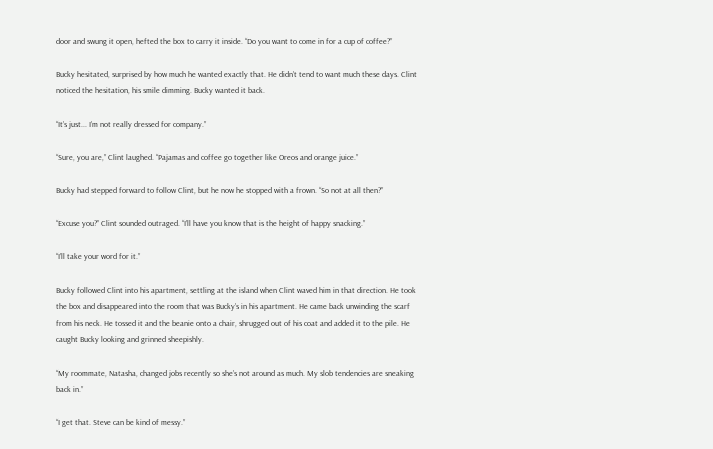door and swung it open, hefted the box to carry it inside. “Do you want to come in for a cup of coffee?”

Bucky hesitated, surprised by how much he wanted exactly that. He didn’t tend to want much these days. Clint noticed the hesitation, his smile dimming. Bucky wanted it back.

“It’s just... I’m not really dressed for company.”

“Sure, you are,” Clint laughed. “Pajamas and coffee go together like Oreos and orange juice.”

Bucky had stepped forward to follow Clint, but he now he stopped with a frown. “So not at all then?”

“Excuse you?” Clint sounded outraged. “I’ll have you know that is the height of happy snacking.”

“I’ll take your word for it.”

Bucky followed Clint into his apartment, settling at the island when Clint waved him in that direction. He took the box and disappeared into the room that was Bucky’s in his apartment. He came back unwinding the scarf from his neck. He tossed it and the beanie onto a chair, shrugged out of his coat and added it to the pile. He caught Bucky looking and grinned sheepishly.

“My roommate, Natasha, changed jobs recently so she’s not around as much. My slob tendencies are sneaking back in.”

“I get that. Steve can be kind of messy.”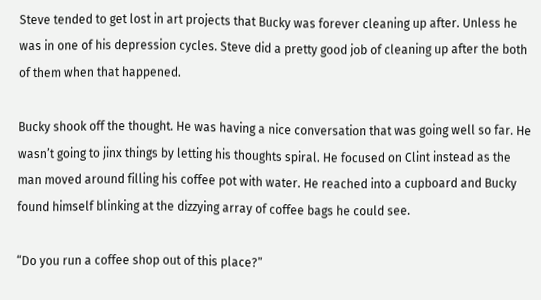Steve tended to get lost in art projects that Bucky was forever cleaning up after. Unless he was in one of his depression cycles. Steve did a pretty good job of cleaning up after the both of them when that happened.

Bucky shook off the thought. He was having a nice conversation that was going well so far. He wasn’t going to jinx things by letting his thoughts spiral. He focused on Clint instead as the man moved around filling his coffee pot with water. He reached into a cupboard and Bucky found himself blinking at the dizzying array of coffee bags he could see.

“Do you run a coffee shop out of this place?”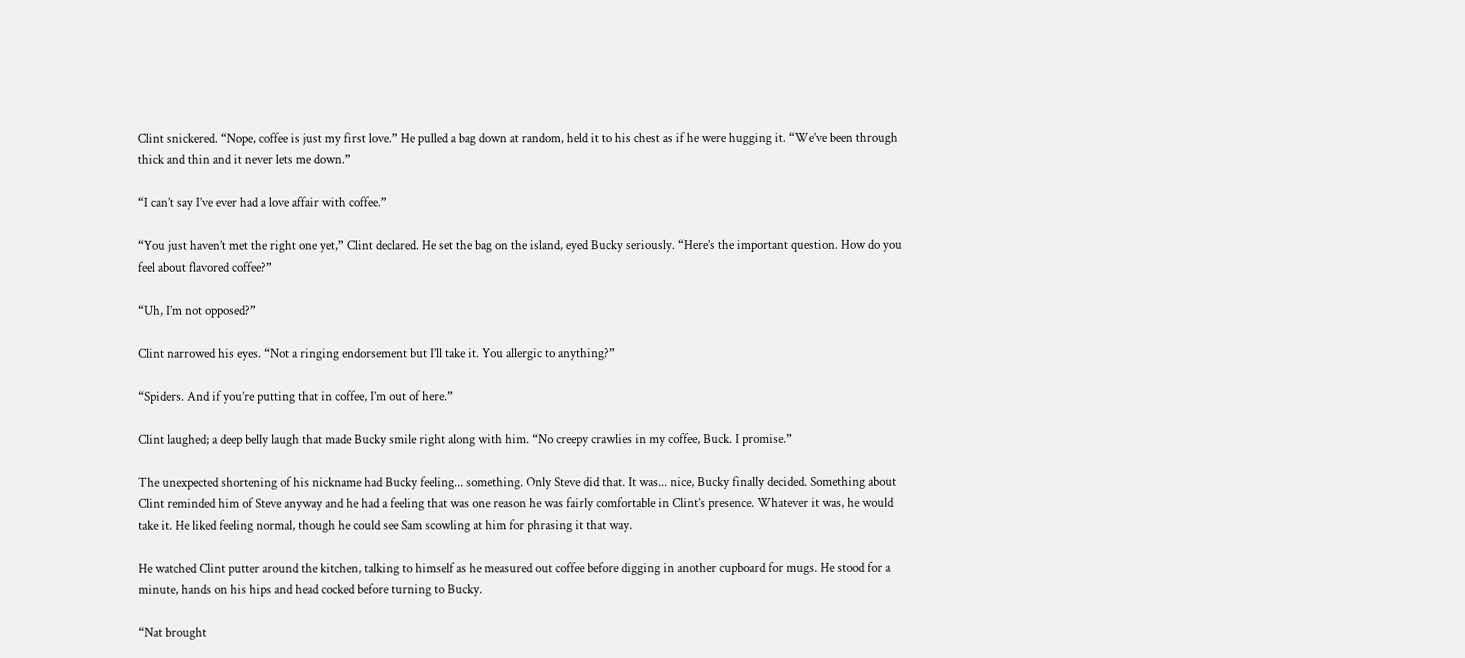Clint snickered. “Nope, coffee is just my first love.” He pulled a bag down at random, held it to his chest as if he were hugging it. “We’ve been through thick and thin and it never lets me down.”

“I can’t say I’ve ever had a love affair with coffee.”

“You just haven’t met the right one yet,” Clint declared. He set the bag on the island, eyed Bucky seriously. “Here’s the important question. How do you feel about flavored coffee?”

“Uh, I’m not opposed?”

Clint narrowed his eyes. “Not a ringing endorsement but I’ll take it. You allergic to anything?”

“Spiders. And if you’re putting that in coffee, I’m out of here.”

Clint laughed; a deep belly laugh that made Bucky smile right along with him. “No creepy crawlies in my coffee, Buck. I promise.”

The unexpected shortening of his nickname had Bucky feeling... something. Only Steve did that. It was... nice, Bucky finally decided. Something about Clint reminded him of Steve anyway and he had a feeling that was one reason he was fairly comfortable in Clint’s presence. Whatever it was, he would take it. He liked feeling normal, though he could see Sam scowling at him for phrasing it that way.

He watched Clint putter around the kitchen, talking to himself as he measured out coffee before digging in another cupboard for mugs. He stood for a minute, hands on his hips and head cocked before turning to Bucky.

“Nat brought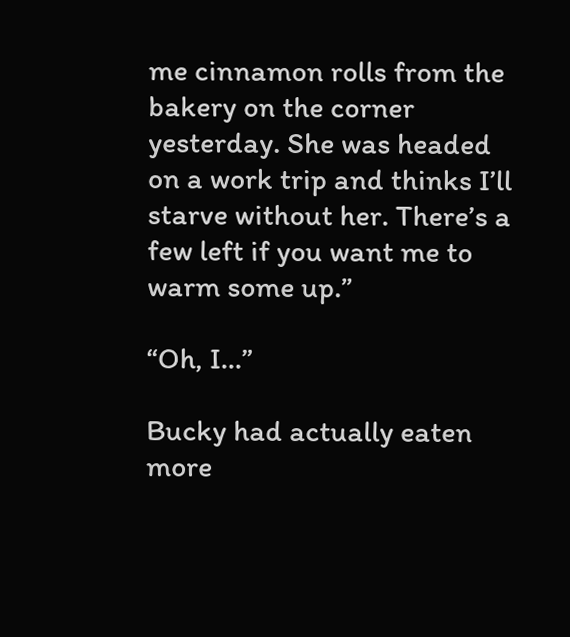me cinnamon rolls from the bakery on the corner yesterday. She was headed on a work trip and thinks I’ll starve without her. There’s a few left if you want me to warm some up.”

“Oh, I...”

Bucky had actually eaten more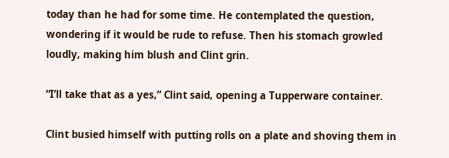today than he had for some time. He contemplated the question, wondering if it would be rude to refuse. Then his stomach growled loudly, making him blush and Clint grin.

“I’ll take that as a yes,” Clint said, opening a Tupperware container.

Clint busied himself with putting rolls on a plate and shoving them in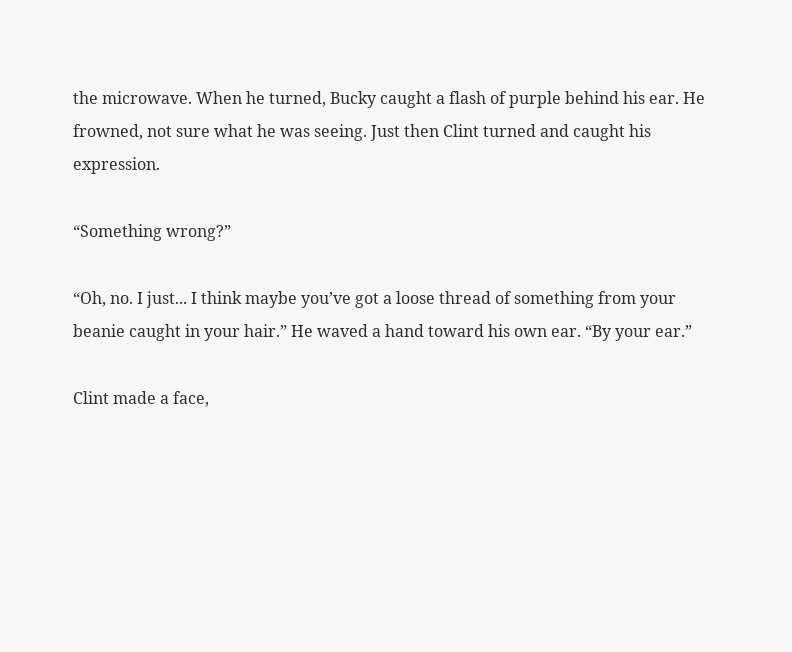the microwave. When he turned, Bucky caught a flash of purple behind his ear. He frowned, not sure what he was seeing. Just then Clint turned and caught his expression.

“Something wrong?”

“Oh, no. I just... I think maybe you’ve got a loose thread of something from your beanie caught in your hair.” He waved a hand toward his own ear. “By your ear.”

Clint made a face,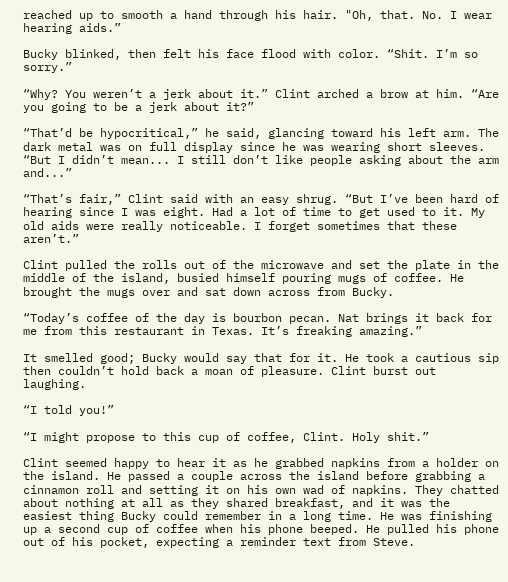reached up to smooth a hand through his hair. "Oh, that. No. I wear hearing aids.”

Bucky blinked, then felt his face flood with color. “Shit. I’m so sorry.”

“Why? You weren’t a jerk about it.” Clint arched a brow at him. “Are you going to be a jerk about it?”

“That’d be hypocritical,” he said, glancing toward his left arm. The dark metal was on full display since he was wearing short sleeves. “But I didn’t mean... I still don’t like people asking about the arm and...”

“That’s fair,” Clint said with an easy shrug. “But I’ve been hard of hearing since I was eight. Had a lot of time to get used to it. My old aids were really noticeable. I forget sometimes that these aren’t.”

Clint pulled the rolls out of the microwave and set the plate in the middle of the island, busied himself pouring mugs of coffee. He brought the mugs over and sat down across from Bucky.

“Today’s coffee of the day is bourbon pecan. Nat brings it back for me from this restaurant in Texas. It’s freaking amazing.”

It smelled good; Bucky would say that for it. He took a cautious sip then couldn’t hold back a moan of pleasure. Clint burst out laughing.

“I told you!”

“I might propose to this cup of coffee, Clint. Holy shit.”

Clint seemed happy to hear it as he grabbed napkins from a holder on the island. He passed a couple across the island before grabbing a cinnamon roll and setting it on his own wad of napkins. They chatted about nothing at all as they shared breakfast, and it was the easiest thing Bucky could remember in a long time. He was finishing up a second cup of coffee when his phone beeped. He pulled his phone out of his pocket, expecting a reminder text from Steve.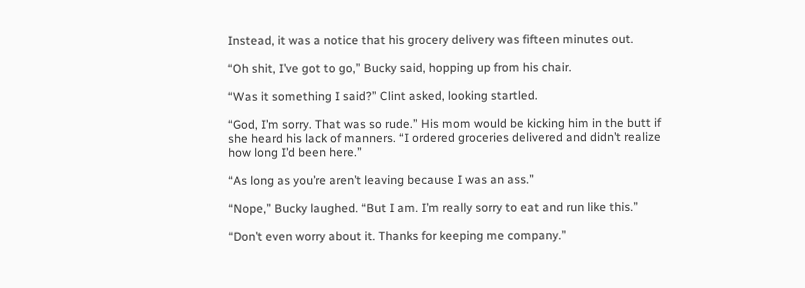Instead, it was a notice that his grocery delivery was fifteen minutes out.

“Oh shit, I’ve got to go,” Bucky said, hopping up from his chair.

“Was it something I said?” Clint asked, looking startled.

“God, I’m sorry. That was so rude.” His mom would be kicking him in the butt if she heard his lack of manners. “I ordered groceries delivered and didn’t realize how long I’d been here.”

“As long as you’re aren’t leaving because I was an ass.”

“Nope,” Bucky laughed. “But I am. I’m really sorry to eat and run like this.”

“Don’t even worry about it. Thanks for keeping me company.”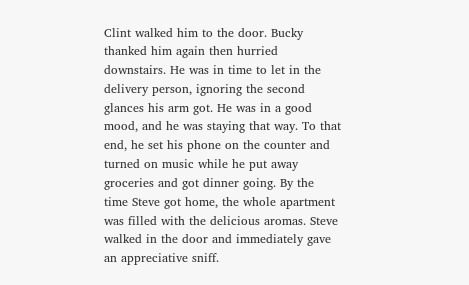Clint walked him to the door. Bucky thanked him again then hurried downstairs. He was in time to let in the delivery person, ignoring the second glances his arm got. He was in a good mood, and he was staying that way. To that end, he set his phone on the counter and turned on music while he put away groceries and got dinner going. By the time Steve got home, the whole apartment was filled with the delicious aromas. Steve walked in the door and immediately gave an appreciative sniff.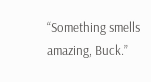“Something smells amazing, Buck.”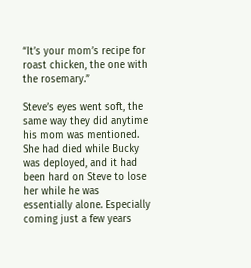“It’s your mom’s recipe for roast chicken, the one with the rosemary.”

Steve’s eyes went soft, the same way they did anytime his mom was mentioned. She had died while Bucky was deployed, and it had been hard on Steve to lose her while he was essentially alone. Especially coming just a few years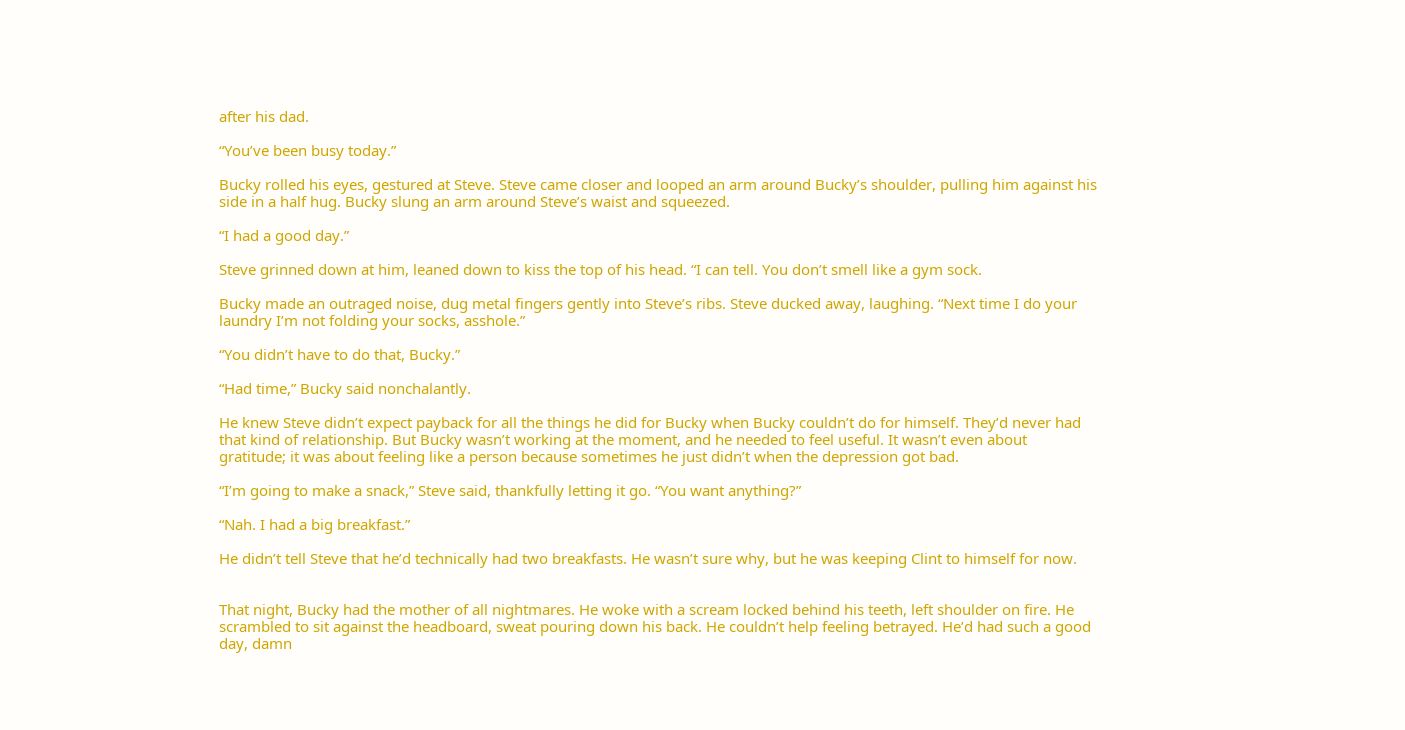after his dad.

“You’ve been busy today.”

Bucky rolled his eyes, gestured at Steve. Steve came closer and looped an arm around Bucky’s shoulder, pulling him against his side in a half hug. Bucky slung an arm around Steve’s waist and squeezed.

“I had a good day.”

Steve grinned down at him, leaned down to kiss the top of his head. “I can tell. You don’t smell like a gym sock.

Bucky made an outraged noise, dug metal fingers gently into Steve’s ribs. Steve ducked away, laughing. “Next time I do your laundry I’m not folding your socks, asshole.”

“You didn’t have to do that, Bucky.”

“Had time,” Bucky said nonchalantly.

He knew Steve didn’t expect payback for all the things he did for Bucky when Bucky couldn’t do for himself. They’d never had that kind of relationship. But Bucky wasn’t working at the moment, and he needed to feel useful. It wasn’t even about gratitude; it was about feeling like a person because sometimes he just didn’t when the depression got bad.

“I’m going to make a snack,” Steve said, thankfully letting it go. “You want anything?”

“Nah. I had a big breakfast.”

He didn’t tell Steve that he’d technically had two breakfasts. He wasn’t sure why, but he was keeping Clint to himself for now.


That night, Bucky had the mother of all nightmares. He woke with a scream locked behind his teeth, left shoulder on fire. He scrambled to sit against the headboard, sweat pouring down his back. He couldn’t help feeling betrayed. He’d had such a good day, damn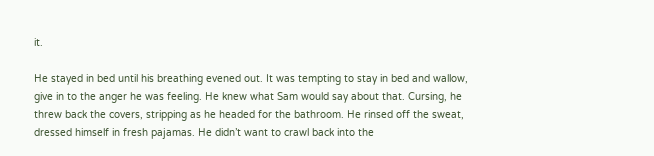it.

He stayed in bed until his breathing evened out. It was tempting to stay in bed and wallow, give in to the anger he was feeling. He knew what Sam would say about that. Cursing, he threw back the covers, stripping as he headed for the bathroom. He rinsed off the sweat, dressed himself in fresh pajamas. He didn’t want to crawl back into the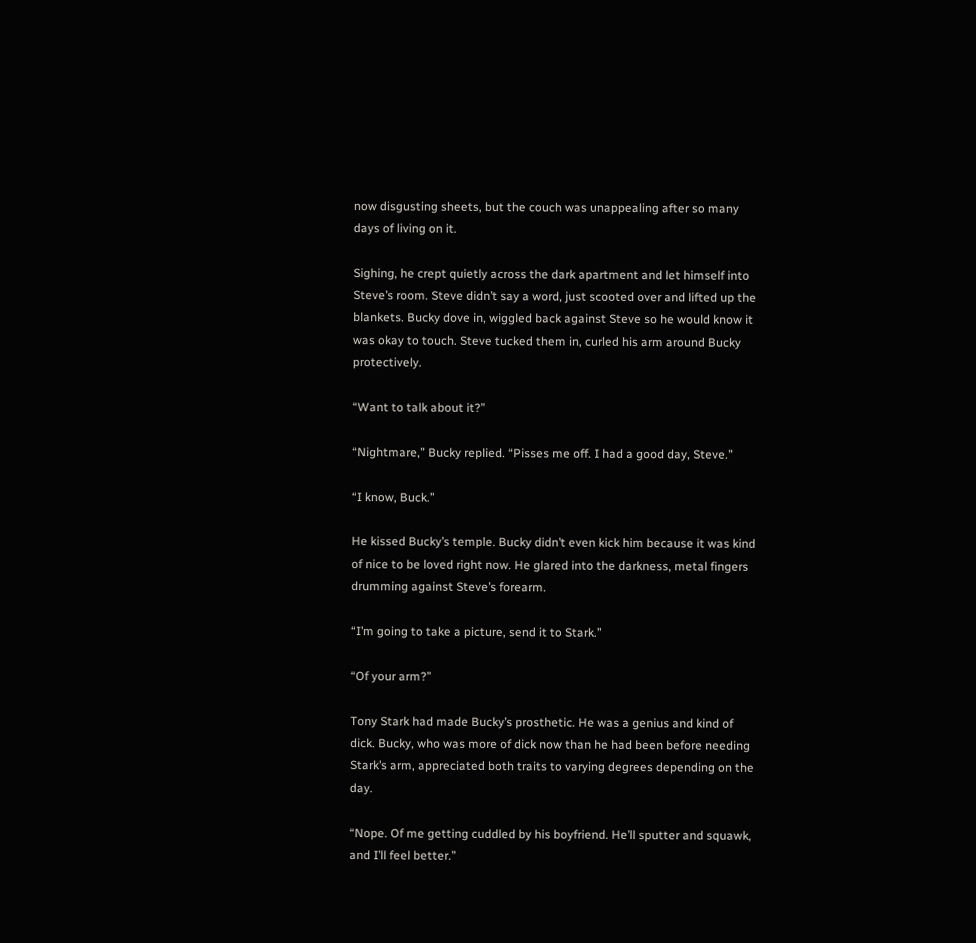now disgusting sheets, but the couch was unappealing after so many days of living on it.

Sighing, he crept quietly across the dark apartment and let himself into Steve’s room. Steve didn’t say a word, just scooted over and lifted up the blankets. Bucky dove in, wiggled back against Steve so he would know it was okay to touch. Steve tucked them in, curled his arm around Bucky protectively.

“Want to talk about it?”

“Nightmare,” Bucky replied. “Pisses me off. I had a good day, Steve.”

“I know, Buck.”

He kissed Bucky’s temple. Bucky didn’t even kick him because it was kind of nice to be loved right now. He glared into the darkness, metal fingers drumming against Steve’s forearm.

“I’m going to take a picture, send it to Stark.”

“Of your arm?”

Tony Stark had made Bucky’s prosthetic. He was a genius and kind of dick. Bucky, who was more of dick now than he had been before needing Stark’s arm, appreciated both traits to varying degrees depending on the day.

“Nope. Of me getting cuddled by his boyfriend. He’ll sputter and squawk, and I’ll feel better.”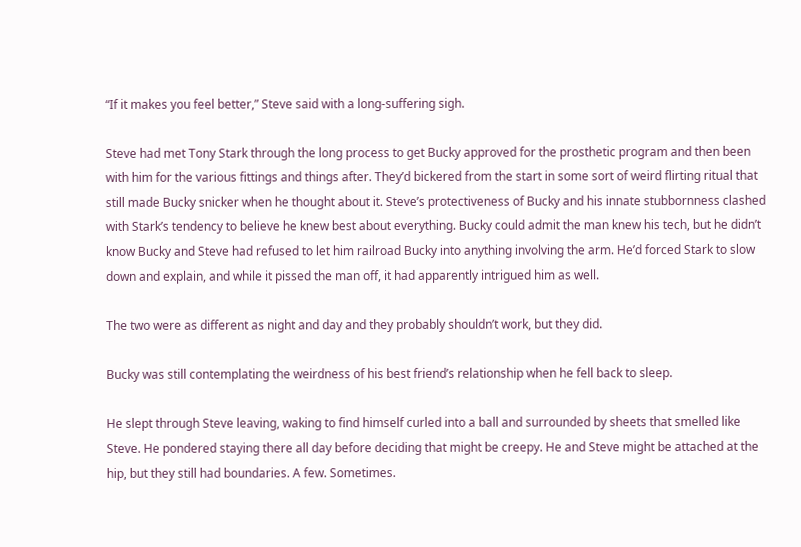“If it makes you feel better,” Steve said with a long-suffering sigh.

Steve had met Tony Stark through the long process to get Bucky approved for the prosthetic program and then been with him for the various fittings and things after. They’d bickered from the start in some sort of weird flirting ritual that still made Bucky snicker when he thought about it. Steve’s protectiveness of Bucky and his innate stubbornness clashed with Stark’s tendency to believe he knew best about everything. Bucky could admit the man knew his tech, but he didn’t know Bucky and Steve had refused to let him railroad Bucky into anything involving the arm. He’d forced Stark to slow down and explain, and while it pissed the man off, it had apparently intrigued him as well.

The two were as different as night and day and they probably shouldn’t work, but they did.

Bucky was still contemplating the weirdness of his best friend’s relationship when he fell back to sleep.

He slept through Steve leaving, waking to find himself curled into a ball and surrounded by sheets that smelled like Steve. He pondered staying there all day before deciding that might be creepy. He and Steve might be attached at the hip, but they still had boundaries. A few. Sometimes.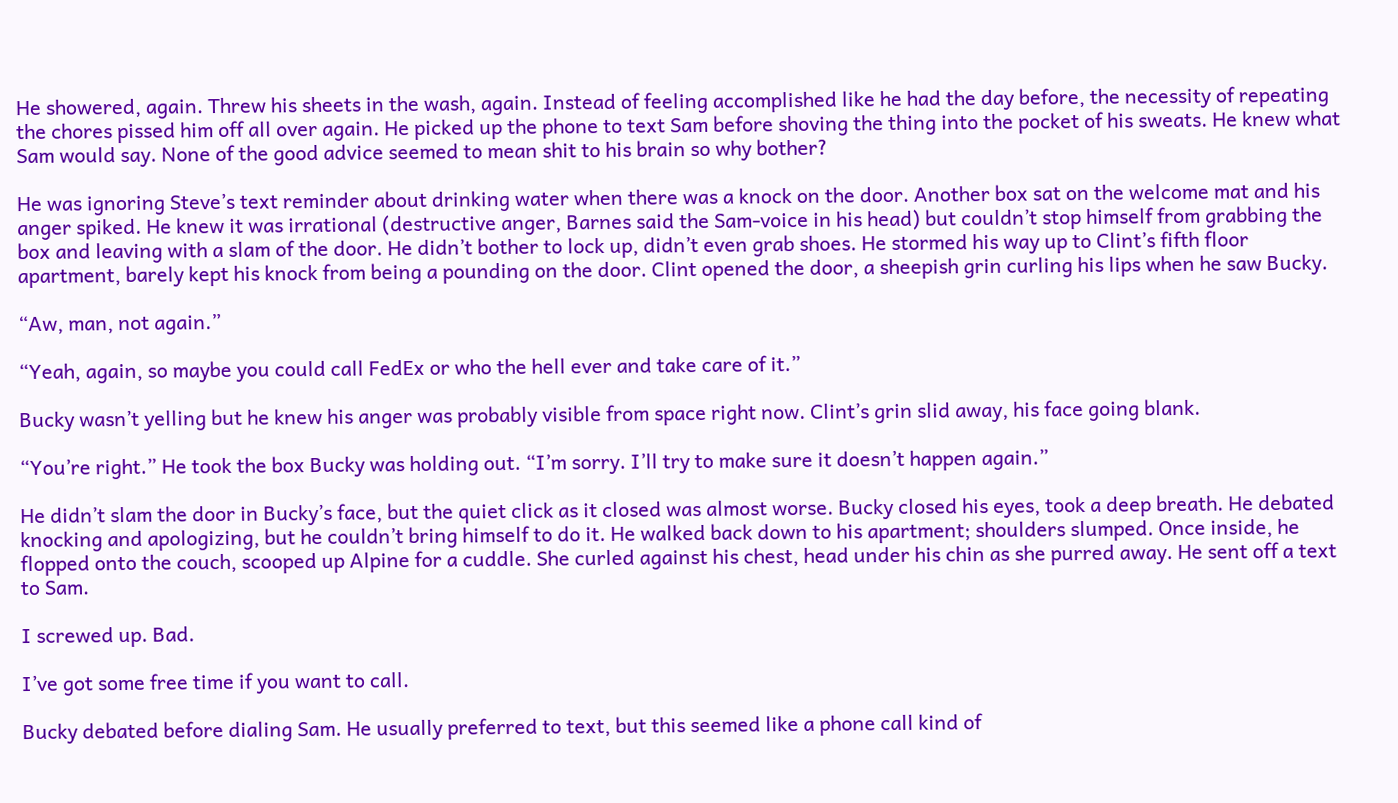He showered, again. Threw his sheets in the wash, again. Instead of feeling accomplished like he had the day before, the necessity of repeating the chores pissed him off all over again. He picked up the phone to text Sam before shoving the thing into the pocket of his sweats. He knew what Sam would say. None of the good advice seemed to mean shit to his brain so why bother?

He was ignoring Steve’s text reminder about drinking water when there was a knock on the door. Another box sat on the welcome mat and his anger spiked. He knew it was irrational (destructive anger, Barnes said the Sam-voice in his head) but couldn’t stop himself from grabbing the box and leaving with a slam of the door. He didn’t bother to lock up, didn’t even grab shoes. He stormed his way up to Clint’s fifth floor apartment, barely kept his knock from being a pounding on the door. Clint opened the door, a sheepish grin curling his lips when he saw Bucky.

“Aw, man, not again.”

“Yeah, again, so maybe you could call FedEx or who the hell ever and take care of it.”

Bucky wasn’t yelling but he knew his anger was probably visible from space right now. Clint’s grin slid away, his face going blank.

“You’re right.” He took the box Bucky was holding out. “I’m sorry. I’ll try to make sure it doesn’t happen again.”

He didn’t slam the door in Bucky’s face, but the quiet click as it closed was almost worse. Bucky closed his eyes, took a deep breath. He debated knocking and apologizing, but he couldn’t bring himself to do it. He walked back down to his apartment; shoulders slumped. Once inside, he flopped onto the couch, scooped up Alpine for a cuddle. She curled against his chest, head under his chin as she purred away. He sent off a text to Sam.

I screwed up. Bad.

I’ve got some free time if you want to call.

Bucky debated before dialing Sam. He usually preferred to text, but this seemed like a phone call kind of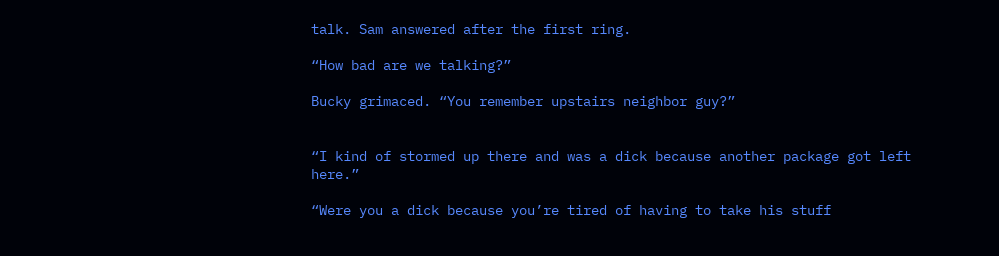talk. Sam answered after the first ring.

“How bad are we talking?”

Bucky grimaced. “You remember upstairs neighbor guy?”


“I kind of stormed up there and was a dick because another package got left here.”

“Were you a dick because you’re tired of having to take his stuff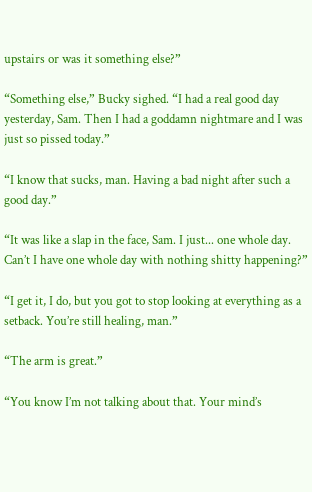upstairs or was it something else?”

“Something else,” Bucky sighed. “I had a real good day yesterday, Sam. Then I had a goddamn nightmare and I was just so pissed today.”

“I know that sucks, man. Having a bad night after such a good day.”

“It was like a slap in the face, Sam. I just... one whole day. Can’t I have one whole day with nothing shitty happening?”

“I get it, I do, but you got to stop looking at everything as a setback. You’re still healing, man.”

“The arm is great.”

“You know I’m not talking about that. Your mind’s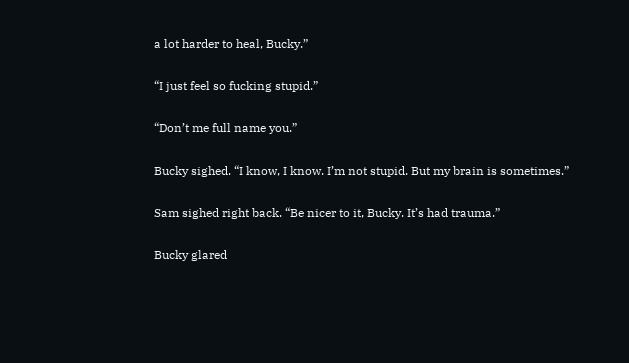a lot harder to heal, Bucky.”

“I just feel so fucking stupid.”

“Don’t me full name you.”

Bucky sighed. “I know, I know. I’m not stupid. But my brain is sometimes.”

Sam sighed right back. “Be nicer to it, Bucky. It’s had trauma.”

Bucky glared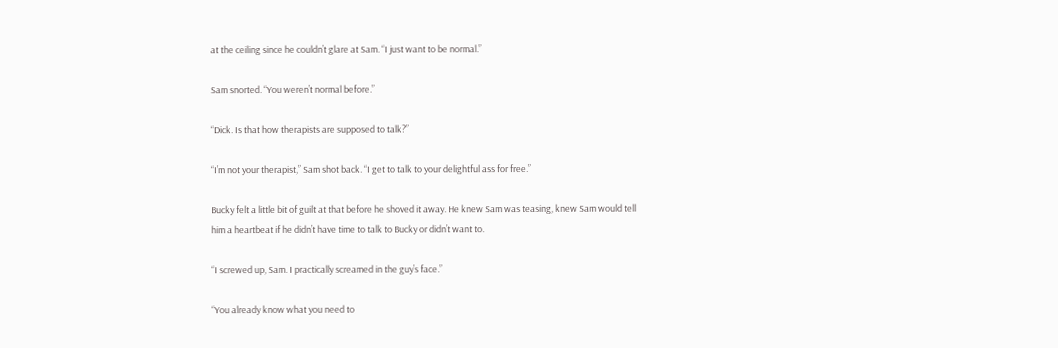at the ceiling since he couldn’t glare at Sam. “I just want to be normal.”

Sam snorted. “You weren’t normal before.”

“Dick. Is that how therapists are supposed to talk?”

“I’m not your therapist,” Sam shot back. “I get to talk to your delightful ass for free.”

Bucky felt a little bit of guilt at that before he shoved it away. He knew Sam was teasing, knew Sam would tell him a heartbeat if he didn’t have time to talk to Bucky or didn’t want to.

“I screwed up, Sam. I practically screamed in the guy’s face.”

“You already know what you need to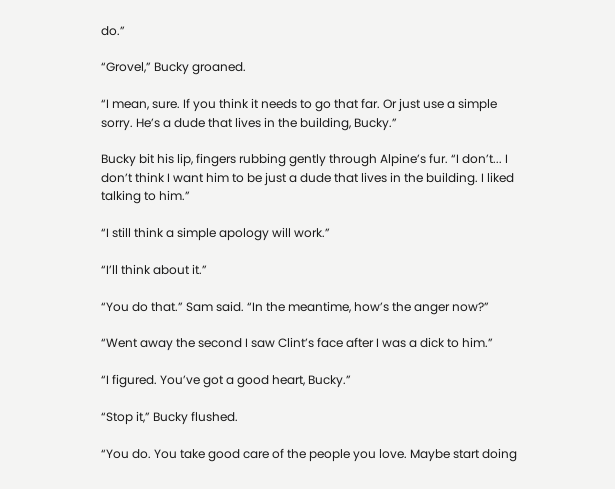do.”

“Grovel,” Bucky groaned.

“I mean, sure. If you think it needs to go that far. Or just use a simple sorry. He’s a dude that lives in the building, Bucky.”

Bucky bit his lip, fingers rubbing gently through Alpine’s fur. “I don’t... I don’t think I want him to be just a dude that lives in the building. I liked talking to him.”

“I still think a simple apology will work.”

“I’ll think about it.”

“You do that.” Sam said. “In the meantime, how’s the anger now?”

“Went away the second I saw Clint’s face after I was a dick to him.”

“I figured. You’ve got a good heart, Bucky.”

“Stop it,” Bucky flushed.

“You do. You take good care of the people you love. Maybe start doing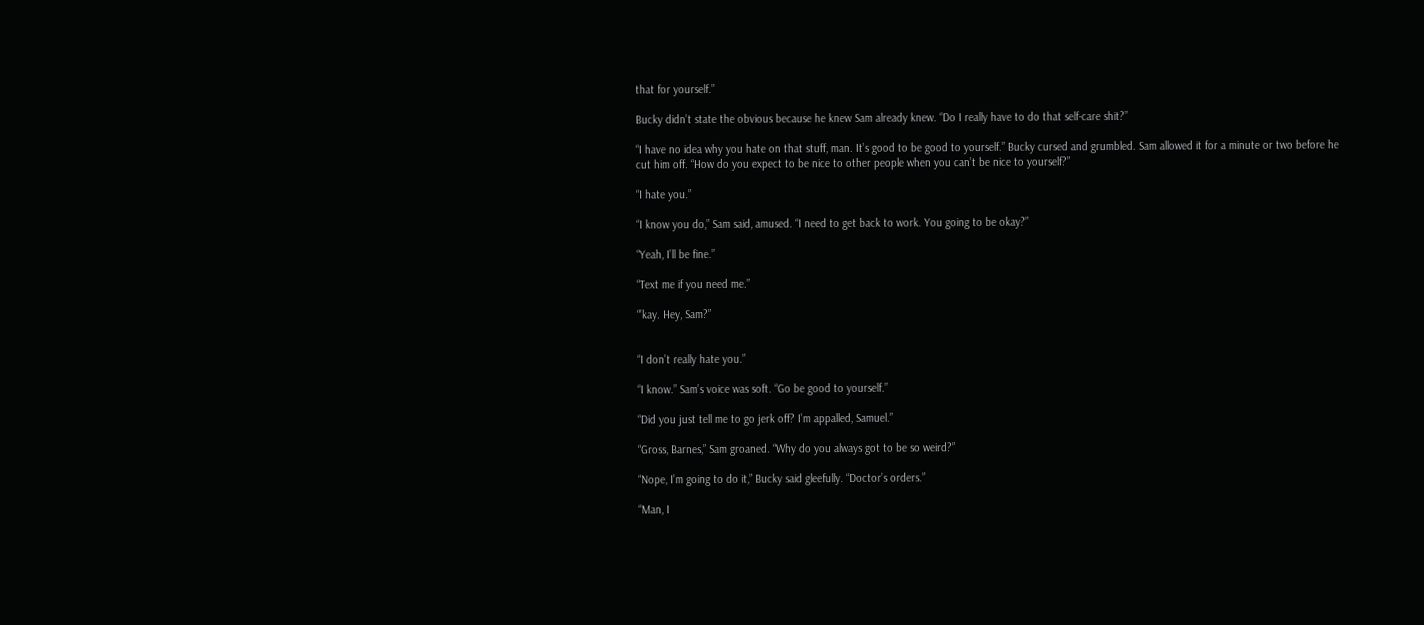that for yourself.”

Bucky didn’t state the obvious because he knew Sam already knew. “Do I really have to do that self-care shit?”

“I have no idea why you hate on that stuff, man. It’s good to be good to yourself.” Bucky cursed and grumbled. Sam allowed it for a minute or two before he cut him off. “How do you expect to be nice to other people when you can’t be nice to yourself?”

“I hate you.”

“I know you do,” Sam said, amused. “I need to get back to work. You going to be okay?”

“Yeah, I’ll be fine.”

“Text me if you need me.”

“’kay. Hey, Sam?”


“I don’t really hate you.”

“I know.” Sam’s voice was soft. “Go be good to yourself.”

“Did you just tell me to go jerk off? I’m appalled, Samuel.”

“Gross, Barnes,” Sam groaned. “Why do you always got to be so weird?”

“Nope, I’m going to do it,” Bucky said gleefully. “Doctor’s orders.”

“Man, I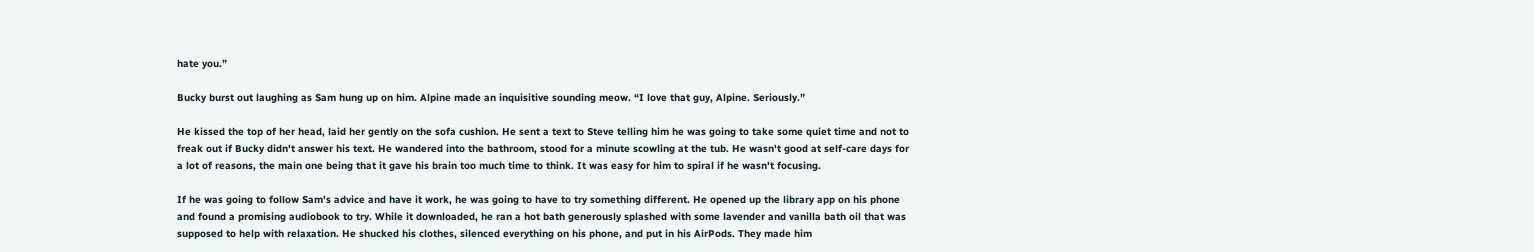hate you.”

Bucky burst out laughing as Sam hung up on him. Alpine made an inquisitive sounding meow. “I love that guy, Alpine. Seriously.”

He kissed the top of her head, laid her gently on the sofa cushion. He sent a text to Steve telling him he was going to take some quiet time and not to freak out if Bucky didn't answer his text. He wandered into the bathroom, stood for a minute scowling at the tub. He wasn't good at self-care days for a lot of reasons, the main one being that it gave his brain too much time to think. It was easy for him to spiral if he wasn't focusing.

If he was going to follow Sam's advice and have it work, he was going to have to try something different. He opened up the library app on his phone and found a promising audiobook to try. While it downloaded, he ran a hot bath generously splashed with some lavender and vanilla bath oil that was supposed to help with relaxation. He shucked his clothes, silenced everything on his phone, and put in his AirPods. They made him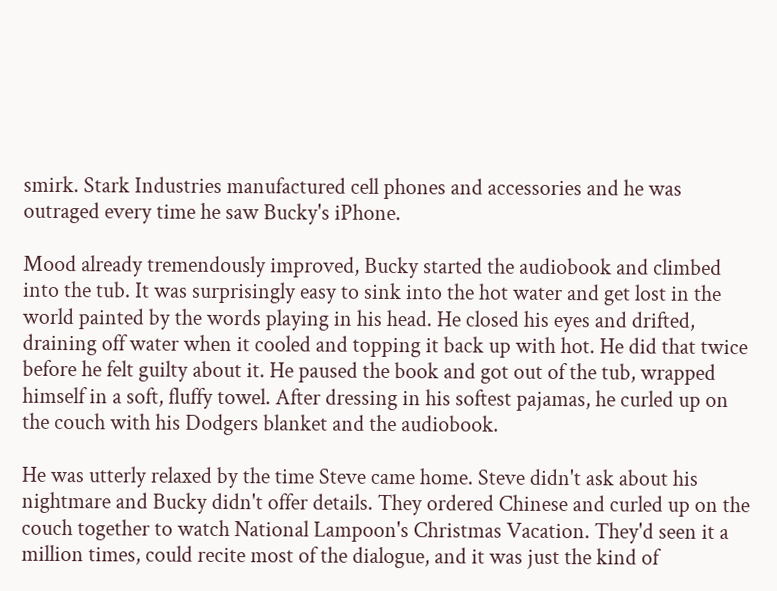smirk. Stark Industries manufactured cell phones and accessories and he was outraged every time he saw Bucky's iPhone.

Mood already tremendously improved, Bucky started the audiobook and climbed into the tub. It was surprisingly easy to sink into the hot water and get lost in the world painted by the words playing in his head. He closed his eyes and drifted, draining off water when it cooled and topping it back up with hot. He did that twice before he felt guilty about it. He paused the book and got out of the tub, wrapped himself in a soft, fluffy towel. After dressing in his softest pajamas, he curled up on the couch with his Dodgers blanket and the audiobook.

He was utterly relaxed by the time Steve came home. Steve didn't ask about his nightmare and Bucky didn't offer details. They ordered Chinese and curled up on the couch together to watch National Lampoon's Christmas Vacation. They'd seen it a million times, could recite most of the dialogue, and it was just the kind of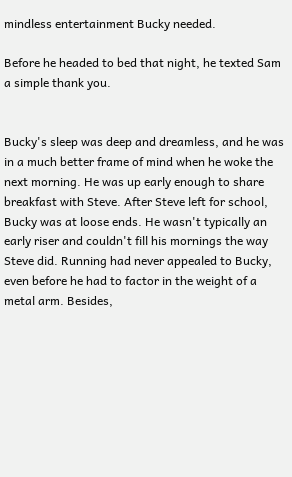mindless entertainment Bucky needed.

Before he headed to bed that night, he texted Sam a simple thank you.


Bucky's sleep was deep and dreamless, and he was in a much better frame of mind when he woke the next morning. He was up early enough to share breakfast with Steve. After Steve left for school, Bucky was at loose ends. He wasn't typically an early riser and couldn't fill his mornings the way Steve did. Running had never appealed to Bucky, even before he had to factor in the weight of a metal arm. Besides,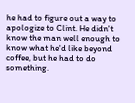he had to figure out a way to apologize to Clint. He didn't know the man well enough to know what he'd like beyond coffee, but he had to do something.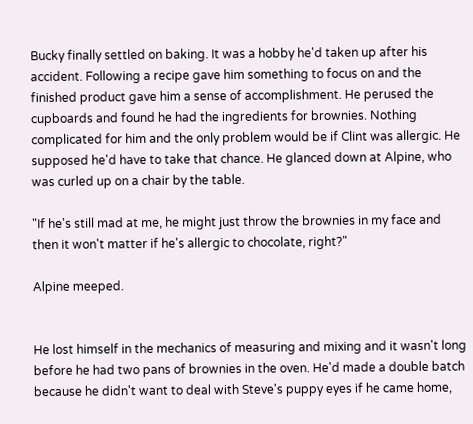Bucky finally settled on baking. It was a hobby he'd taken up after his accident. Following a recipe gave him something to focus on and the finished product gave him a sense of accomplishment. He perused the cupboards and found he had the ingredients for brownies. Nothing complicated for him and the only problem would be if Clint was allergic. He supposed he'd have to take that chance. He glanced down at Alpine, who was curled up on a chair by the table.

"If he's still mad at me, he might just throw the brownies in my face and then it won't matter if he's allergic to chocolate, right?"

Alpine meeped.


He lost himself in the mechanics of measuring and mixing and it wasn't long before he had two pans of brownies in the oven. He'd made a double batch because he didn't want to deal with Steve's puppy eyes if he came home,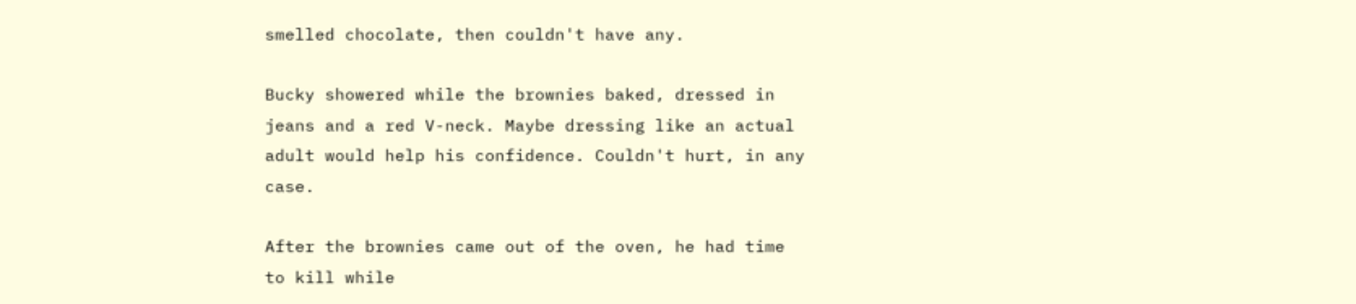smelled chocolate, then couldn't have any.

Bucky showered while the brownies baked, dressed in jeans and a red V-neck. Maybe dressing like an actual adult would help his confidence. Couldn't hurt, in any case.

After the brownies came out of the oven, he had time to kill while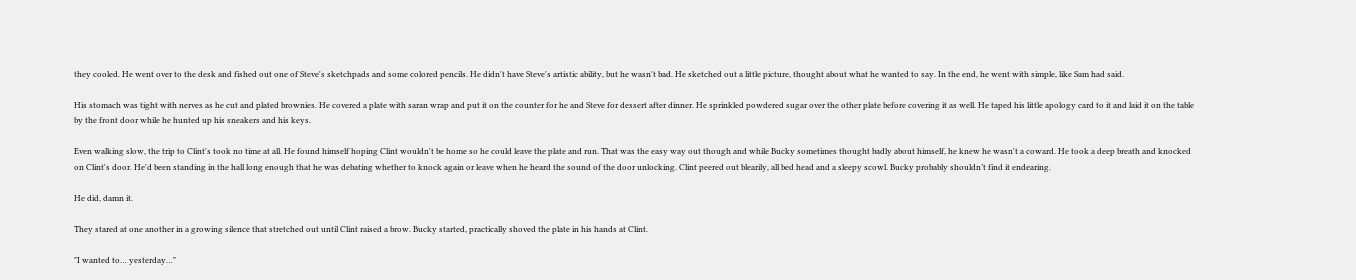they cooled. He went over to the desk and fished out one of Steve's sketchpads and some colored pencils. He didn't have Steve's artistic ability, but he wasn't bad. He sketched out a little picture, thought about what he wanted to say. In the end, he went with simple, like Sam had said.

His stomach was tight with nerves as he cut and plated brownies. He covered a plate with saran wrap and put it on the counter for he and Steve for dessert after dinner. He sprinkled powdered sugar over the other plate before covering it as well. He taped his little apology card to it and laid it on the table by the front door while he hunted up his sneakers and his keys.

Even walking slow, the trip to Clint's took no time at all. He found himself hoping Clint wouldn't be home so he could leave the plate and run. That was the easy way out though and while Bucky sometimes thought badly about himself, he knew he wasn't a coward. He took a deep breath and knocked on Clint's door. He'd been standing in the hall long enough that he was debating whether to knock again or leave when he heard the sound of the door unlocking. Clint peered out blearily, all bed head and a sleepy scowl. Bucky probably shouldn’t find it endearing.

He did, damn it.

They stared at one another in a growing silence that stretched out until Clint raised a brow. Bucky started, practically shoved the plate in his hands at Clint.

"I wanted to… yesterday…"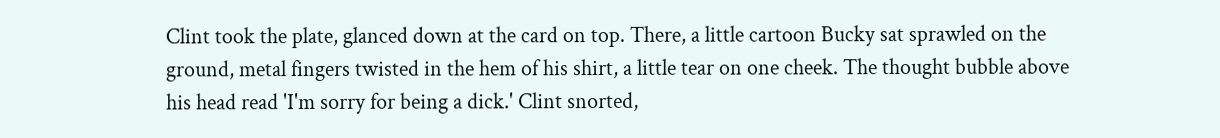Clint took the plate, glanced down at the card on top. There, a little cartoon Bucky sat sprawled on the ground, metal fingers twisted in the hem of his shirt, a little tear on one cheek. The thought bubble above his head read 'I'm sorry for being a dick.' Clint snorted,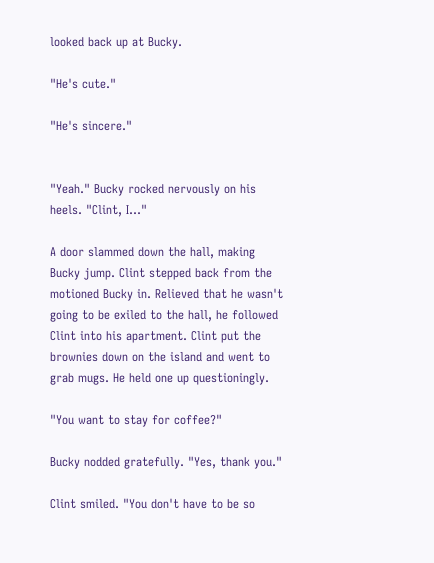looked back up at Bucky.

"He's cute."

"He's sincere."


"Yeah." Bucky rocked nervously on his heels. "Clint, I…"

A door slammed down the hall, making Bucky jump. Clint stepped back from the motioned Bucky in. Relieved that he wasn't going to be exiled to the hall, he followed Clint into his apartment. Clint put the brownies down on the island and went to grab mugs. He held one up questioningly.

"You want to stay for coffee?"

Bucky nodded gratefully. "Yes, thank you."

Clint smiled. "You don't have to be so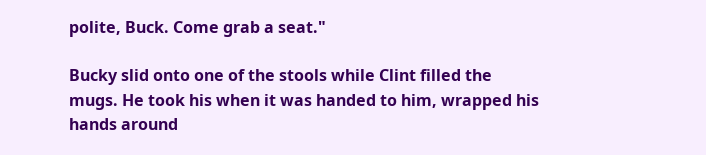polite, Buck. Come grab a seat."

Bucky slid onto one of the stools while Clint filled the mugs. He took his when it was handed to him, wrapped his hands around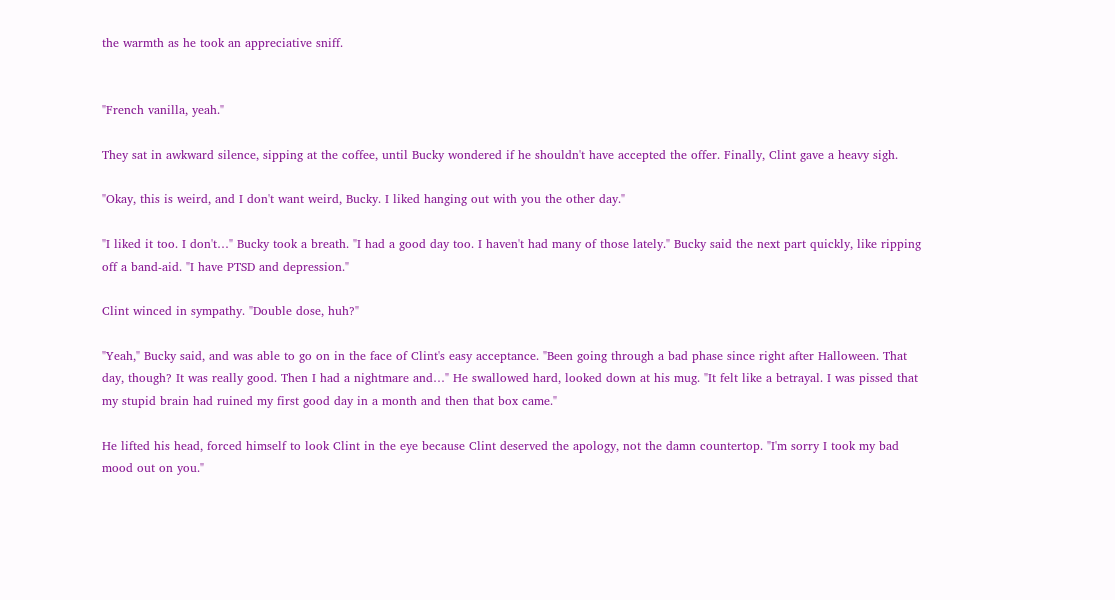the warmth as he took an appreciative sniff.


"French vanilla, yeah."

They sat in awkward silence, sipping at the coffee, until Bucky wondered if he shouldn't have accepted the offer. Finally, Clint gave a heavy sigh.

"Okay, this is weird, and I don't want weird, Bucky. I liked hanging out with you the other day."

"I liked it too. I don't…" Bucky took a breath. "I had a good day too. I haven't had many of those lately." Bucky said the next part quickly, like ripping off a band-aid. "I have PTSD and depression."

Clint winced in sympathy. "Double dose, huh?"

"Yeah," Bucky said, and was able to go on in the face of Clint's easy acceptance. "Been going through a bad phase since right after Halloween. That day, though? It was really good. Then I had a nightmare and…" He swallowed hard, looked down at his mug. "It felt like a betrayal. I was pissed that my stupid brain had ruined my first good day in a month and then that box came."

He lifted his head, forced himself to look Clint in the eye because Clint deserved the apology, not the damn countertop. "I'm sorry I took my bad mood out on you."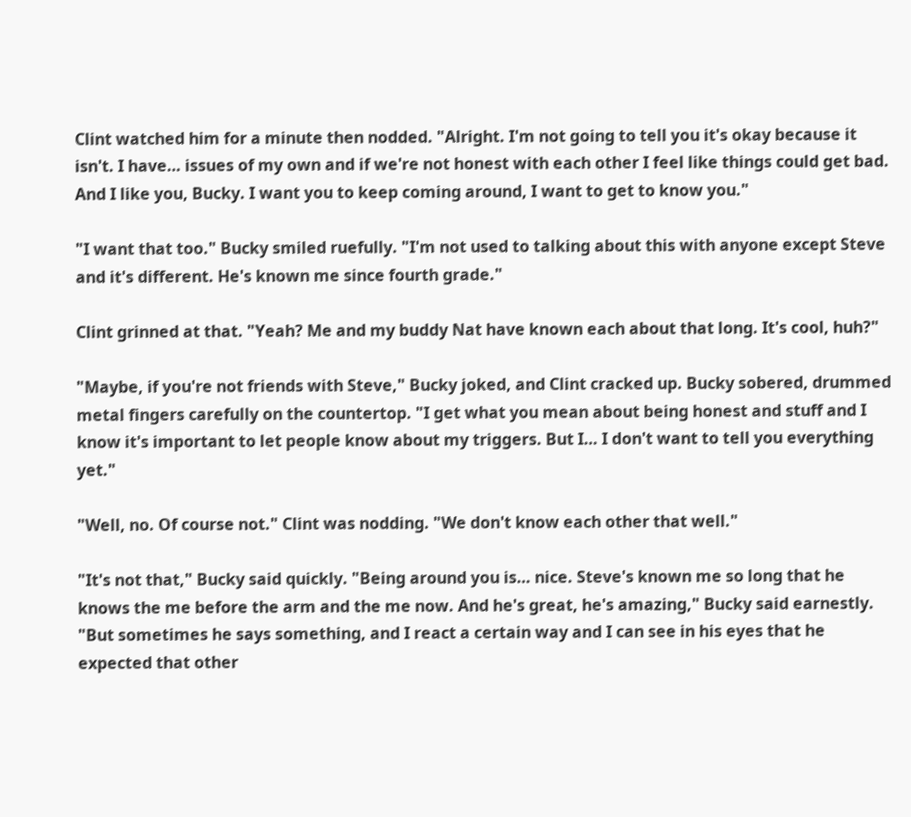Clint watched him for a minute then nodded. "Alright. I'm not going to tell you it's okay because it isn't. I have… issues of my own and if we're not honest with each other I feel like things could get bad. And I like you, Bucky. I want you to keep coming around, I want to get to know you."

"I want that too." Bucky smiled ruefully. "I'm not used to talking about this with anyone except Steve and it's different. He's known me since fourth grade."

Clint grinned at that. "Yeah? Me and my buddy Nat have known each about that long. It's cool, huh?"

"Maybe, if you're not friends with Steve," Bucky joked, and Clint cracked up. Bucky sobered, drummed metal fingers carefully on the countertop. "I get what you mean about being honest and stuff and I know it's important to let people know about my triggers. But I… I don't want to tell you everything yet."

"Well, no. Of course not." Clint was nodding. "We don't know each other that well."

"It's not that," Bucky said quickly. "Being around you is… nice. Steve's known me so long that he knows the me before the arm and the me now. And he's great, he's amazing," Bucky said earnestly. "But sometimes he says something, and I react a certain way and I can see in his eyes that he expected that other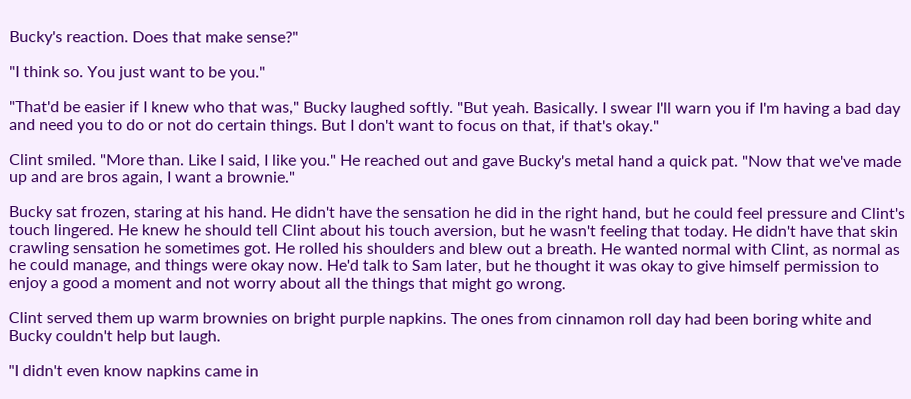Bucky's reaction. Does that make sense?"

"I think so. You just want to be you."

"That'd be easier if I knew who that was," Bucky laughed softly. "But yeah. Basically. I swear I'll warn you if I'm having a bad day and need you to do or not do certain things. But I don't want to focus on that, if that's okay."

Clint smiled. "More than. Like I said, I like you." He reached out and gave Bucky's metal hand a quick pat. "Now that we've made up and are bros again, I want a brownie."

Bucky sat frozen, staring at his hand. He didn't have the sensation he did in the right hand, but he could feel pressure and Clint's touch lingered. He knew he should tell Clint about his touch aversion, but he wasn't feeling that today. He didn't have that skin crawling sensation he sometimes got. He rolled his shoulders and blew out a breath. He wanted normal with Clint, as normal as he could manage, and things were okay now. He'd talk to Sam later, but he thought it was okay to give himself permission to enjoy a good a moment and not worry about all the things that might go wrong.

Clint served them up warm brownies on bright purple napkins. The ones from cinnamon roll day had been boring white and Bucky couldn't help but laugh.

"I didn't even know napkins came in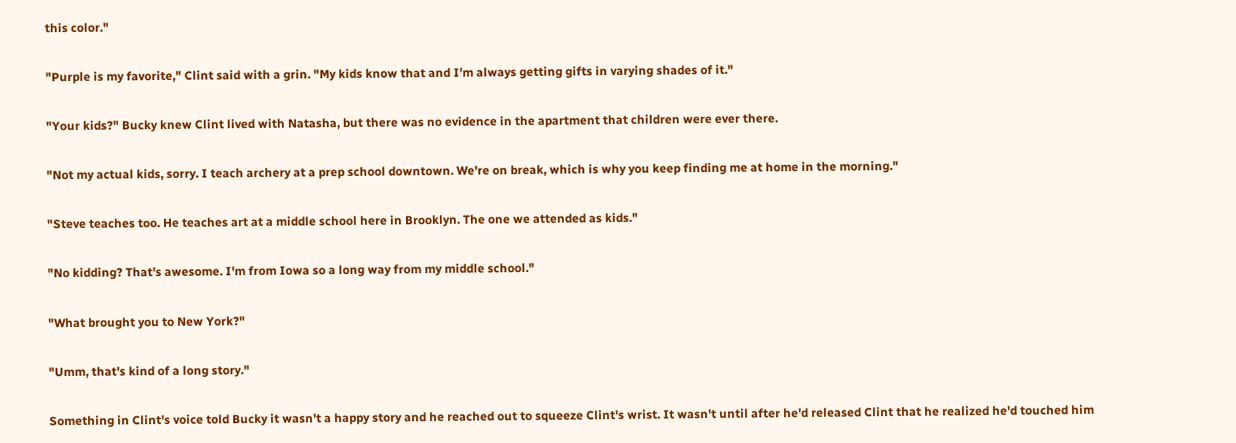this color."

"Purple is my favorite," Clint said with a grin. "My kids know that and I'm always getting gifts in varying shades of it."

"Your kids?" Bucky knew Clint lived with Natasha, but there was no evidence in the apartment that children were ever there.

"Not my actual kids, sorry. I teach archery at a prep school downtown. We're on break, which is why you keep finding me at home in the morning."

"Steve teaches too. He teaches art at a middle school here in Brooklyn. The one we attended as kids."

"No kidding? That's awesome. I'm from Iowa so a long way from my middle school."

"What brought you to New York?"

"Umm, that's kind of a long story."

Something in Clint's voice told Bucky it wasn't a happy story and he reached out to squeeze Clint's wrist. It wasn't until after he'd released Clint that he realized he'd touched him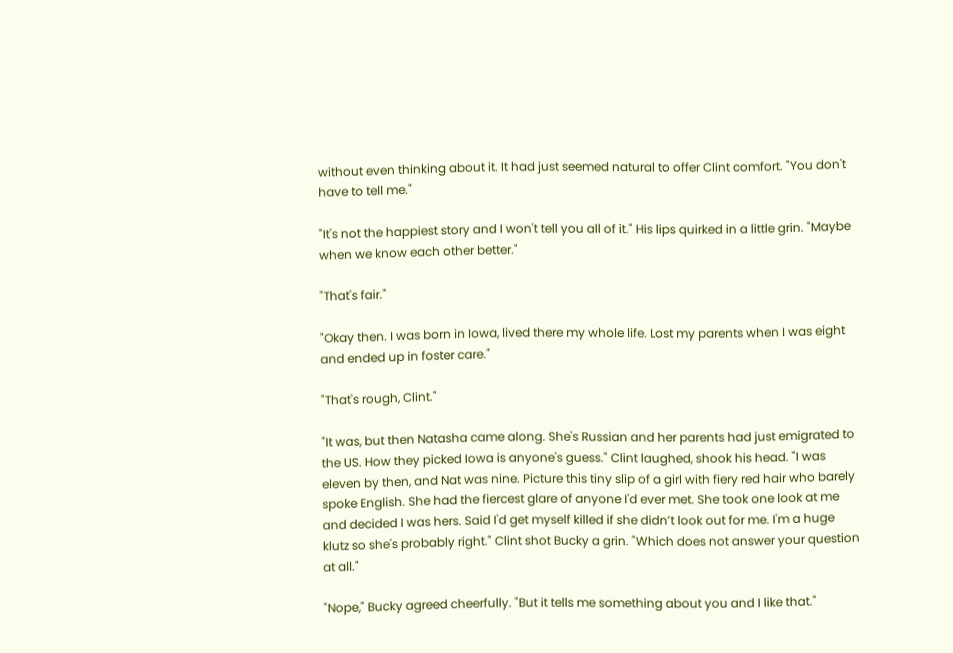without even thinking about it. It had just seemed natural to offer Clint comfort. "You don't have to tell me."

"It's not the happiest story and I won't tell you all of it." His lips quirked in a little grin. "Maybe when we know each other better."

"That's fair."

"Okay then. I was born in Iowa, lived there my whole life. Lost my parents when I was eight and ended up in foster care."

"That's rough, Clint."

"It was, but then Natasha came along. She's Russian and her parents had just emigrated to the US. How they picked Iowa is anyone's guess." Clint laughed, shook his head. "I was eleven by then, and Nat was nine. Picture this tiny slip of a girl with fiery red hair who barely spoke English. She had the fiercest glare of anyone I'd ever met. She took one look at me and decided I was hers. Said I'd get myself killed if she didn’t look out for me. I'm a huge klutz so she's probably right." Clint shot Bucky a grin. "Which does not answer your question at all."

"Nope," Bucky agreed cheerfully. "But it tells me something about you and I like that."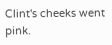Clint's cheeks went pink.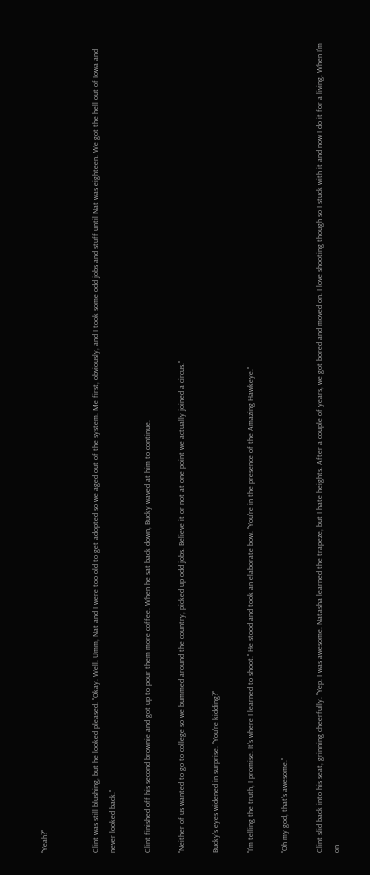"Yeah?"


Clint was still blushing, but he looked pleased. "Okay. Well. Umm, Nat and I were too old to get adopted so we aged out of the system. Me first, obviously, and I took some odd jobs and stuff until Nat was eighteen. We got the hell out of Iowa and never looked back."

Clint finished off his second brownie and got up to pour them more coffee. When he sat back down, Bucky waved at him to continue.

"Neither of us wanted to go to college so we bummed around the country, picked up odd jobs. Believe it or not at one point we actually joined a circus."

Bucky's eyes widened in surprise. "You're kidding?"

"I'm telling the truth, I promise. It's where I learned to shoot." He stood and took an elaborate bow. "You're in the presence of the Amazing Hawkeye."

"Oh my god, that's awesome."

Clint slid back into his seat, grinning cheerfully. "Yep. I was awesome. Natasha learned the trapeze, but I hate heights. After a couple of years, we got bored and moved on. I love shooting though so I stuck with it and now I do it for a living. When I'm on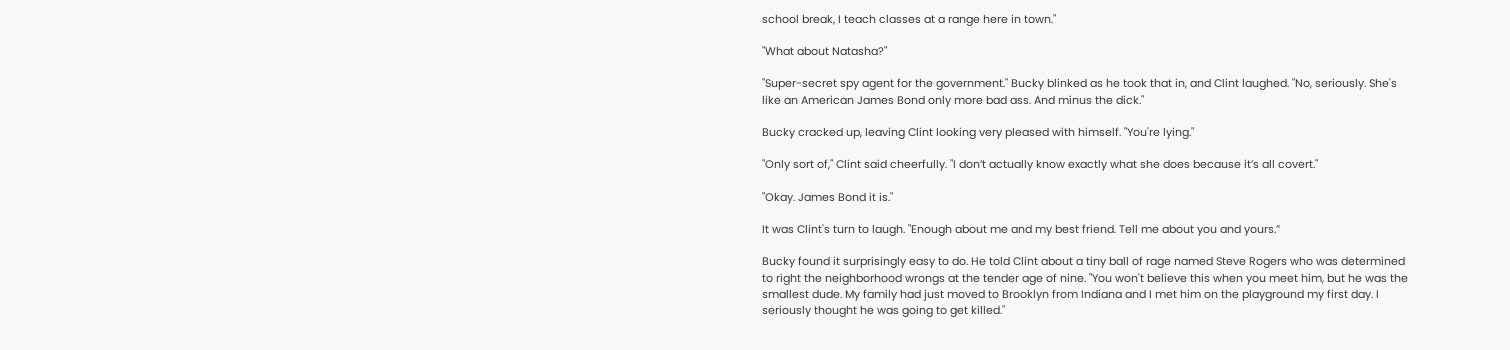school break, I teach classes at a range here in town."

"What about Natasha?"

"Super-secret spy agent for the government." Bucky blinked as he took that in, and Clint laughed. "No, seriously. She's like an American James Bond only more bad ass. And minus the dick."

Bucky cracked up, leaving Clint looking very pleased with himself. "You're lying."

"Only sort of," Clint said cheerfully. "I don’t actually know exactly what she does because it’s all covert."

"Okay. James Bond it is."

It was Clint's turn to laugh. "Enough about me and my best friend. Tell me about you and yours.”

Bucky found it surprisingly easy to do. He told Clint about a tiny ball of rage named Steve Rogers who was determined to right the neighborhood wrongs at the tender age of nine. "You won't believe this when you meet him, but he was the smallest dude. My family had just moved to Brooklyn from Indiana and I met him on the playground my first day. I seriously thought he was going to get killed."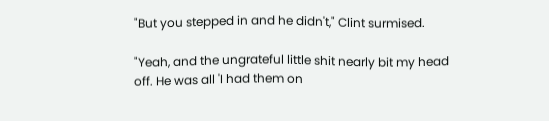"But you stepped in and he didn't," Clint surmised.

"Yeah, and the ungrateful little shit nearly bit my head off. He was all 'I had them on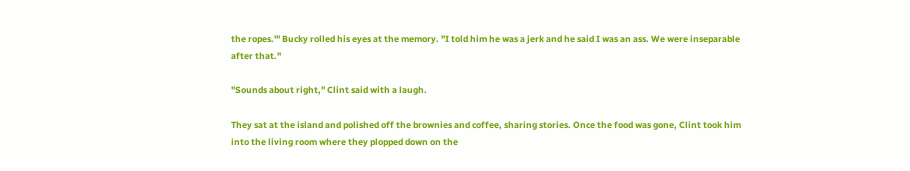the ropes.'" Bucky rolled his eyes at the memory. "I told him he was a jerk and he said I was an ass. We were inseparable after that."

"Sounds about right," Clint said with a laugh.

They sat at the island and polished off the brownies and coffee, sharing stories. Once the food was gone, Clint took him into the living room where they plopped down on the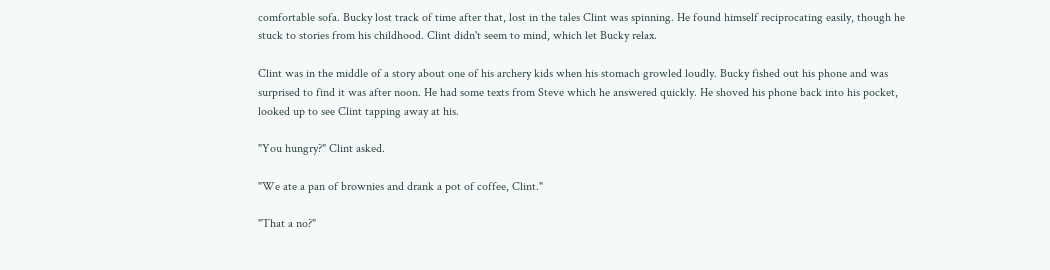comfortable sofa. Bucky lost track of time after that, lost in the tales Clint was spinning. He found himself reciprocating easily, though he stuck to stories from his childhood. Clint didn't seem to mind, which let Bucky relax.

Clint was in the middle of a story about one of his archery kids when his stomach growled loudly. Bucky fished out his phone and was surprised to find it was after noon. He had some texts from Steve which he answered quickly. He shoved his phone back into his pocket, looked up to see Clint tapping away at his.

"You hungry?" Clint asked.

"We ate a pan of brownies and drank a pot of coffee, Clint."

"That a no?"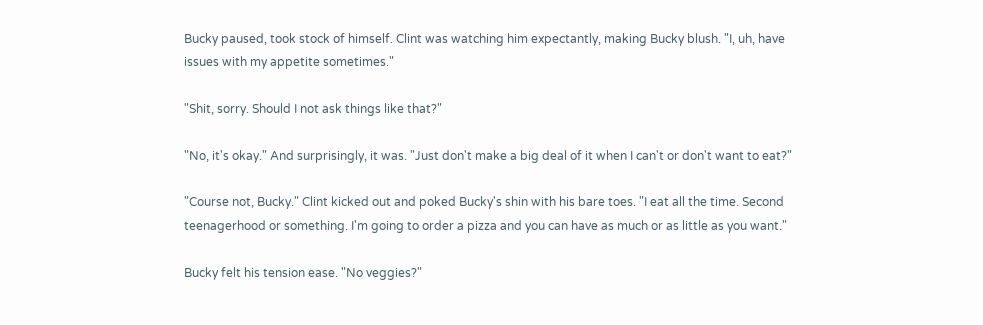Bucky paused, took stock of himself. Clint was watching him expectantly, making Bucky blush. "I, uh, have issues with my appetite sometimes."

"Shit, sorry. Should I not ask things like that?"

"No, it's okay." And surprisingly, it was. "Just don't make a big deal of it when I can't or don't want to eat?"

"Course not, Bucky." Clint kicked out and poked Bucky's shin with his bare toes. "I eat all the time. Second teenagerhood or something. I'm going to order a pizza and you can have as much or as little as you want."

Bucky felt his tension ease. "No veggies?"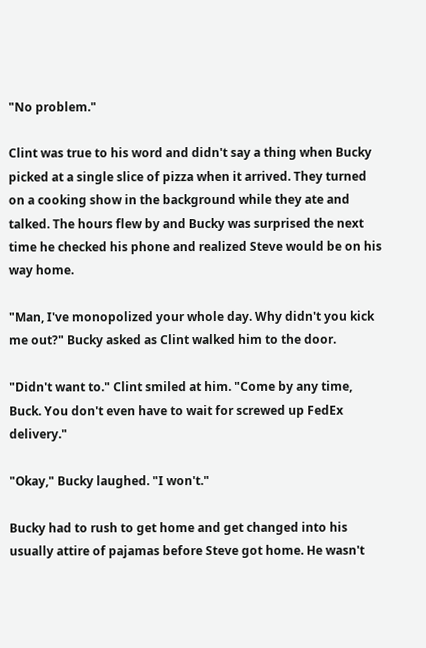"No problem."

Clint was true to his word and didn't say a thing when Bucky picked at a single slice of pizza when it arrived. They turned on a cooking show in the background while they ate and talked. The hours flew by and Bucky was surprised the next time he checked his phone and realized Steve would be on his way home.

"Man, I've monopolized your whole day. Why didn't you kick me out?" Bucky asked as Clint walked him to the door.

"Didn't want to." Clint smiled at him. "Come by any time, Buck. You don't even have to wait for screwed up FedEx delivery."

"Okay," Bucky laughed. "I won't."

Bucky had to rush to get home and get changed into his usually attire of pajamas before Steve got home. He wasn't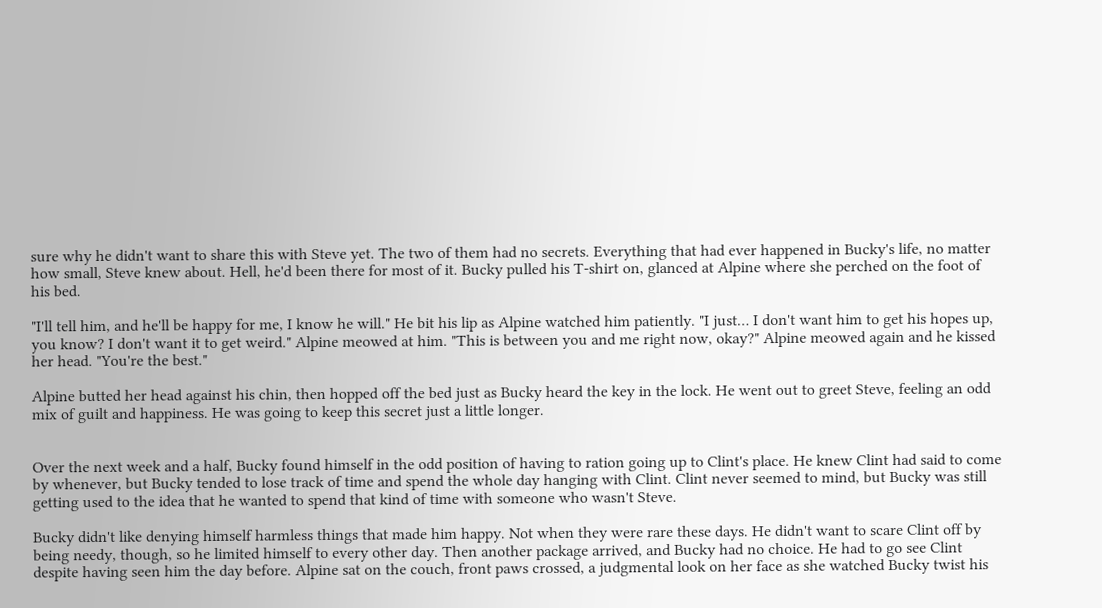sure why he didn't want to share this with Steve yet. The two of them had no secrets. Everything that had ever happened in Bucky's life, no matter how small, Steve knew about. Hell, he'd been there for most of it. Bucky pulled his T-shirt on, glanced at Alpine where she perched on the foot of his bed.

"I'll tell him, and he'll be happy for me, I know he will." He bit his lip as Alpine watched him patiently. "I just… I don't want him to get his hopes up, you know? I don't want it to get weird." Alpine meowed at him. "This is between you and me right now, okay?" Alpine meowed again and he kissed her head. "You're the best."

Alpine butted her head against his chin, then hopped off the bed just as Bucky heard the key in the lock. He went out to greet Steve, feeling an odd mix of guilt and happiness. He was going to keep this secret just a little longer.


Over the next week and a half, Bucky found himself in the odd position of having to ration going up to Clint's place. He knew Clint had said to come by whenever, but Bucky tended to lose track of time and spend the whole day hanging with Clint. Clint never seemed to mind, but Bucky was still getting used to the idea that he wanted to spend that kind of time with someone who wasn't Steve.

Bucky didn't like denying himself harmless things that made him happy. Not when they were rare these days. He didn't want to scare Clint off by being needy, though, so he limited himself to every other day. Then another package arrived, and Bucky had no choice. He had to go see Clint despite having seen him the day before. Alpine sat on the couch, front paws crossed, a judgmental look on her face as she watched Bucky twist his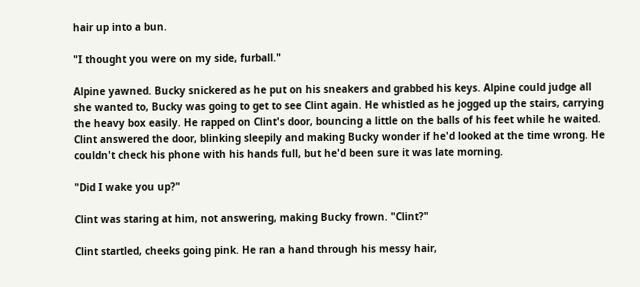hair up into a bun.

"I thought you were on my side, furball."

Alpine yawned. Bucky snickered as he put on his sneakers and grabbed his keys. Alpine could judge all she wanted to, Bucky was going to get to see Clint again. He whistled as he jogged up the stairs, carrying the heavy box easily. He rapped on Clint's door, bouncing a little on the balls of his feet while he waited. Clint answered the door, blinking sleepily and making Bucky wonder if he'd looked at the time wrong. He couldn't check his phone with his hands full, but he'd been sure it was late morning.

"Did I wake you up?"

Clint was staring at him, not answering, making Bucky frown. "Clint?"

Clint startled, cheeks going pink. He ran a hand through his messy hair,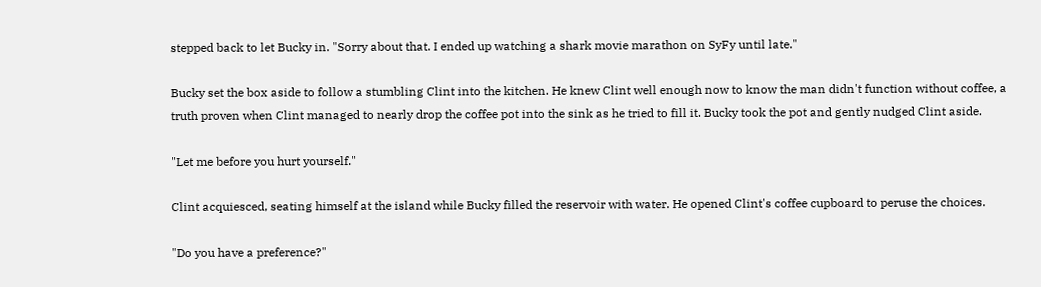stepped back to let Bucky in. "Sorry about that. I ended up watching a shark movie marathon on SyFy until late."

Bucky set the box aside to follow a stumbling Clint into the kitchen. He knew Clint well enough now to know the man didn't function without coffee, a truth proven when Clint managed to nearly drop the coffee pot into the sink as he tried to fill it. Bucky took the pot and gently nudged Clint aside.

"Let me before you hurt yourself."

Clint acquiesced, seating himself at the island while Bucky filled the reservoir with water. He opened Clint's coffee cupboard to peruse the choices.

"Do you have a preference?"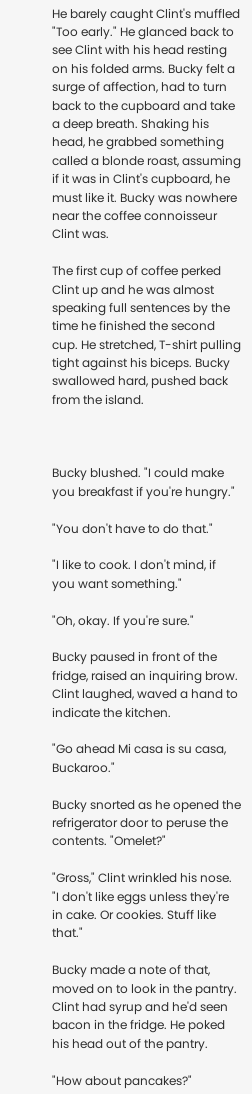He barely caught Clint's muffled "Too early." He glanced back to see Clint with his head resting on his folded arms. Bucky felt a surge of affection, had to turn back to the cupboard and take a deep breath. Shaking his head, he grabbed something called a blonde roast, assuming if it was in Clint's cupboard, he must like it. Bucky was nowhere near the coffee connoisseur Clint was.

The first cup of coffee perked Clint up and he was almost speaking full sentences by the time he finished the second cup. He stretched, T-shirt pulling tight against his biceps. Bucky swallowed hard, pushed back from the island.



Bucky blushed. "I could make you breakfast if you're hungry."

"You don't have to do that."

"I like to cook. I don't mind, if you want something."

"Oh, okay. If you're sure."

Bucky paused in front of the fridge, raised an inquiring brow. Clint laughed, waved a hand to indicate the kitchen.

"Go ahead Mi casa is su casa, Buckaroo."

Bucky snorted as he opened the refrigerator door to peruse the contents. "Omelet?"

"Gross," Clint wrinkled his nose. "I don't like eggs unless they're in cake. Or cookies. Stuff like that."

Bucky made a note of that, moved on to look in the pantry. Clint had syrup and he'd seen bacon in the fridge. He poked his head out of the pantry.

"How about pancakes?"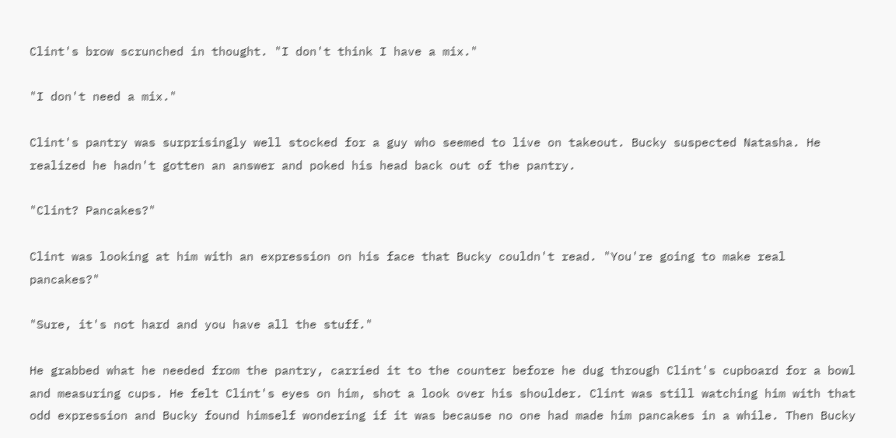Clint's brow scrunched in thought. "I don't think I have a mix."

"I don't need a mix."

Clint's pantry was surprisingly well stocked for a guy who seemed to live on takeout. Bucky suspected Natasha. He realized he hadn't gotten an answer and poked his head back out of the pantry.

"Clint? Pancakes?"

Clint was looking at him with an expression on his face that Bucky couldn't read. "You're going to make real pancakes?"

"Sure, it's not hard and you have all the stuff."

He grabbed what he needed from the pantry, carried it to the counter before he dug through Clint's cupboard for a bowl and measuring cups. He felt Clint's eyes on him, shot a look over his shoulder. Clint was still watching him with that odd expression and Bucky found himself wondering if it was because no one had made him pancakes in a while. Then Bucky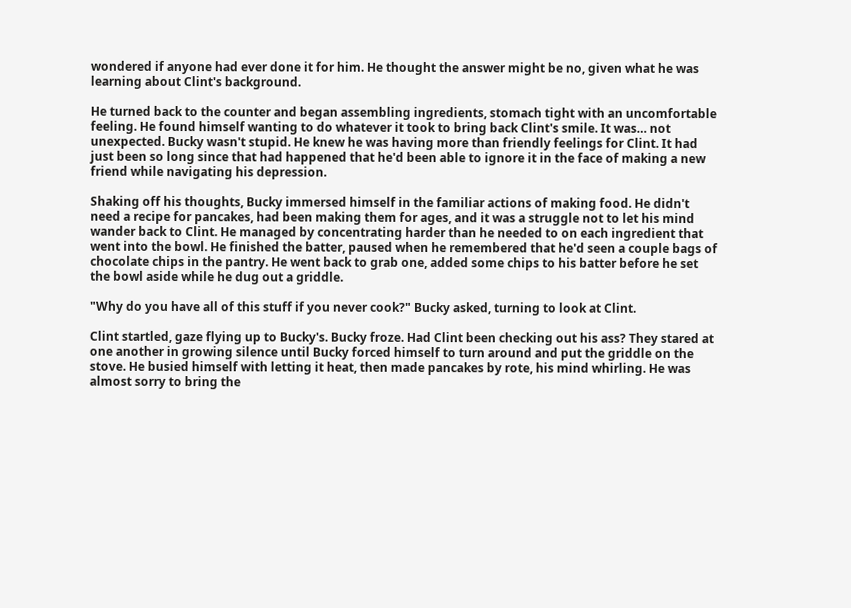wondered if anyone had ever done it for him. He thought the answer might be no, given what he was learning about Clint's background.

He turned back to the counter and began assembling ingredients, stomach tight with an uncomfortable feeling. He found himself wanting to do whatever it took to bring back Clint's smile. It was… not unexpected. Bucky wasn't stupid. He knew he was having more than friendly feelings for Clint. It had just been so long since that had happened that he'd been able to ignore it in the face of making a new friend while navigating his depression.

Shaking off his thoughts, Bucky immersed himself in the familiar actions of making food. He didn't need a recipe for pancakes, had been making them for ages, and it was a struggle not to let his mind wander back to Clint. He managed by concentrating harder than he needed to on each ingredient that went into the bowl. He finished the batter, paused when he remembered that he'd seen a couple bags of chocolate chips in the pantry. He went back to grab one, added some chips to his batter before he set the bowl aside while he dug out a griddle.

"Why do you have all of this stuff if you never cook?" Bucky asked, turning to look at Clint.

Clint startled, gaze flying up to Bucky's. Bucky froze. Had Clint been checking out his ass? They stared at one another in growing silence until Bucky forced himself to turn around and put the griddle on the stove. He busied himself with letting it heat, then made pancakes by rote, his mind whirling. He was almost sorry to bring the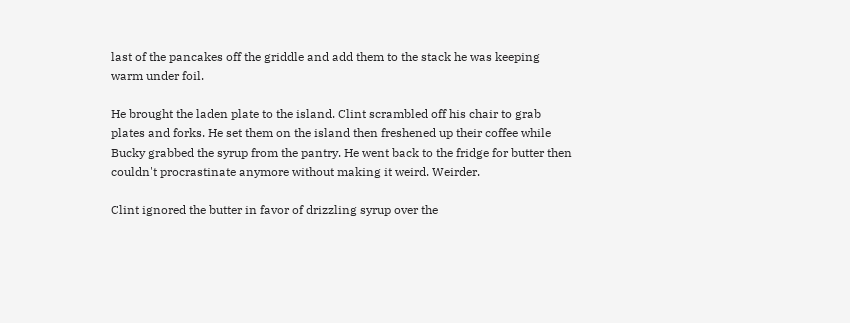last of the pancakes off the griddle and add them to the stack he was keeping warm under foil.

He brought the laden plate to the island. Clint scrambled off his chair to grab plates and forks. He set them on the island then freshened up their coffee while Bucky grabbed the syrup from the pantry. He went back to the fridge for butter then couldn't procrastinate anymore without making it weird. Weirder.

Clint ignored the butter in favor of drizzling syrup over the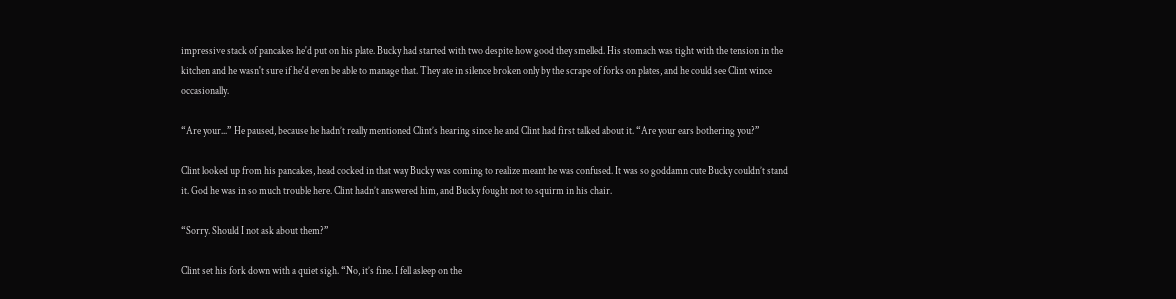impressive stack of pancakes he'd put on his plate. Bucky had started with two despite how good they smelled. His stomach was tight with the tension in the kitchen and he wasn't sure if he'd even be able to manage that. They ate in silence broken only by the scrape of forks on plates, and he could see Clint wince occasionally.

“Are your...” He paused, because he hadn’t really mentioned Clint’s hearing since he and Clint had first talked about it. “Are your ears bothering you?”

Clint looked up from his pancakes, head cocked in that way Bucky was coming to realize meant he was confused. It was so goddamn cute Bucky couldn’t stand it. God he was in so much trouble here. Clint hadn’t answered him, and Bucky fought not to squirm in his chair.

“Sorry. Should I not ask about them?”

Clint set his fork down with a quiet sigh. “No, it’s fine. I fell asleep on the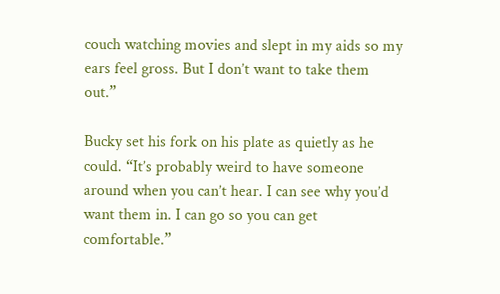couch watching movies and slept in my aids so my ears feel gross. But I don’t want to take them out.”

Bucky set his fork on his plate as quietly as he could. “It’s probably weird to have someone around when you can’t hear. I can see why you’d want them in. I can go so you can get comfortable.”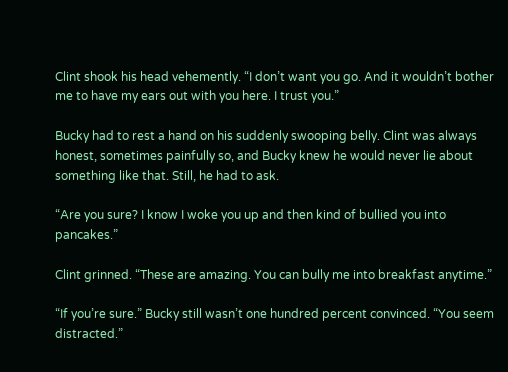Clint shook his head vehemently. “I don’t want you go. And it wouldn’t bother me to have my ears out with you here. I trust you.”

Bucky had to rest a hand on his suddenly swooping belly. Clint was always honest, sometimes painfully so, and Bucky knew he would never lie about something like that. Still, he had to ask.

“Are you sure? I know I woke you up and then kind of bullied you into pancakes.”

Clint grinned. “These are amazing. You can bully me into breakfast anytime.”

“If you’re sure.” Bucky still wasn’t one hundred percent convinced. “You seem distracted.”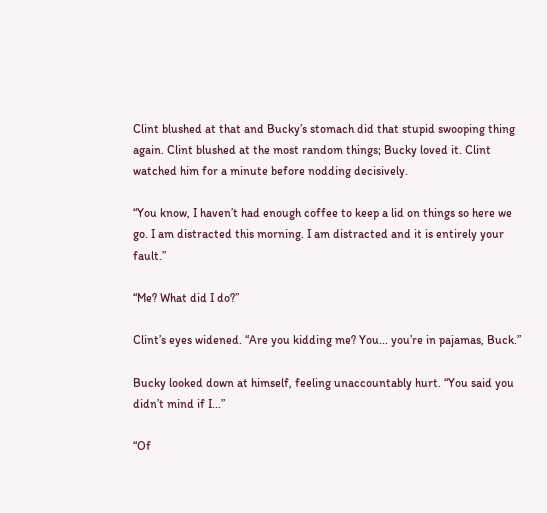Clint blushed at that and Bucky’s stomach did that stupid swooping thing again. Clint blushed at the most random things; Bucky loved it. Clint watched him for a minute before nodding decisively.

“You know, I haven’t had enough coffee to keep a lid on things so here we go. I am distracted this morning. I am distracted and it is entirely your fault.”

“Me? What did I do?”

Clint’s eyes widened. “Are you kidding me? You... you’re in pajamas, Buck.”

Bucky looked down at himself, feeling unaccountably hurt. “You said you didn’t mind if I...”

“Of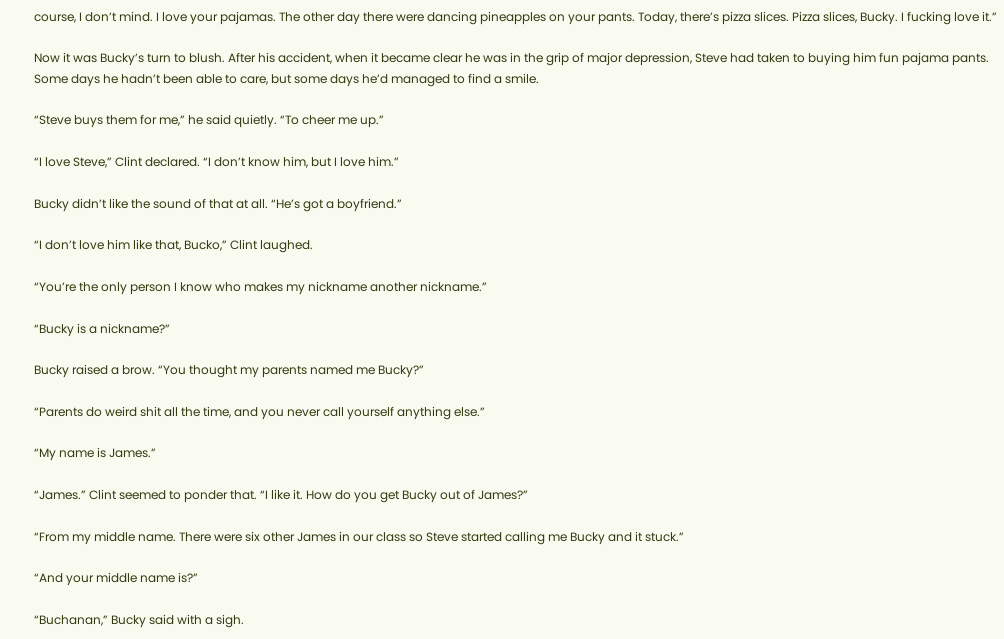course, I don’t mind. I love your pajamas. The other day there were dancing pineapples on your pants. Today, there’s pizza slices. Pizza slices, Bucky. I fucking love it.”

Now it was Bucky’s turn to blush. After his accident, when it became clear he was in the grip of major depression, Steve had taken to buying him fun pajama pants. Some days he hadn’t been able to care, but some days he’d managed to find a smile.

“Steve buys them for me,” he said quietly. “To cheer me up.”

“I love Steve,” Clint declared. “I don’t know him, but I love him.”

Bucky didn’t like the sound of that at all. “He’s got a boyfriend.”

“I don’t love him like that, Bucko,” Clint laughed.

“You’re the only person I know who makes my nickname another nickname.”

“Bucky is a nickname?”

Bucky raised a brow. “You thought my parents named me Bucky?”

“Parents do weird shit all the time, and you never call yourself anything else.”

“My name is James.”

“James.” Clint seemed to ponder that. “I like it. How do you get Bucky out of James?”

“From my middle name. There were six other James in our class so Steve started calling me Bucky and it stuck.”

“And your middle name is?”

“Buchanan,” Bucky said with a sigh.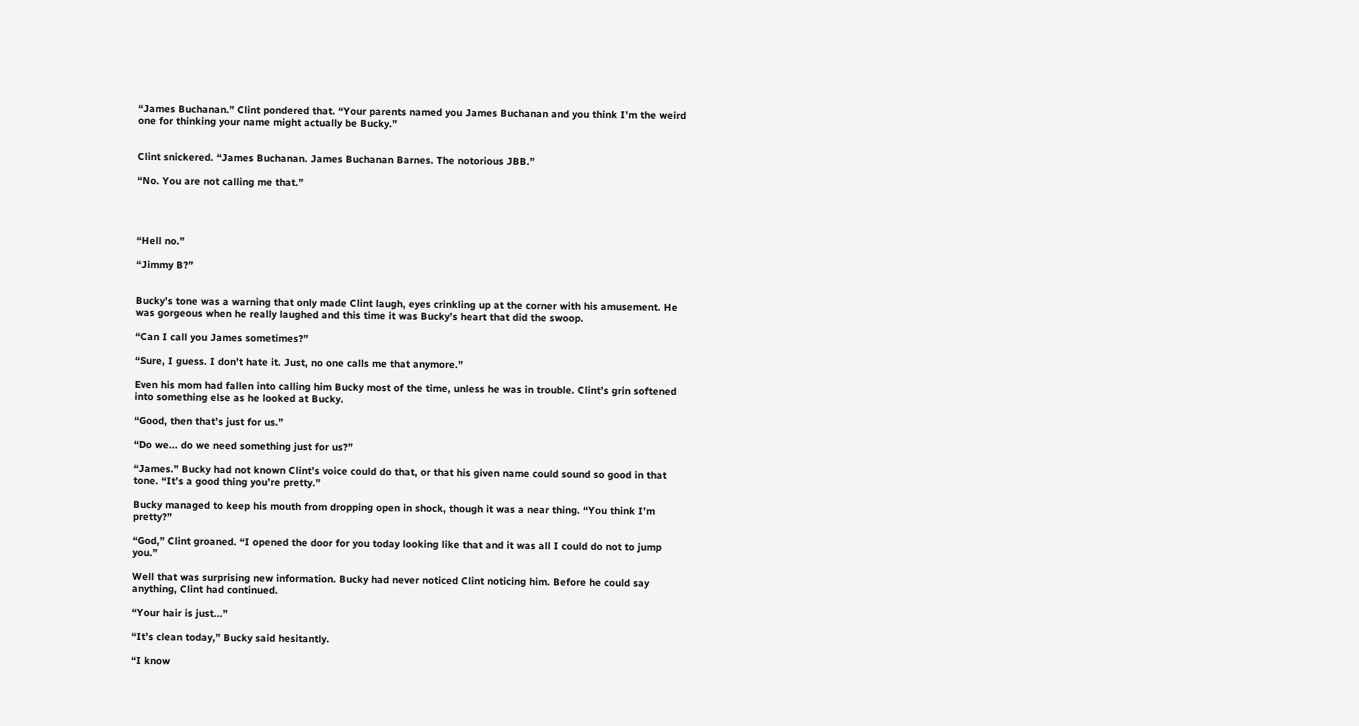“James Buchanan.” Clint pondered that. “Your parents named you James Buchanan and you think I’m the weird one for thinking your name might actually be Bucky.”


Clint snickered. “James Buchanan. James Buchanan Barnes. The notorious JBB.”

“No. You are not calling me that.”




“Hell no.”

“Jimmy B?”


Bucky’s tone was a warning that only made Clint laugh, eyes crinkling up at the corner with his amusement. He was gorgeous when he really laughed and this time it was Bucky’s heart that did the swoop.

“Can I call you James sometimes?”

“Sure, I guess. I don’t hate it. Just, no one calls me that anymore.”

Even his mom had fallen into calling him Bucky most of the time, unless he was in trouble. Clint’s grin softened into something else as he looked at Bucky.

“Good, then that’s just for us.”

“Do we... do we need something just for us?”

“James.” Bucky had not known Clint’s voice could do that, or that his given name could sound so good in that tone. “It’s a good thing you’re pretty.”

Bucky managed to keep his mouth from dropping open in shock, though it was a near thing. “You think I’m pretty?”

“God,” Clint groaned. “I opened the door for you today looking like that and it was all I could do not to jump you.”

Well that was surprising new information. Bucky had never noticed Clint noticing him. Before he could say anything, Clint had continued.

“Your hair is just...”

“It’s clean today,” Bucky said hesitantly.

“I know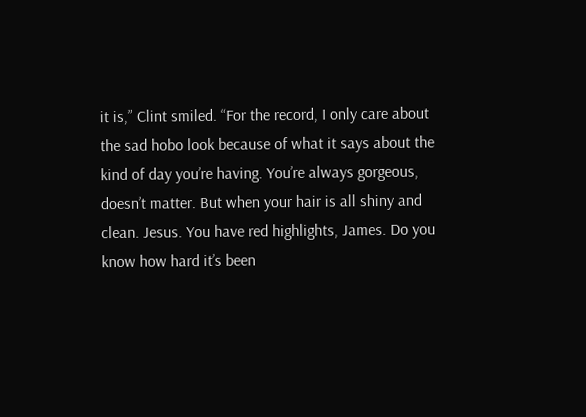it is,” Clint smiled. “For the record, I only care about the sad hobo look because of what it says about the kind of day you’re having. You’re always gorgeous, doesn’t matter. But when your hair is all shiny and clean. Jesus. You have red highlights, James. Do you know how hard it’s been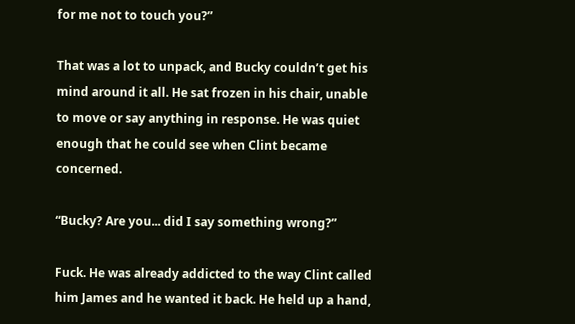for me not to touch you?”

That was a lot to unpack, and Bucky couldn’t get his mind around it all. He sat frozen in his chair, unable to move or say anything in response. He was quiet enough that he could see when Clint became concerned.

“Bucky? Are you... did I say something wrong?”

Fuck. He was already addicted to the way Clint called him James and he wanted it back. He held up a hand,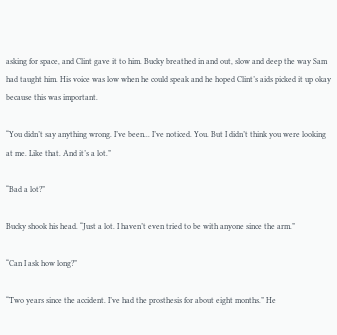asking for space, and Clint gave it to him. Bucky breathed in and out, slow and deep the way Sam had taught him. His voice was low when he could speak and he hoped Clint’s aids picked it up okay because this was important.

“You didn’t say anything wrong. I’ve been... I’ve noticed. You. But I didn’t think you were looking at me. Like that. And it’s a lot.”

“Bad a lot?”

Bucky shook his head. “Just a lot. I haven’t even tried to be with anyone since the arm.”

“Can I ask how long?”

“Two years since the accident. I’ve had the prosthesis for about eight months.” He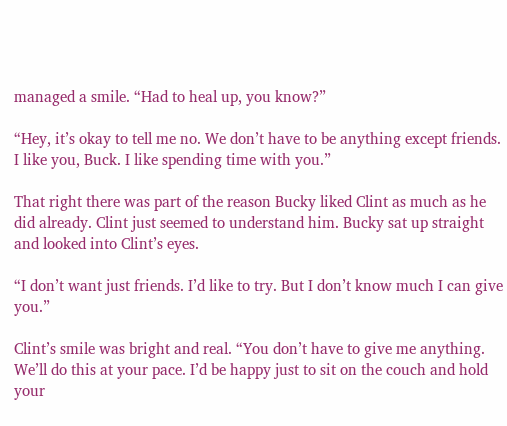managed a smile. “Had to heal up, you know?”

“Hey, it’s okay to tell me no. We don’t have to be anything except friends. I like you, Buck. I like spending time with you.”

That right there was part of the reason Bucky liked Clint as much as he did already. Clint just seemed to understand him. Bucky sat up straight and looked into Clint’s eyes.

“I don’t want just friends. I’d like to try. But I don’t know much I can give you.”

Clint’s smile was bright and real. “You don’t have to give me anything. We’ll do this at your pace. I’d be happy just to sit on the couch and hold your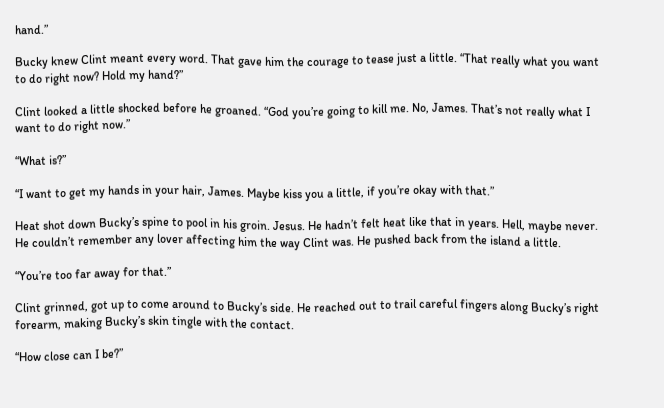hand.”

Bucky knew Clint meant every word. That gave him the courage to tease just a little. “That really what you want to do right now? Hold my hand?”

Clint looked a little shocked before he groaned. “God you’re going to kill me. No, James. That’s not really what I want to do right now.”

“What is?”

“I want to get my hands in your hair, James. Maybe kiss you a little, if you’re okay with that.”

Heat shot down Bucky’s spine to pool in his groin. Jesus. He hadn’t felt heat like that in years. Hell, maybe never. He couldn’t remember any lover affecting him the way Clint was. He pushed back from the island a little.

“You’re too far away for that.”

Clint grinned, got up to come around to Bucky’s side. He reached out to trail careful fingers along Bucky’s right forearm, making Bucky’s skin tingle with the contact.

“How close can I be?”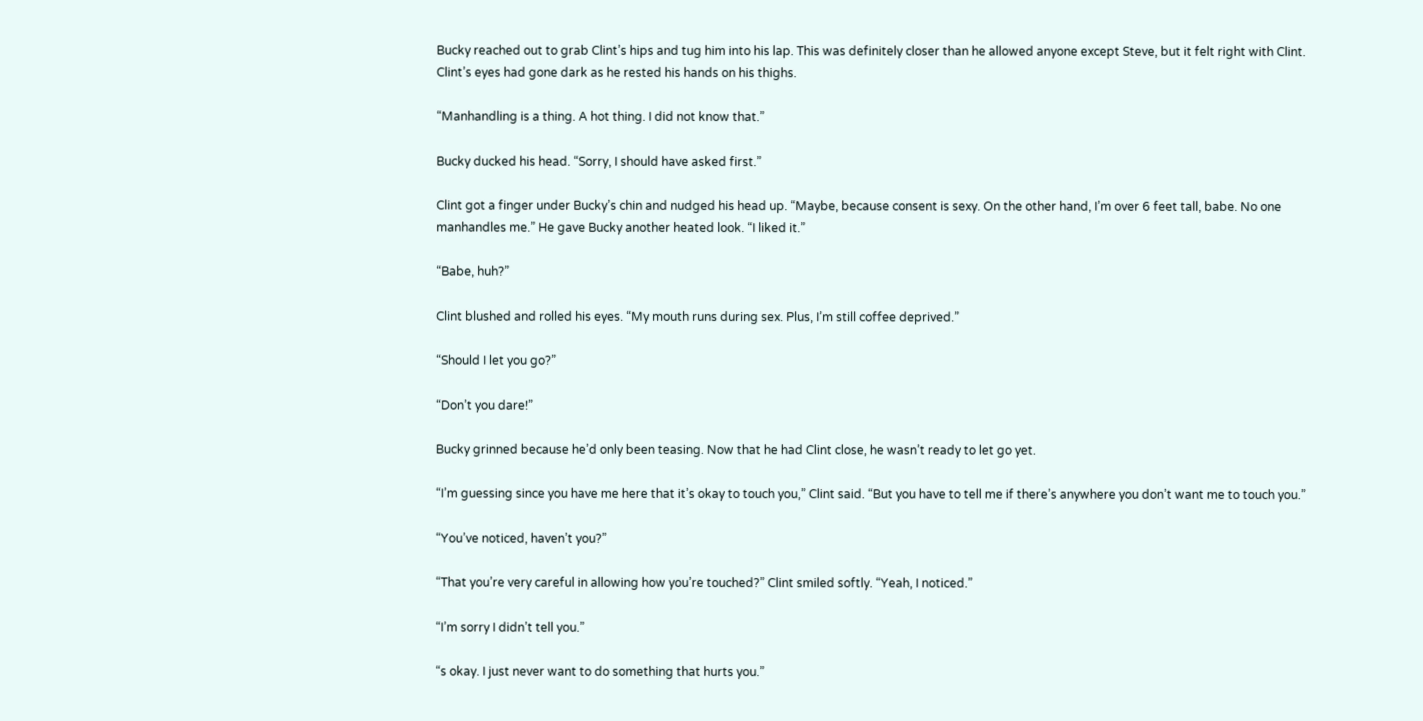Bucky reached out to grab Clint’s hips and tug him into his lap. This was definitely closer than he allowed anyone except Steve, but it felt right with Clint. Clint’s eyes had gone dark as he rested his hands on his thighs.

“Manhandling is a thing. A hot thing. I did not know that.”

Bucky ducked his head. “Sorry, I should have asked first.”

Clint got a finger under Bucky’s chin and nudged his head up. “Maybe, because consent is sexy. On the other hand, I’m over 6 feet tall, babe. No one manhandles me.” He gave Bucky another heated look. “I liked it.”

“Babe, huh?”

Clint blushed and rolled his eyes. “My mouth runs during sex. Plus, I’m still coffee deprived.”

“Should I let you go?”

“Don’t you dare!”

Bucky grinned because he’d only been teasing. Now that he had Clint close, he wasn’t ready to let go yet.

“I’m guessing since you have me here that it’s okay to touch you,” Clint said. “But you have to tell me if there’s anywhere you don’t want me to touch you.”

“You’ve noticed, haven’t you?”

“That you’re very careful in allowing how you’re touched?” Clint smiled softly. “Yeah, I noticed.”

“I’m sorry I didn’t tell you.”

“s okay. I just never want to do something that hurts you.”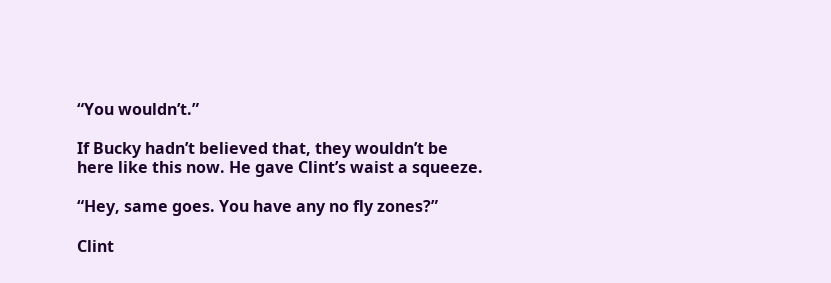“You wouldn’t.”

If Bucky hadn’t believed that, they wouldn’t be here like this now. He gave Clint’s waist a squeeze.

“Hey, same goes. You have any no fly zones?”

Clint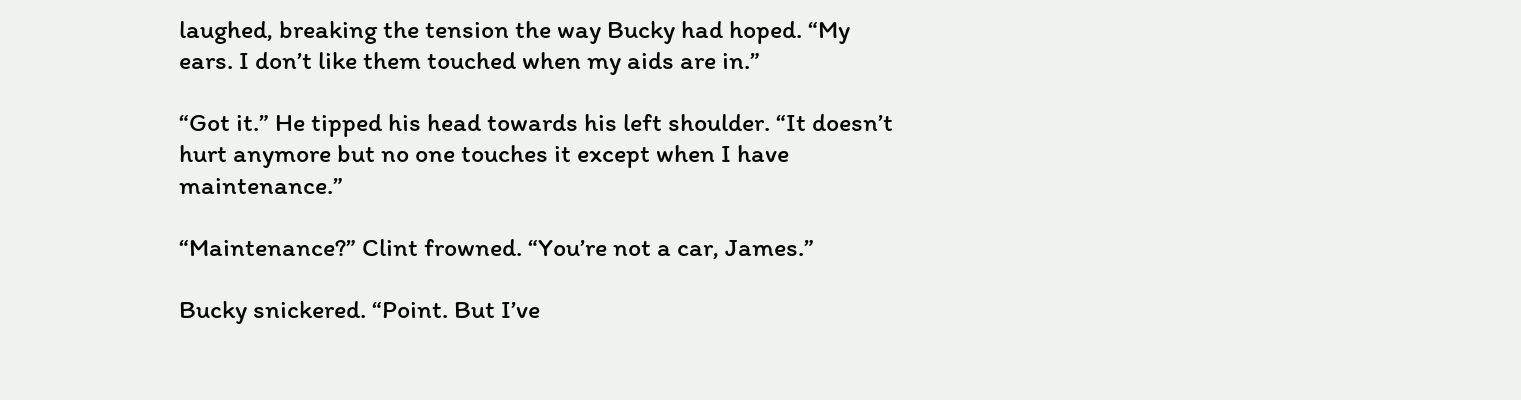laughed, breaking the tension the way Bucky had hoped. “My ears. I don’t like them touched when my aids are in.”

“Got it.” He tipped his head towards his left shoulder. “It doesn’t hurt anymore but no one touches it except when I have maintenance.”

“Maintenance?” Clint frowned. “You’re not a car, James.”

Bucky snickered. “Point. But I’ve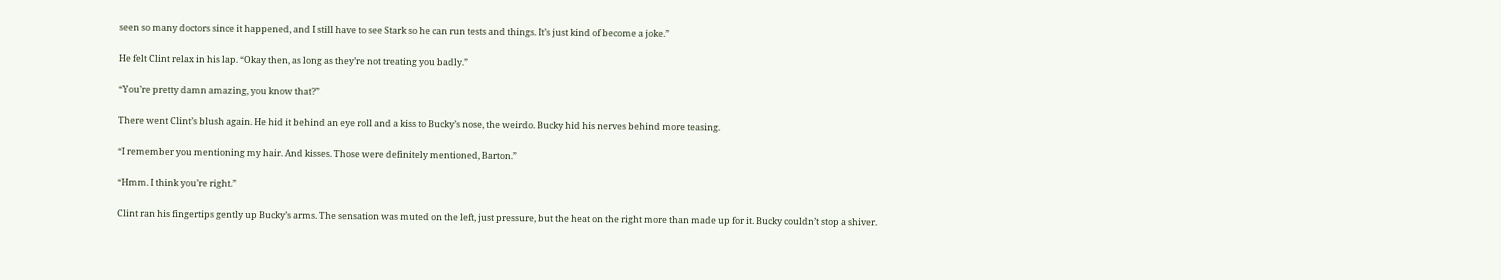seen so many doctors since it happened, and I still have to see Stark so he can run tests and things. It’s just kind of become a joke.”

He felt Clint relax in his lap. “Okay then, as long as they’re not treating you badly.”

“You’re pretty damn amazing, you know that?”

There went Clint’s blush again. He hid it behind an eye roll and a kiss to Bucky’s nose, the weirdo. Bucky hid his nerves behind more teasing.

“I remember you mentioning my hair. And kisses. Those were definitely mentioned, Barton.”

“Hmm. I think you’re right.”

Clint ran his fingertips gently up Bucky’s arms. The sensation was muted on the left, just pressure, but the heat on the right more than made up for it. Bucky couldn’t stop a shiver.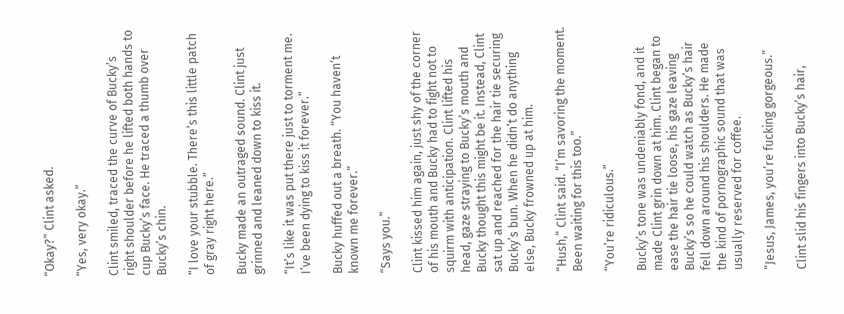“Okay?” Clint asked.

“Yes, very okay.”

Clint smiled, traced the curve of Bucky’s right shoulder before he lifted both hands to cup Bucky’s face. He traced a thumb over Bucky’s chin.

“I love your stubble. There’s this little patch of gray right here.”

Bucky made an outraged sound. Clint just grinned and leaned down to kiss it.

“It’s like it was put there just to torment me. I’ve been dying to kiss it forever.”

Bucky huffed out a breath. “You haven’t known me forever.”

“Says you.”

Clint kissed him again, just shy of the corner of his mouth and Bucky had to fight not to squirm with anticipation. Clint lifted his head, gaze straying to Bucky’s mouth and Bucky thought this might be it. Instead, Clint sat up and reached for the hair tie securing Bucky’s bun. When he didn’t do anything else, Bucky frowned up at him.

“Hush,” Clint said. “I’m savoring the moment. Been waiting for this too.”

“You’re ridiculous.”

Bucky’s tone was undeniably fond, and it made Clint grin down at him. Clint began to ease the hair tie loose, his gaze leaving Bucky’s so he could watch as Bucky’s hair fell down around his shoulders. He made the kind of pornographic sound that was usually reserved for coffee.

“Jesus, James, you’re fucking gorgeous.”

Clint slid his fingers into Bucky’s hair,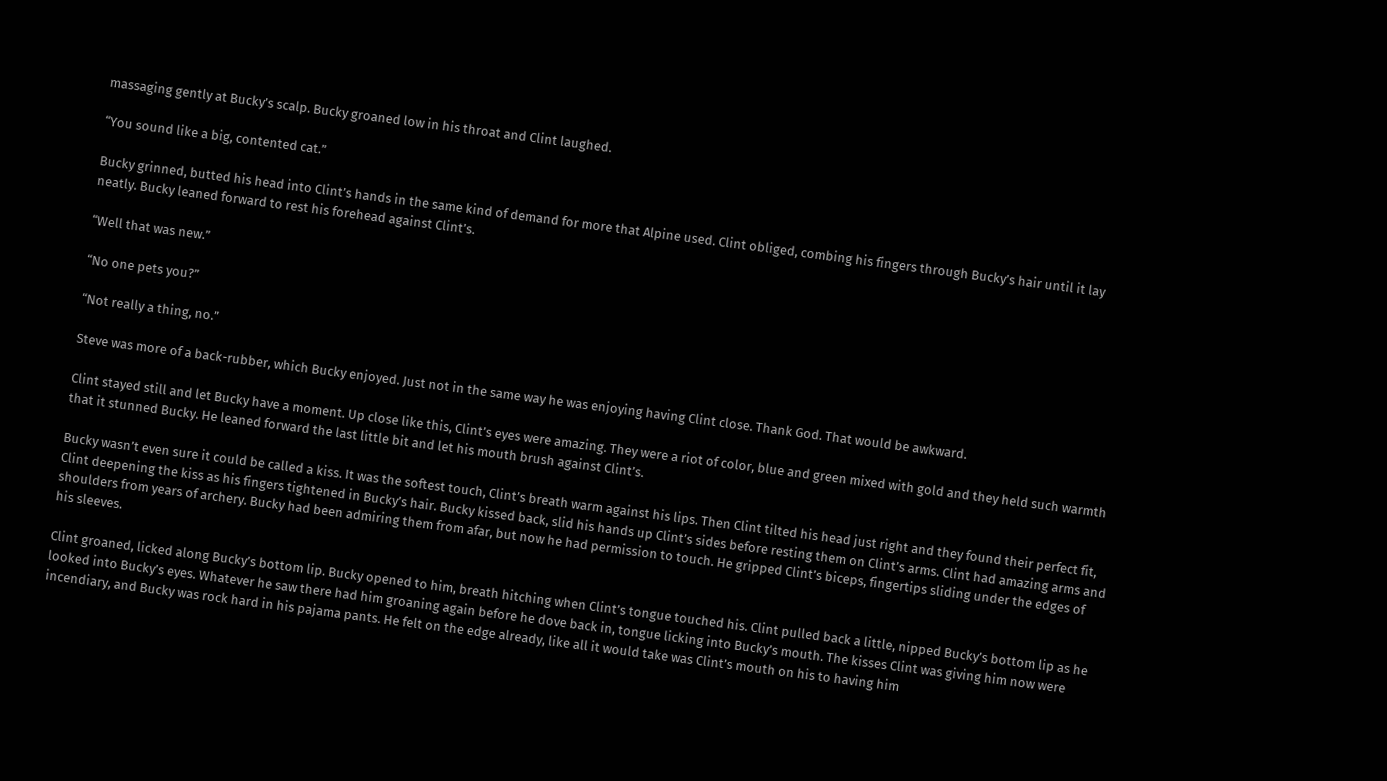massaging gently at Bucky’s scalp. Bucky groaned low in his throat and Clint laughed.

“You sound like a big, contented cat.”

Bucky grinned, butted his head into Clint’s hands in the same kind of demand for more that Alpine used. Clint obliged, combing his fingers through Bucky’s hair until it lay neatly. Bucky leaned forward to rest his forehead against Clint’s.

“Well that was new.”

“No one pets you?”

“Not really a thing, no.”

Steve was more of a back-rubber, which Bucky enjoyed. Just not in the same way he was enjoying having Clint close. Thank God. That would be awkward.

Clint stayed still and let Bucky have a moment. Up close like this, Clint’s eyes were amazing. They were a riot of color, blue and green mixed with gold and they held such warmth that it stunned Bucky. He leaned forward the last little bit and let his mouth brush against Clint’s.

Bucky wasn’t even sure it could be called a kiss. It was the softest touch, Clint’s breath warm against his lips. Then Clint tilted his head just right and they found their perfect fit, Clint deepening the kiss as his fingers tightened in Bucky’s hair. Bucky kissed back, slid his hands up Clint’s sides before resting them on Clint’s arms. Clint had amazing arms and shoulders from years of archery. Bucky had been admiring them from afar, but now he had permission to touch. He gripped Clint’s biceps, fingertips sliding under the edges of his sleeves.

Clint groaned, licked along Bucky’s bottom lip. Bucky opened to him, breath hitching when Clint’s tongue touched his. Clint pulled back a little, nipped Bucky’s bottom lip as he looked into Bucky’s eyes. Whatever he saw there had him groaning again before he dove back in, tongue licking into Bucky’s mouth. The kisses Clint was giving him now were incendiary, and Bucky was rock hard in his pajama pants. He felt on the edge already, like all it would take was Clint’s mouth on his to having him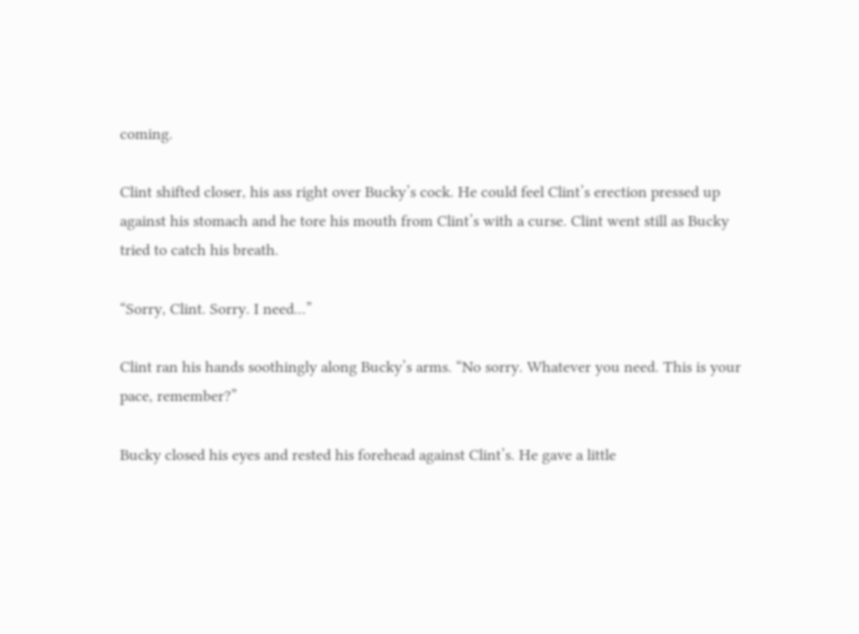coming.

Clint shifted closer, his ass right over Bucky’s cock. He could feel Clint’s erection pressed up against his stomach and he tore his mouth from Clint’s with a curse. Clint went still as Bucky tried to catch his breath.

“Sorry, Clint. Sorry. I need...”

Clint ran his hands soothingly along Bucky’s arms. “No sorry. Whatever you need. This is your pace, remember?”

Bucky closed his eyes and rested his forehead against Clint’s. He gave a little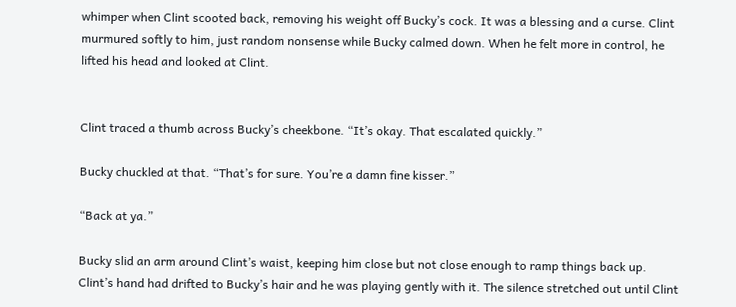whimper when Clint scooted back, removing his weight off Bucky’s cock. It was a blessing and a curse. Clint murmured softly to him, just random nonsense while Bucky calmed down. When he felt more in control, he lifted his head and looked at Clint.


Clint traced a thumb across Bucky’s cheekbone. “It’s okay. That escalated quickly.”

Bucky chuckled at that. “That’s for sure. You’re a damn fine kisser.”

“Back at ya.”

Bucky slid an arm around Clint’s waist, keeping him close but not close enough to ramp things back up. Clint’s hand had drifted to Bucky’s hair and he was playing gently with it. The silence stretched out until Clint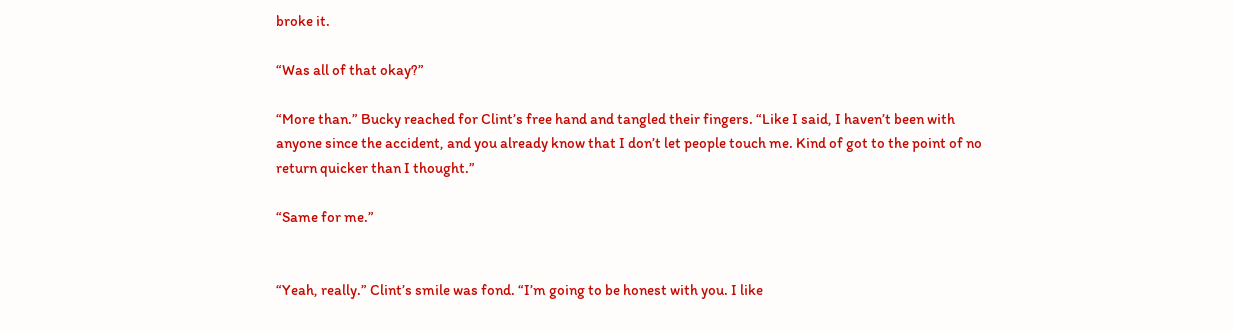broke it.

“Was all of that okay?”

“More than.” Bucky reached for Clint’s free hand and tangled their fingers. “Like I said, I haven’t been with anyone since the accident, and you already know that I don’t let people touch me. Kind of got to the point of no return quicker than I thought.”

“Same for me.”


“Yeah, really.” Clint’s smile was fond. “I’m going to be honest with you. I like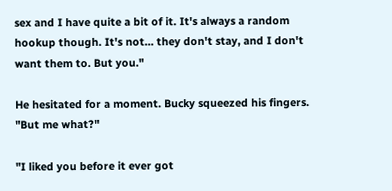sex and I have quite a bit of it. It's always a random hookup though. It's not… they don't stay, and I don't want them to. But you."

He hesitated for a moment. Bucky squeezed his fingers. "But me what?"

"I liked you before it ever got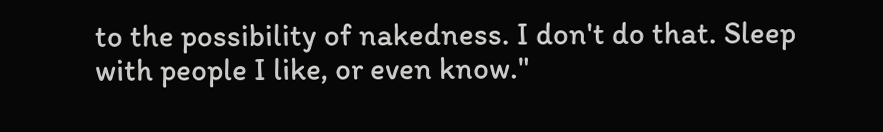to the possibility of nakedness. I don't do that. Sleep with people I like, or even know."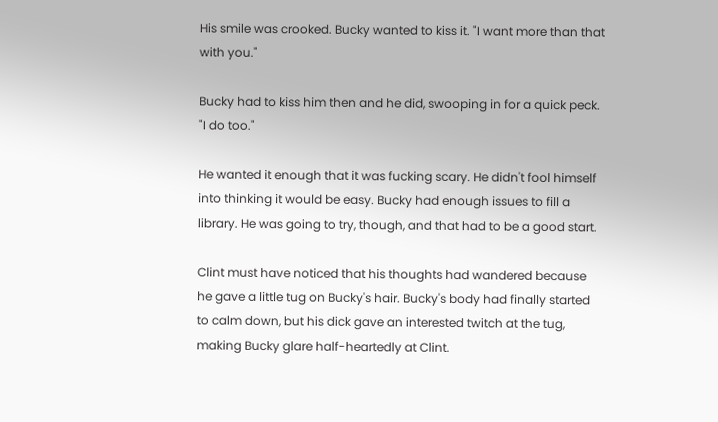His smile was crooked. Bucky wanted to kiss it. "I want more than that with you."

Bucky had to kiss him then and he did, swooping in for a quick peck. "I do too."

He wanted it enough that it was fucking scary. He didn't fool himself into thinking it would be easy. Bucky had enough issues to fill a library. He was going to try, though, and that had to be a good start.

Clint must have noticed that his thoughts had wandered because he gave a little tug on Bucky's hair. Bucky's body had finally started to calm down, but his dick gave an interested twitch at the tug, making Bucky glare half-heartedly at Clint.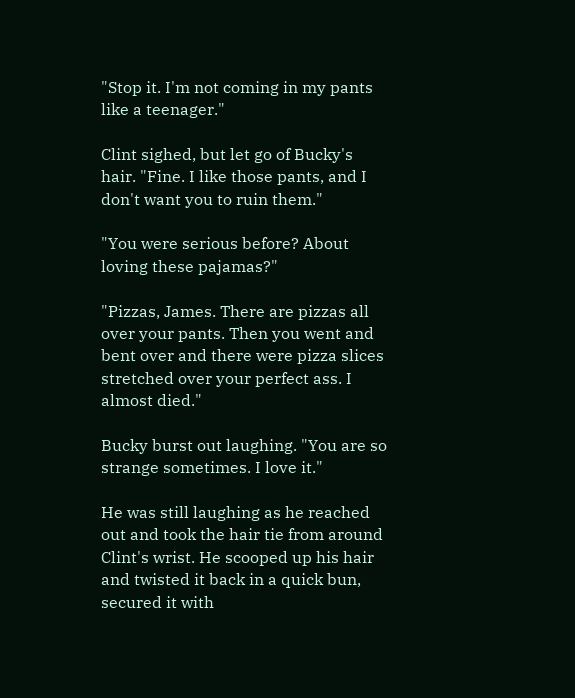"Stop it. I'm not coming in my pants like a teenager."

Clint sighed, but let go of Bucky's hair. "Fine. I like those pants, and I don't want you to ruin them."

"You were serious before? About loving these pajamas?"

"Pizzas, James. There are pizzas all over your pants. Then you went and bent over and there were pizza slices stretched over your perfect ass. I almost died."

Bucky burst out laughing. "You are so strange sometimes. I love it."

He was still laughing as he reached out and took the hair tie from around Clint's wrist. He scooped up his hair and twisted it back in a quick bun, secured it with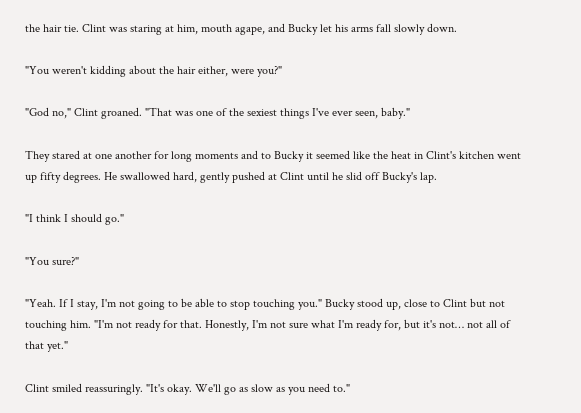the hair tie. Clint was staring at him, mouth agape, and Bucky let his arms fall slowly down.

"You weren't kidding about the hair either, were you?"

"God no," Clint groaned. "That was one of the sexiest things I've ever seen, baby."

They stared at one another for long moments and to Bucky it seemed like the heat in Clint's kitchen went up fifty degrees. He swallowed hard, gently pushed at Clint until he slid off Bucky's lap.

"I think I should go."

"You sure?"

"Yeah. If I stay, I'm not going to be able to stop touching you." Bucky stood up, close to Clint but not touching him. "I'm not ready for that. Honestly, I'm not sure what I'm ready for, but it's not… not all of that yet."

Clint smiled reassuringly. "It's okay. We'll go as slow as you need to."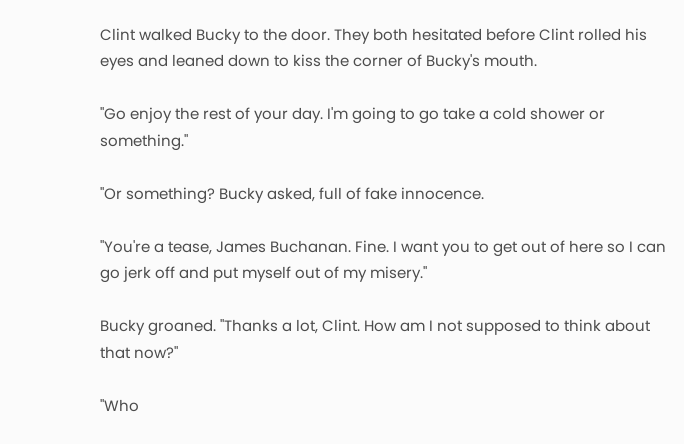Clint walked Bucky to the door. They both hesitated before Clint rolled his eyes and leaned down to kiss the corner of Bucky's mouth.

"Go enjoy the rest of your day. I'm going to go take a cold shower or something."

"Or something? Bucky asked, full of fake innocence.

"You're a tease, James Buchanan. Fine. I want you to get out of here so I can go jerk off and put myself out of my misery."

Bucky groaned. "Thanks a lot, Clint. How am I not supposed to think about that now?"

"Who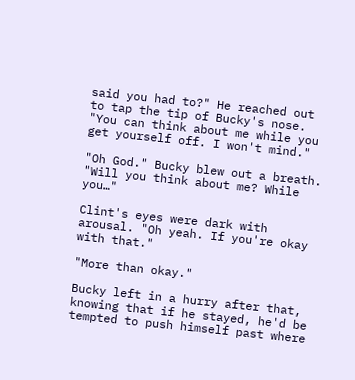said you had to?" He reached out to tap the tip of Bucky's nose. "You can think about me while you get yourself off. I won't mind."

"Oh God." Bucky blew out a breath. "Will you think about me? While you…"

Clint's eyes were dark with arousal. "Oh yeah. If you're okay with that."

"More than okay."

Bucky left in a hurry after that, knowing that if he stayed, he'd be tempted to push himself past where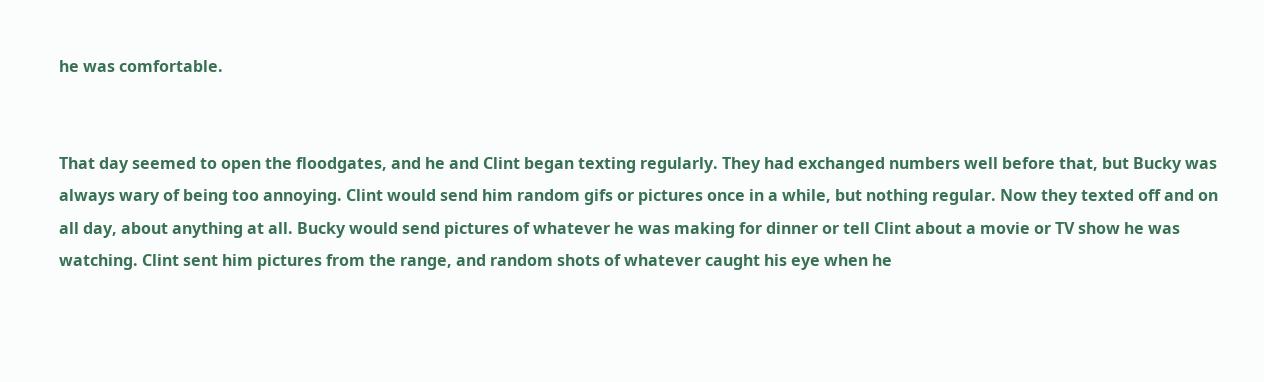he was comfortable.


That day seemed to open the floodgates, and he and Clint began texting regularly. They had exchanged numbers well before that, but Bucky was always wary of being too annoying. Clint would send him random gifs or pictures once in a while, but nothing regular. Now they texted off and on all day, about anything at all. Bucky would send pictures of whatever he was making for dinner or tell Clint about a movie or TV show he was watching. Clint sent him pictures from the range, and random shots of whatever caught his eye when he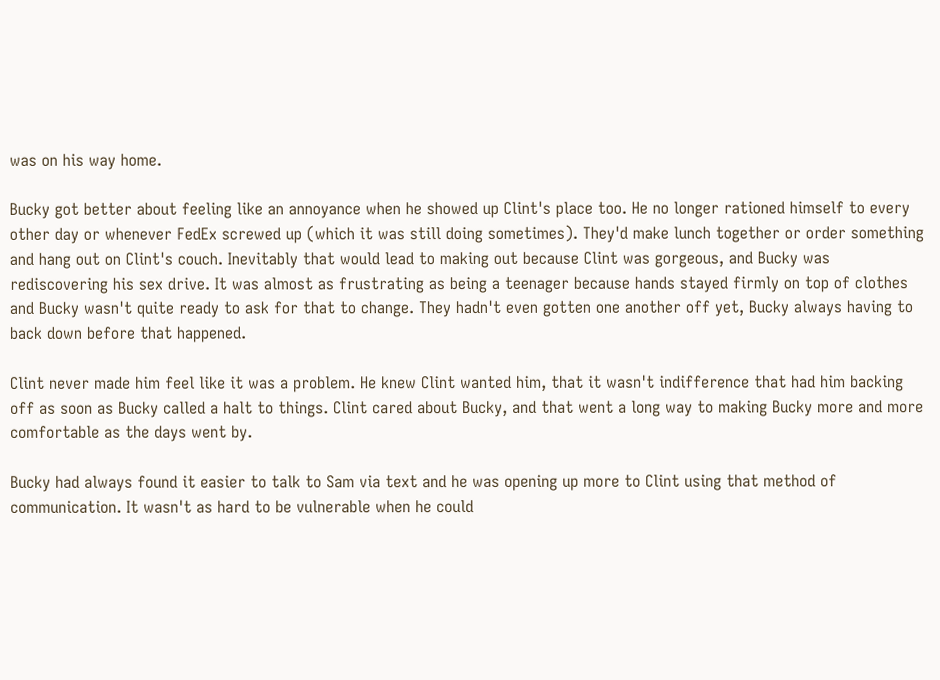was on his way home.

Bucky got better about feeling like an annoyance when he showed up Clint's place too. He no longer rationed himself to every other day or whenever FedEx screwed up (which it was still doing sometimes). They'd make lunch together or order something and hang out on Clint's couch. Inevitably that would lead to making out because Clint was gorgeous, and Bucky was rediscovering his sex drive. It was almost as frustrating as being a teenager because hands stayed firmly on top of clothes and Bucky wasn't quite ready to ask for that to change. They hadn't even gotten one another off yet, Bucky always having to back down before that happened.

Clint never made him feel like it was a problem. He knew Clint wanted him, that it wasn't indifference that had him backing off as soon as Bucky called a halt to things. Clint cared about Bucky, and that went a long way to making Bucky more and more comfortable as the days went by.

Bucky had always found it easier to talk to Sam via text and he was opening up more to Clint using that method of communication. It wasn't as hard to be vulnerable when he could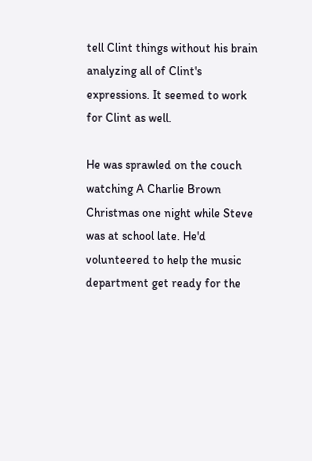tell Clint things without his brain analyzing all of Clint's expressions. It seemed to work for Clint as well.

He was sprawled on the couch watching A Charlie Brown Christmas one night while Steve was at school late. He'd volunteered to help the music department get ready for the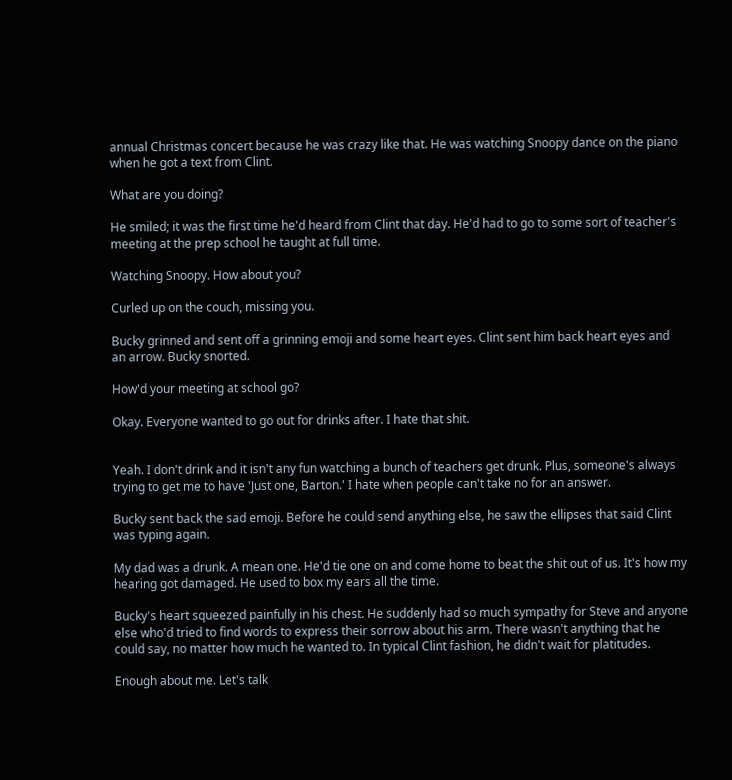annual Christmas concert because he was crazy like that. He was watching Snoopy dance on the piano when he got a text from Clint.

What are you doing?

He smiled; it was the first time he'd heard from Clint that day. He'd had to go to some sort of teacher's meeting at the prep school he taught at full time.

Watching Snoopy. How about you?

Curled up on the couch, missing you.

Bucky grinned and sent off a grinning emoji and some heart eyes. Clint sent him back heart eyes and an arrow. Bucky snorted.

How'd your meeting at school go?

Okay. Everyone wanted to go out for drinks after. I hate that shit.


Yeah. I don't drink and it isn't any fun watching a bunch of teachers get drunk. Plus, someone's always trying to get me to have 'Just one, Barton.' I hate when people can't take no for an answer.

Bucky sent back the sad emoji. Before he could send anything else, he saw the ellipses that said Clint was typing again.

My dad was a drunk. A mean one. He'd tie one on and come home to beat the shit out of us. It's how my hearing got damaged. He used to box my ears all the time.

Bucky's heart squeezed painfully in his chest. He suddenly had so much sympathy for Steve and anyone else who'd tried to find words to express their sorrow about his arm. There wasn't anything that he could say, no matter how much he wanted to. In typical Clint fashion, he didn't wait for platitudes.

Enough about me. Let's talk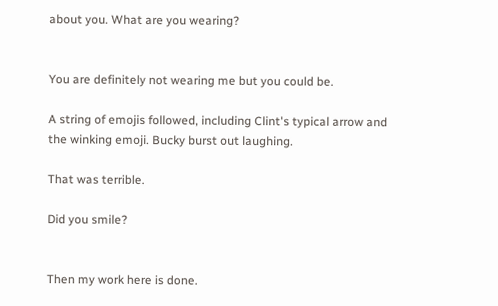about you. What are you wearing?


You are definitely not wearing me but you could be.

A string of emojis followed, including Clint's typical arrow and the winking emoji. Bucky burst out laughing.

That was terrible.

Did you smile?


Then my work here is done.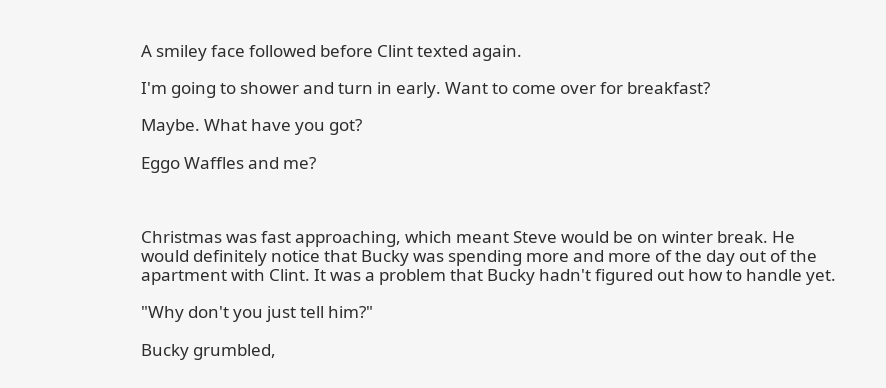A smiley face followed before Clint texted again.

I'm going to shower and turn in early. Want to come over for breakfast?

Maybe. What have you got?

Eggo Waffles and me?



Christmas was fast approaching, which meant Steve would be on winter break. He would definitely notice that Bucky was spending more and more of the day out of the apartment with Clint. It was a problem that Bucky hadn't figured out how to handle yet.

"Why don't you just tell him?"

Bucky grumbled,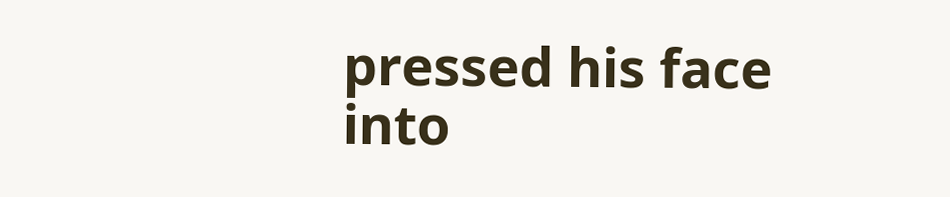pressed his face into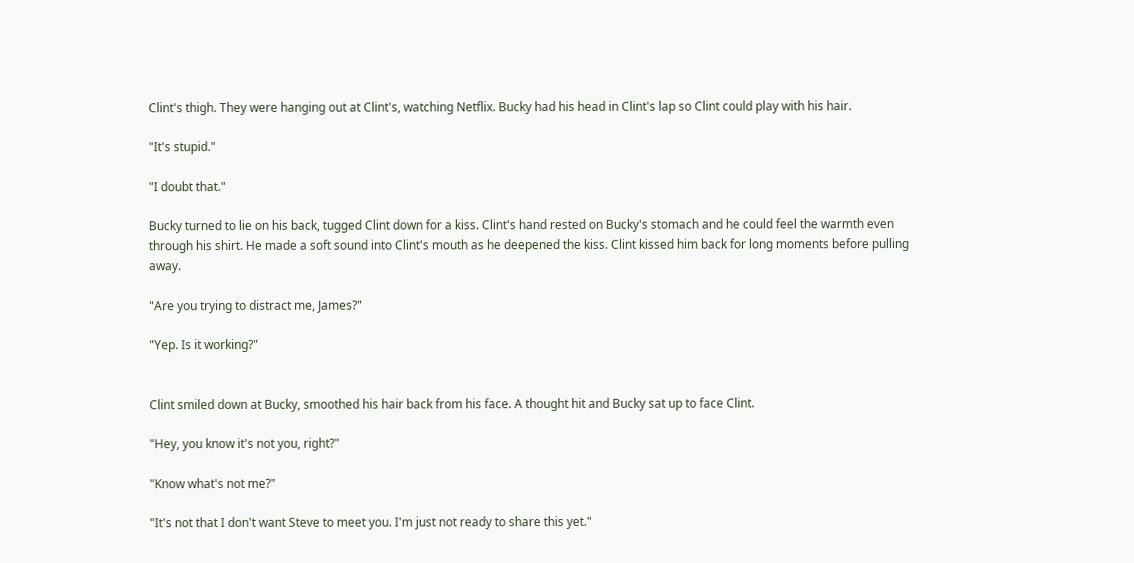Clint's thigh. They were hanging out at Clint's, watching Netflix. Bucky had his head in Clint's lap so Clint could play with his hair.

"It's stupid."

"I doubt that."

Bucky turned to lie on his back, tugged Clint down for a kiss. Clint's hand rested on Bucky's stomach and he could feel the warmth even through his shirt. He made a soft sound into Clint's mouth as he deepened the kiss. Clint kissed him back for long moments before pulling away.

"Are you trying to distract me, James?"

"Yep. Is it working?"


Clint smiled down at Bucky, smoothed his hair back from his face. A thought hit and Bucky sat up to face Clint.

"Hey, you know it's not you, right?"

"Know what's not me?"

"It's not that I don't want Steve to meet you. I'm just not ready to share this yet."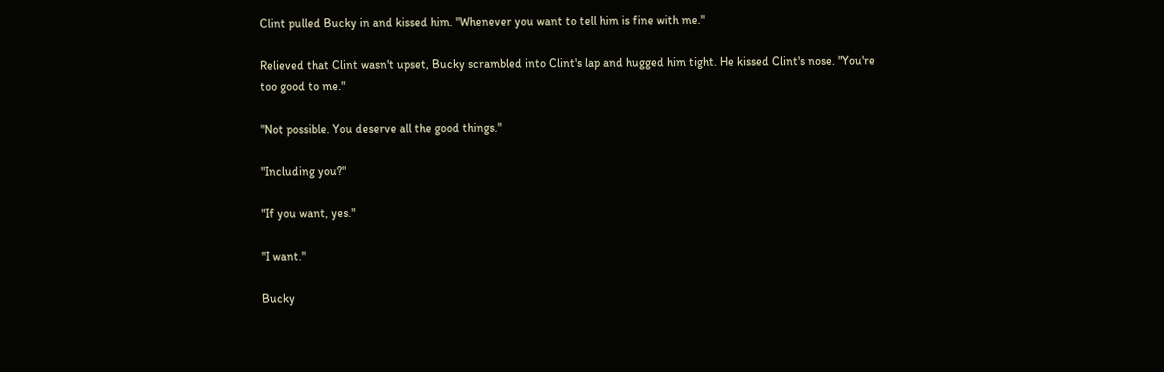Clint pulled Bucky in and kissed him. "Whenever you want to tell him is fine with me."

Relieved that Clint wasn't upset, Bucky scrambled into Clint's lap and hugged him tight. He kissed Clint's nose. "You're too good to me."

"Not possible. You deserve all the good things."

"Including you?"

"If you want, yes."

"I want."

Bucky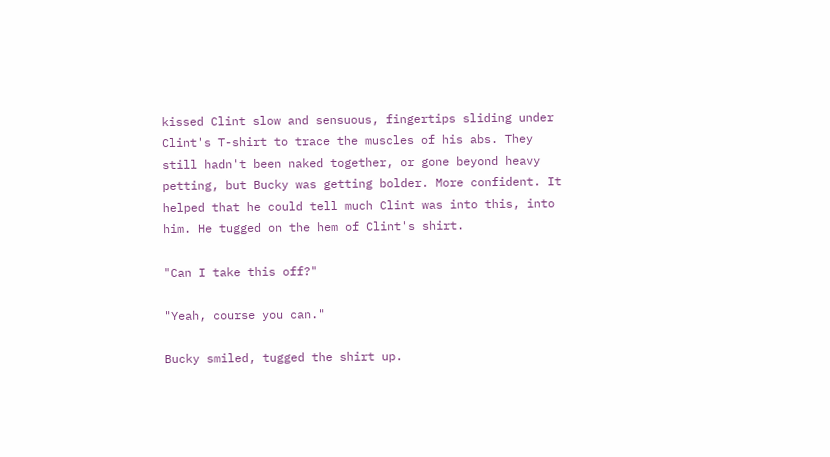kissed Clint slow and sensuous, fingertips sliding under Clint's T-shirt to trace the muscles of his abs. They still hadn't been naked together, or gone beyond heavy petting, but Bucky was getting bolder. More confident. It helped that he could tell much Clint was into this, into him. He tugged on the hem of Clint's shirt.

"Can I take this off?"

"Yeah, course you can."

Bucky smiled, tugged the shirt up.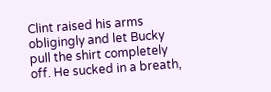Clint raised his arms obligingly and let Bucky pull the shirt completely off. He sucked in a breath,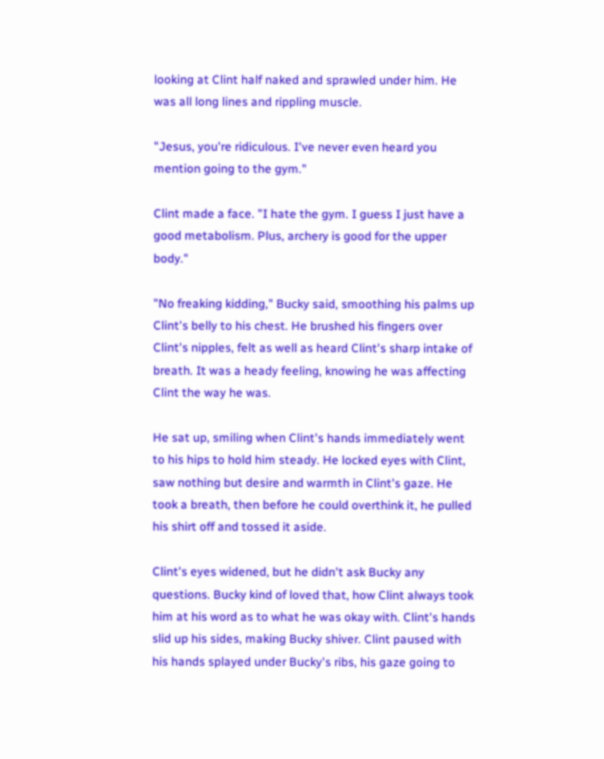looking at Clint half naked and sprawled under him. He was all long lines and rippling muscle.

"Jesus, you're ridiculous. I've never even heard you mention going to the gym."

Clint made a face. "I hate the gym. I guess I just have a good metabolism. Plus, archery is good for the upper body."

"No freaking kidding," Bucky said, smoothing his palms up Clint's belly to his chest. He brushed his fingers over Clint's nipples, felt as well as heard Clint's sharp intake of breath. It was a heady feeling, knowing he was affecting Clint the way he was.

He sat up, smiling when Clint's hands immediately went to his hips to hold him steady. He locked eyes with Clint, saw nothing but desire and warmth in Clint's gaze. He took a breath, then before he could overthink it, he pulled his shirt off and tossed it aside.

Clint's eyes widened, but he didn't ask Bucky any questions. Bucky kind of loved that, how Clint always took him at his word as to what he was okay with. Clint's hands slid up his sides, making Bucky shiver. Clint paused with his hands splayed under Bucky's ribs, his gaze going to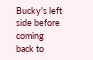Bucky's left side before coming back to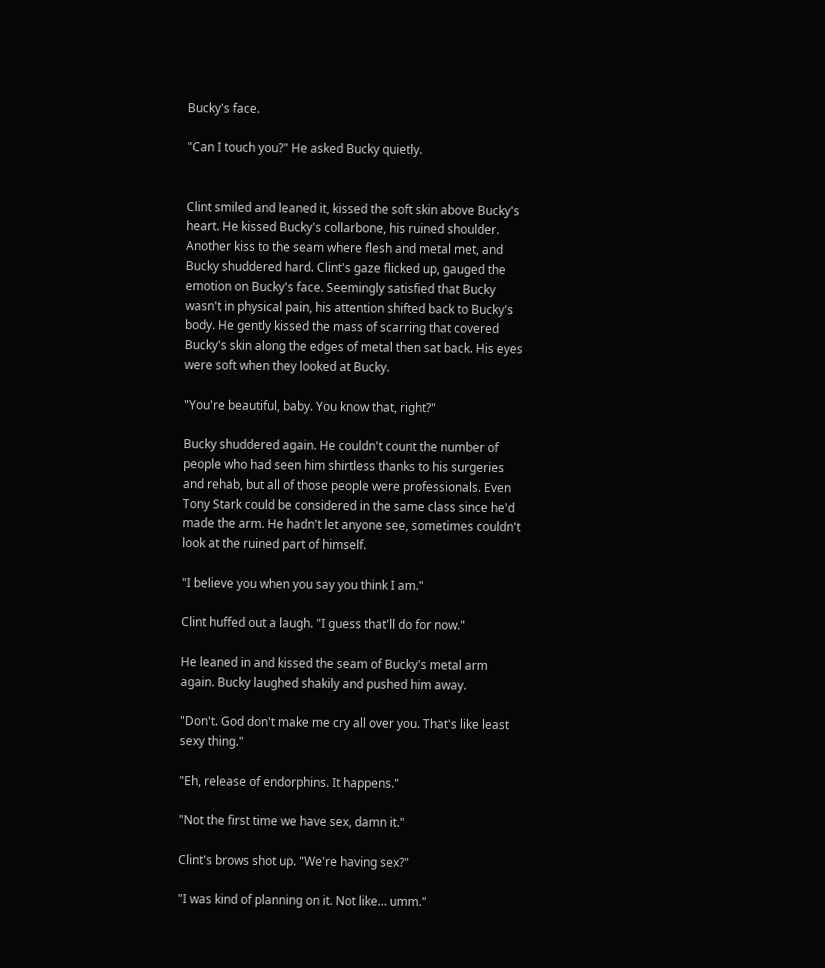Bucky's face.

"Can I touch you?" He asked Bucky quietly.


Clint smiled and leaned it, kissed the soft skin above Bucky's heart. He kissed Bucky's collarbone, his ruined shoulder. Another kiss to the seam where flesh and metal met, and Bucky shuddered hard. Clint's gaze flicked up, gauged the emotion on Bucky's face. Seemingly satisfied that Bucky wasn't in physical pain, his attention shifted back to Bucky's body. He gently kissed the mass of scarring that covered Bucky's skin along the edges of metal then sat back. His eyes were soft when they looked at Bucky.

"You're beautiful, baby. You know that, right?"

Bucky shuddered again. He couldn't count the number of people who had seen him shirtless thanks to his surgeries and rehab, but all of those people were professionals. Even Tony Stark could be considered in the same class since he'd made the arm. He hadn't let anyone see, sometimes couldn't look at the ruined part of himself.

"I believe you when you say you think I am."

Clint huffed out a laugh. "I guess that'll do for now."

He leaned in and kissed the seam of Bucky's metal arm again. Bucky laughed shakily and pushed him away.

"Don't. God don't make me cry all over you. That's like least sexy thing."

"Eh, release of endorphins. It happens."

"Not the first time we have sex, damn it."

Clint's brows shot up. "We're having sex?"

"I was kind of planning on it. Not like… umm."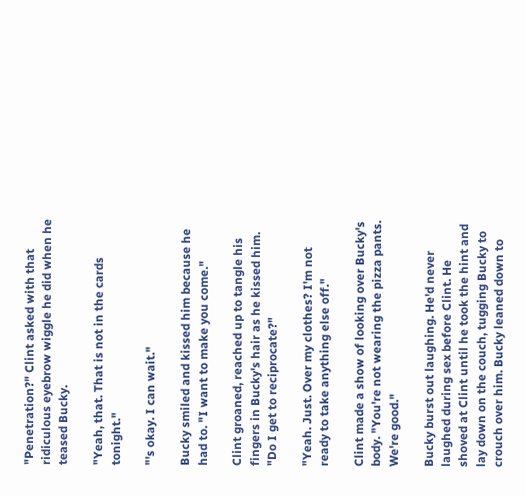"Penetration?" Clint asked with that ridiculous eyebrow wiggle he did when he teased Bucky.

"Yeah, that. That is not in the cards tonight."

"'s okay. I can wait."

Bucky smiled and kissed him because he had to. "I want to make you come."

Clint groaned, reached up to tangle his fingers in Bucky's hair as he kissed him. "Do I get to reciprocate?"

"Yeah. Just. Over my clothes? I'm not ready to take anything else off."

Clint made a show of looking over Bucky's body. "You're not wearing the pizza pants. We're good."

Bucky burst out laughing. He'd never laughed during sex before Clint. He shoved at Clint until he took the hint and lay down on the couch, tugging Bucky to crouch over him. Bucky leaned down to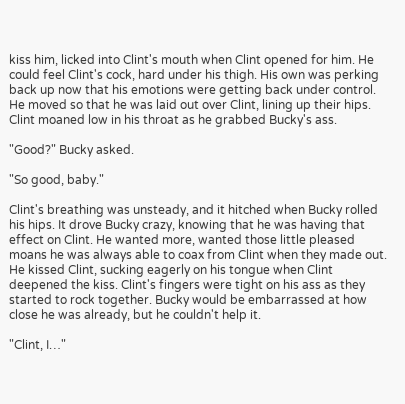kiss him, licked into Clint's mouth when Clint opened for him. He could feel Clint's cock, hard under his thigh. His own was perking back up now that his emotions were getting back under control. He moved so that he was laid out over Clint, lining up their hips. Clint moaned low in his throat as he grabbed Bucky's ass.

"Good?" Bucky asked.

"So good, baby."

Clint's breathing was unsteady, and it hitched when Bucky rolled his hips. It drove Bucky crazy, knowing that he was having that effect on Clint. He wanted more, wanted those little pleased moans he was always able to coax from Clint when they made out. He kissed Clint, sucking eagerly on his tongue when Clint deepened the kiss. Clint's fingers were tight on his ass as they started to rock together. Bucky would be embarrassed at how close he was already, but he couldn't help it.

"Clint, I…"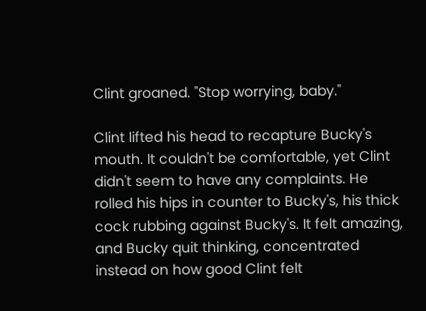Clint groaned. "Stop worrying, baby."

Clint lifted his head to recapture Bucky's mouth. It couldn't be comfortable, yet Clint didn't seem to have any complaints. He rolled his hips in counter to Bucky's, his thick cock rubbing against Bucky's. It felt amazing, and Bucky quit thinking, concentrated instead on how good Clint felt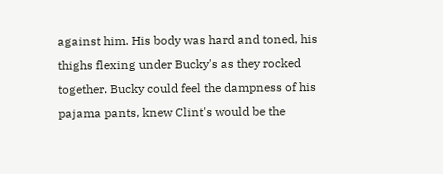against him. His body was hard and toned, his thighs flexing under Bucky's as they rocked together. Bucky could feel the dampness of his pajama pants, knew Clint's would be the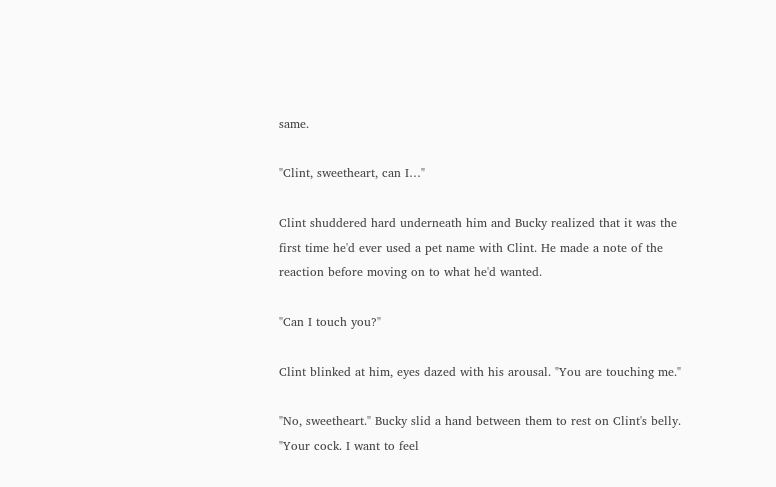same.

"Clint, sweetheart, can I…"

Clint shuddered hard underneath him and Bucky realized that it was the first time he'd ever used a pet name with Clint. He made a note of the reaction before moving on to what he'd wanted.

"Can I touch you?"

Clint blinked at him, eyes dazed with his arousal. "You are touching me."

"No, sweetheart." Bucky slid a hand between them to rest on Clint's belly. "Your cock. I want to feel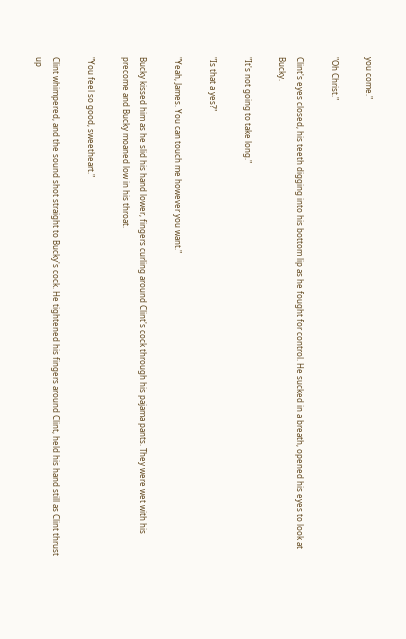you come."

"Oh Christ."

Clint's eyes closed, his teeth digging into his bottom lip as he fought for control. He sucked in a breath, opened his eyes to look at Bucky.

"It's not going to take long."

"Is that a yes?"

"Yeah, James. You can touch me however you want."

Bucky kissed him as he slid his hand lower, fingers curling around Clint's cock through his pajama pants. They were wet with his precome and Bucky moaned low in his throat.

"You feel so good, sweetheart."

Clint whimpered, and the sound shot straight to Bucky's cock. He tightened his fingers around Clint, held his hand still as Clint thrust up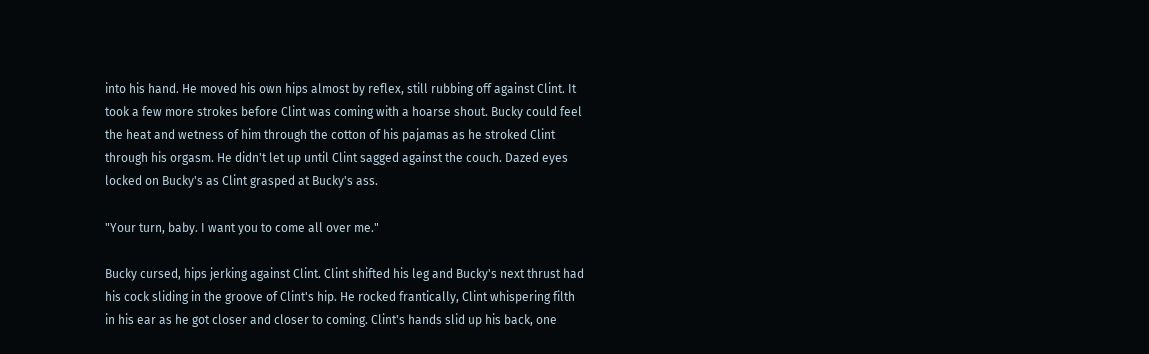into his hand. He moved his own hips almost by reflex, still rubbing off against Clint. It took a few more strokes before Clint was coming with a hoarse shout. Bucky could feel the heat and wetness of him through the cotton of his pajamas as he stroked Clint through his orgasm. He didn't let up until Clint sagged against the couch. Dazed eyes locked on Bucky's as Clint grasped at Bucky's ass.

"Your turn, baby. I want you to come all over me."

Bucky cursed, hips jerking against Clint. Clint shifted his leg and Bucky's next thrust had his cock sliding in the groove of Clint's hip. He rocked frantically, Clint whispering filth in his ear as he got closer and closer to coming. Clint's hands slid up his back, one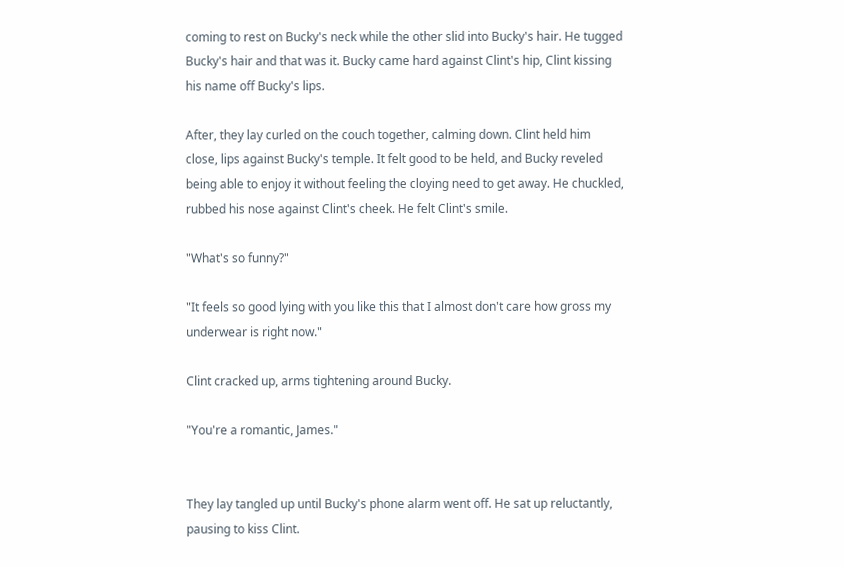coming to rest on Bucky's neck while the other slid into Bucky's hair. He tugged Bucky's hair and that was it. Bucky came hard against Clint's hip, Clint kissing his name off Bucky's lips.

After, they lay curled on the couch together, calming down. Clint held him close, lips against Bucky's temple. It felt good to be held, and Bucky reveled being able to enjoy it without feeling the cloying need to get away. He chuckled, rubbed his nose against Clint's cheek. He felt Clint's smile.

"What's so funny?"

"It feels so good lying with you like this that I almost don't care how gross my underwear is right now."

Clint cracked up, arms tightening around Bucky.

"You're a romantic, James."


They lay tangled up until Bucky's phone alarm went off. He sat up reluctantly, pausing to kiss Clint.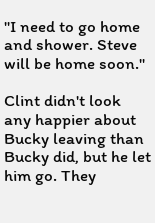"I need to go home and shower. Steve will be home soon."

Clint didn't look any happier about Bucky leaving than Bucky did, but he let him go. They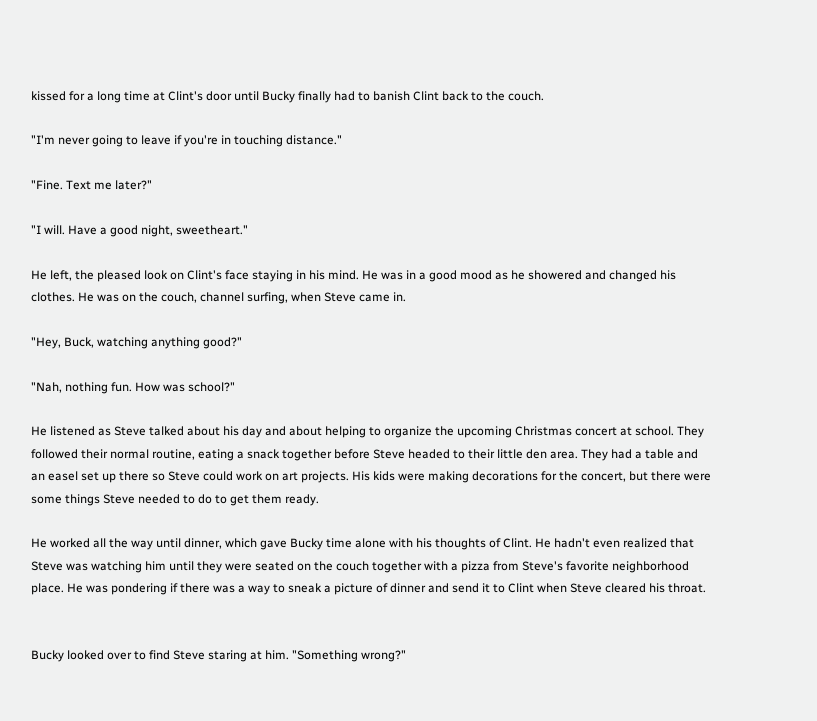kissed for a long time at Clint's door until Bucky finally had to banish Clint back to the couch.

"I'm never going to leave if you're in touching distance."

"Fine. Text me later?"

"I will. Have a good night, sweetheart."

He left, the pleased look on Clint's face staying in his mind. He was in a good mood as he showered and changed his clothes. He was on the couch, channel surfing, when Steve came in.

"Hey, Buck, watching anything good?"

"Nah, nothing fun. How was school?"

He listened as Steve talked about his day and about helping to organize the upcoming Christmas concert at school. They followed their normal routine, eating a snack together before Steve headed to their little den area. They had a table and an easel set up there so Steve could work on art projects. His kids were making decorations for the concert, but there were some things Steve needed to do to get them ready.

He worked all the way until dinner, which gave Bucky time alone with his thoughts of Clint. He hadn't even realized that Steve was watching him until they were seated on the couch together with a pizza from Steve's favorite neighborhood place. He was pondering if there was a way to sneak a picture of dinner and send it to Clint when Steve cleared his throat.


Bucky looked over to find Steve staring at him. "Something wrong?"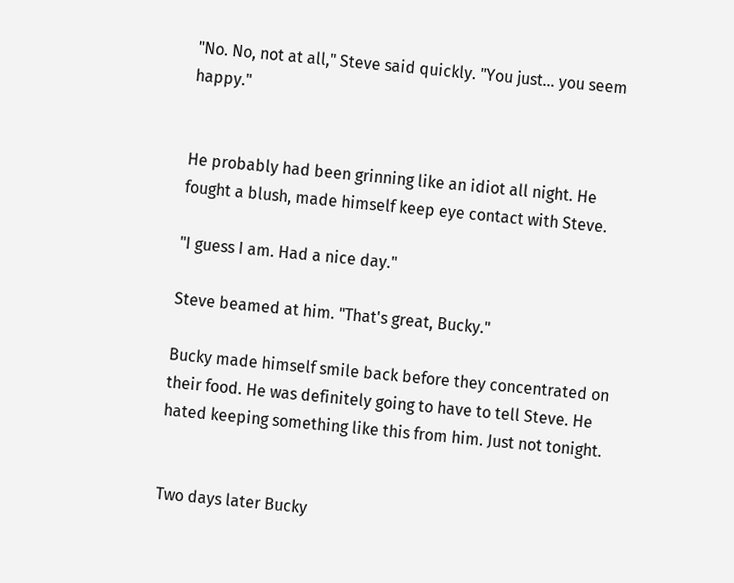"No. No, not at all," Steve said quickly. "You just… you seem happy."


He probably had been grinning like an idiot all night. He fought a blush, made himself keep eye contact with Steve.

"I guess I am. Had a nice day."

Steve beamed at him. "That's great, Bucky."

Bucky made himself smile back before they concentrated on their food. He was definitely going to have to tell Steve. He hated keeping something like this from him. Just not tonight.


Two days later Bucky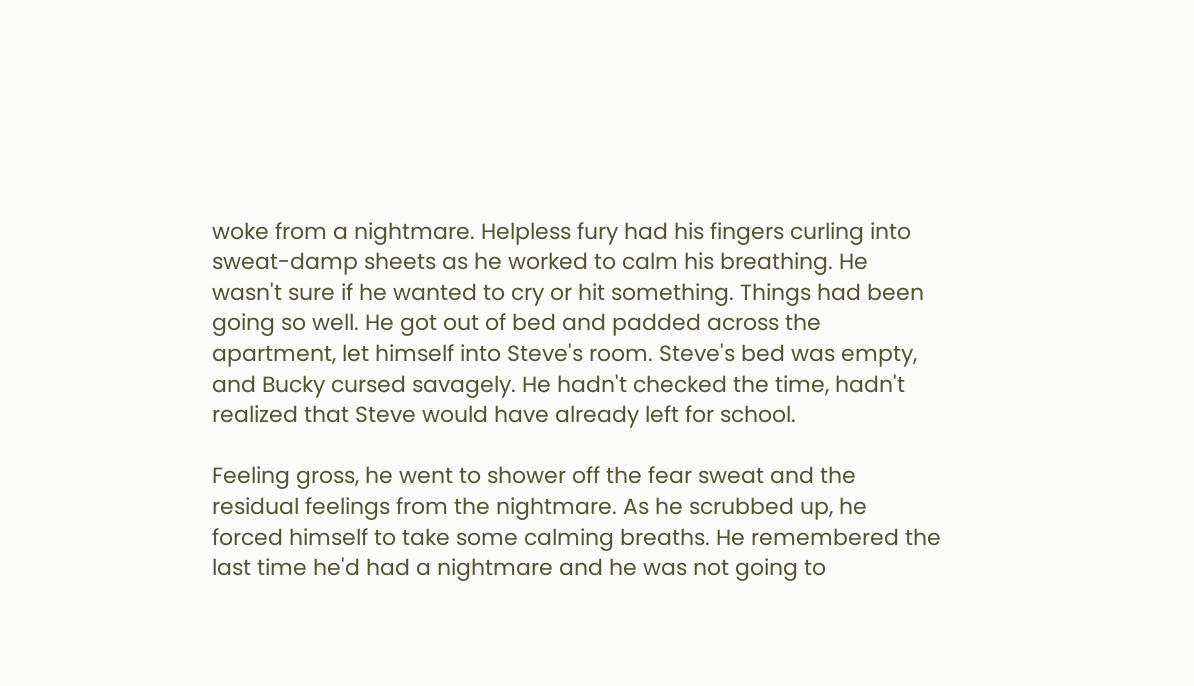woke from a nightmare. Helpless fury had his fingers curling into sweat-damp sheets as he worked to calm his breathing. He wasn't sure if he wanted to cry or hit something. Things had been going so well. He got out of bed and padded across the apartment, let himself into Steve's room. Steve's bed was empty, and Bucky cursed savagely. He hadn't checked the time, hadn't realized that Steve would have already left for school.

Feeling gross, he went to shower off the fear sweat and the residual feelings from the nightmare. As he scrubbed up, he forced himself to take some calming breaths. He remembered the last time he'd had a nightmare and he was not going to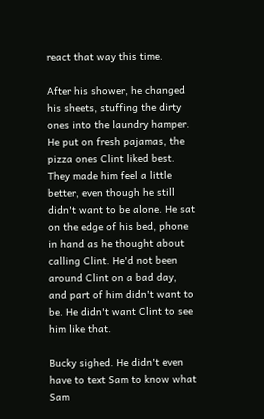react that way this time.

After his shower, he changed his sheets, stuffing the dirty ones into the laundry hamper. He put on fresh pajamas, the pizza ones Clint liked best. They made him feel a little better, even though he still didn't want to be alone. He sat on the edge of his bed, phone in hand as he thought about calling Clint. He'd not been around Clint on a bad day, and part of him didn't want to be. He didn't want Clint to see him like that.

Bucky sighed. He didn't even have to text Sam to know what Sam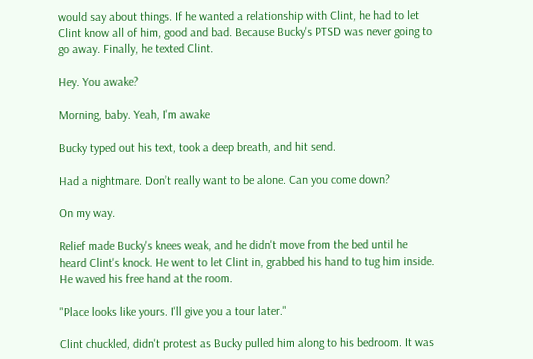would say about things. If he wanted a relationship with Clint, he had to let Clint know all of him, good and bad. Because Bucky's PTSD was never going to go away. Finally, he texted Clint.

Hey. You awake?

Morning, baby. Yeah, I'm awake

Bucky typed out his text, took a deep breath, and hit send.

Had a nightmare. Don’t really want to be alone. Can you come down?

On my way.

Relief made Bucky's knees weak, and he didn't move from the bed until he heard Clint's knock. He went to let Clint in, grabbed his hand to tug him inside. He waved his free hand at the room.

"Place looks like yours. I'll give you a tour later."

Clint chuckled, didn't protest as Bucky pulled him along to his bedroom. It was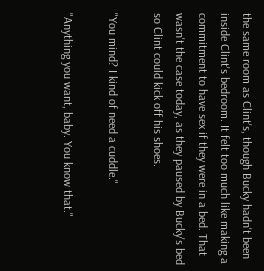the same room as Clint's, though Bucky hadn't been inside Clint's bedroom. It felt too much like making a commitment to have sex if they were in a bed. That wasn't the case today, as they paused by Bucky's bed so Clint could kick off his shoes.

"You mind? I kind of need a cuddle."

"Anything you want, baby. You know that."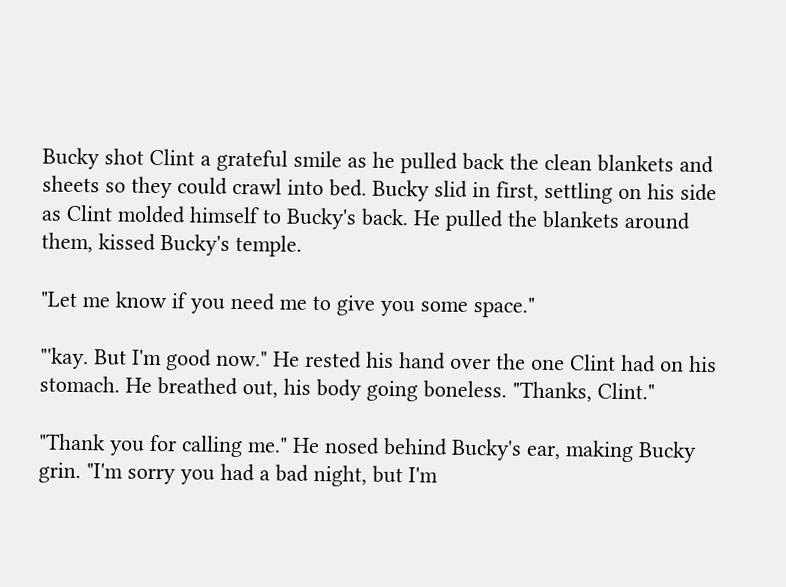Bucky shot Clint a grateful smile as he pulled back the clean blankets and sheets so they could crawl into bed. Bucky slid in first, settling on his side as Clint molded himself to Bucky's back. He pulled the blankets around them, kissed Bucky's temple.

"Let me know if you need me to give you some space."

"'kay. But I'm good now." He rested his hand over the one Clint had on his stomach. He breathed out, his body going boneless. "Thanks, Clint."

"Thank you for calling me." He nosed behind Bucky's ear, making Bucky grin. "I'm sorry you had a bad night, but I'm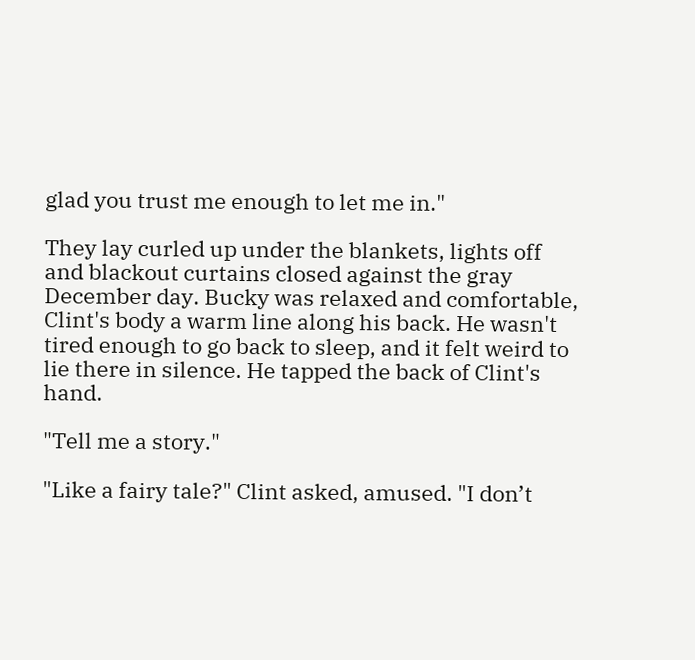glad you trust me enough to let me in."

They lay curled up under the blankets, lights off and blackout curtains closed against the gray December day. Bucky was relaxed and comfortable, Clint's body a warm line along his back. He wasn't tired enough to go back to sleep, and it felt weird to lie there in silence. He tapped the back of Clint's hand.

"Tell me a story."

"Like a fairy tale?" Clint asked, amused. "I don’t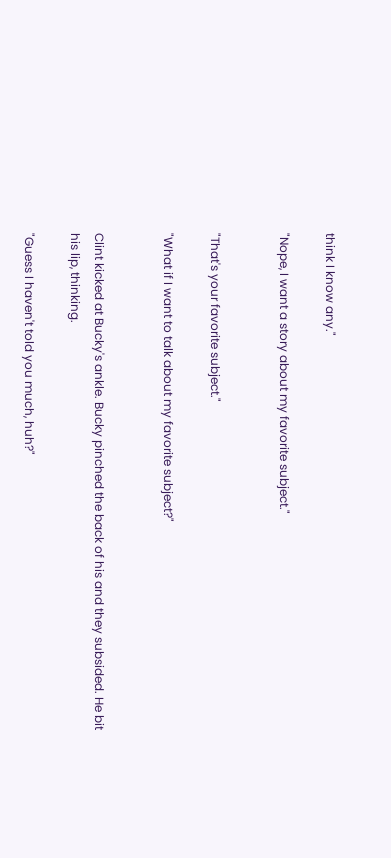think I know any."

"Nope, I want a story about my favorite subject."


"That's your favorite subject."

"What if I want to talk about my favorite subject?"


Clint kicked at Bucky's ankle. Bucky pinched the back of his and they subsided. He bit his lip, thinking.

"Guess I haven't told you much, huh?"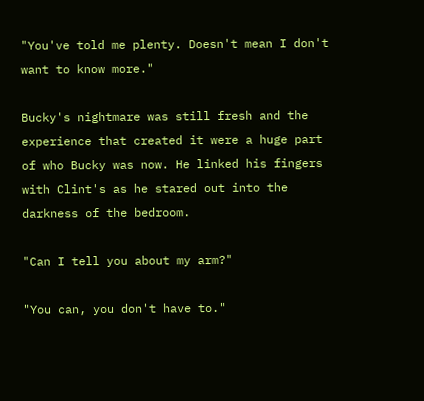"You've told me plenty. Doesn't mean I don't want to know more."

Bucky's nightmare was still fresh and the experience that created it were a huge part of who Bucky was now. He linked his fingers with Clint's as he stared out into the darkness of the bedroom.

"Can I tell you about my arm?"

"You can, you don't have to."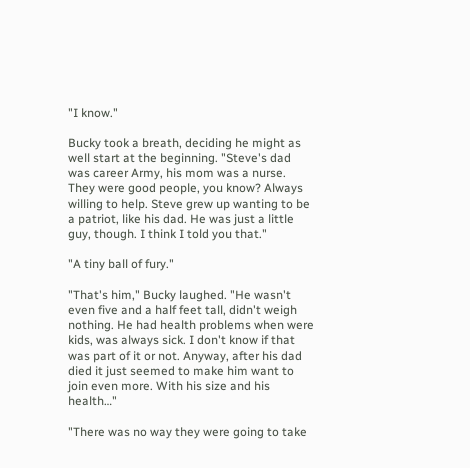"I know."

Bucky took a breath, deciding he might as well start at the beginning. "Steve's dad was career Army, his mom was a nurse. They were good people, you know? Always willing to help. Steve grew up wanting to be a patriot, like his dad. He was just a little guy, though. I think I told you that."

"A tiny ball of fury."

"That's him," Bucky laughed. "He wasn't even five and a half feet tall, didn't weigh nothing. He had health problems when were kids, was always sick. I don't know if that was part of it or not. Anyway, after his dad died it just seemed to make him want to join even more. With his size and his health…"

"There was no way they were going to take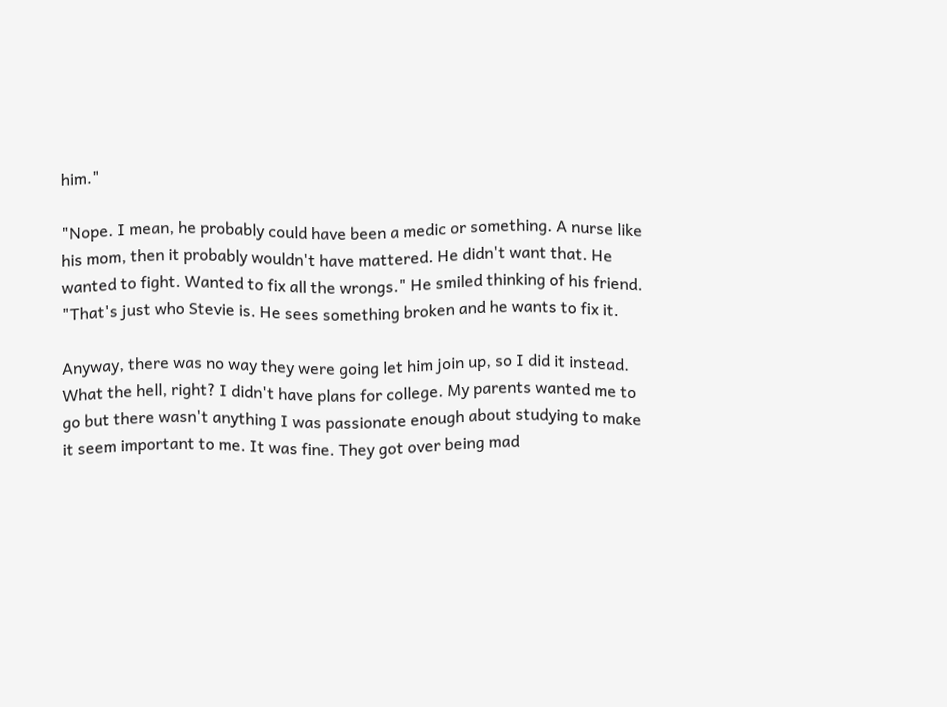him."

"Nope. I mean, he probably could have been a medic or something. A nurse like his mom, then it probably wouldn't have mattered. He didn't want that. He wanted to fight. Wanted to fix all the wrongs." He smiled thinking of his friend. "That's just who Stevie is. He sees something broken and he wants to fix it.

Anyway, there was no way they were going let him join up, so I did it instead. What the hell, right? I didn't have plans for college. My parents wanted me to go but there wasn't anything I was passionate enough about studying to make it seem important to me. It was fine. They got over being mad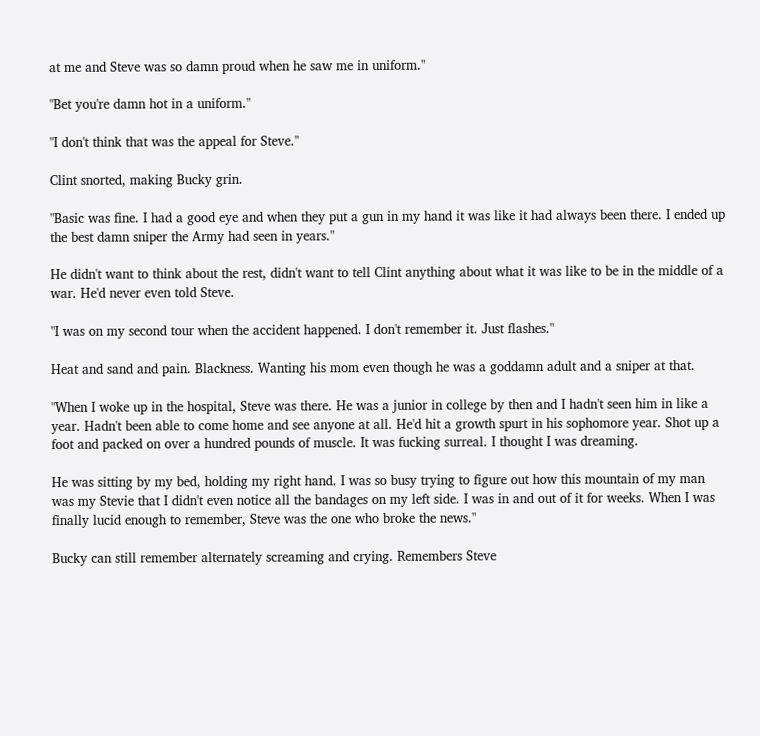at me and Steve was so damn proud when he saw me in uniform."

"Bet you're damn hot in a uniform."

"I don't think that was the appeal for Steve."

Clint snorted, making Bucky grin.

"Basic was fine. I had a good eye and when they put a gun in my hand it was like it had always been there. I ended up the best damn sniper the Army had seen in years."

He didn't want to think about the rest, didn't want to tell Clint anything about what it was like to be in the middle of a war. He'd never even told Steve.

"I was on my second tour when the accident happened. I don't remember it. Just flashes."

Heat and sand and pain. Blackness. Wanting his mom even though he was a goddamn adult and a sniper at that.

"When I woke up in the hospital, Steve was there. He was a junior in college by then and I hadn't seen him in like a year. Hadn't been able to come home and see anyone at all. He'd hit a growth spurt in his sophomore year. Shot up a foot and packed on over a hundred pounds of muscle. It was fucking surreal. I thought I was dreaming.

He was sitting by my bed, holding my right hand. I was so busy trying to figure out how this mountain of my man was my Stevie that I didn't even notice all the bandages on my left side. I was in and out of it for weeks. When I was finally lucid enough to remember, Steve was the one who broke the news."

Bucky can still remember alternately screaming and crying. Remembers Steve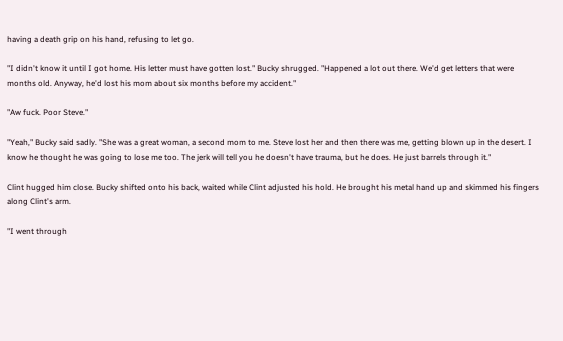having a death grip on his hand, refusing to let go.

"I didn't know it until I got home. His letter must have gotten lost." Bucky shrugged. "Happened a lot out there. We'd get letters that were months old. Anyway, he'd lost his mom about six months before my accident."

"Aw fuck. Poor Steve."

"Yeah," Bucky said sadly. "She was a great woman, a second mom to me. Steve lost her and then there was me, getting blown up in the desert. I know he thought he was going to lose me too. The jerk will tell you he doesn't have trauma, but he does. He just barrels through it."

Clint hugged him close. Bucky shifted onto his back, waited while Clint adjusted his hold. He brought his metal hand up and skimmed his fingers along Clint's arm.

"I went through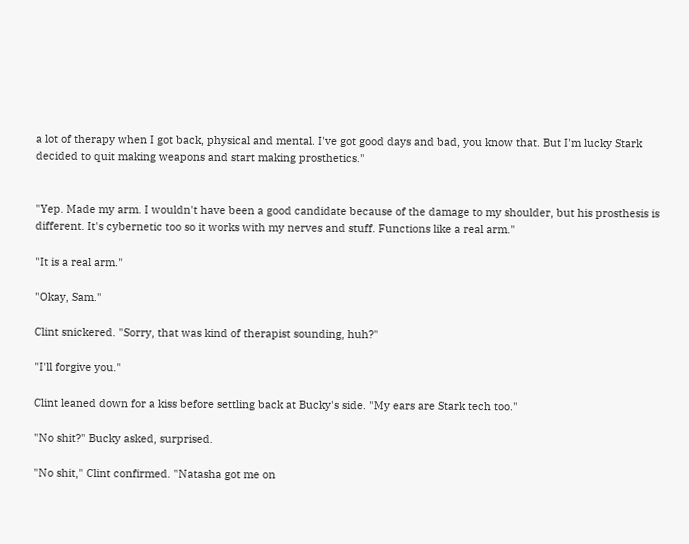a lot of therapy when I got back, physical and mental. I've got good days and bad, you know that. But I'm lucky Stark decided to quit making weapons and start making prosthetics."


"Yep. Made my arm. I wouldn't have been a good candidate because of the damage to my shoulder, but his prosthesis is different. It's cybernetic too so it works with my nerves and stuff. Functions like a real arm."

"It is a real arm."

"Okay, Sam."

Clint snickered. "Sorry, that was kind of therapist sounding, huh?"

"I'll forgive you."

Clint leaned down for a kiss before settling back at Bucky's side. "My ears are Stark tech too."

"No shit?" Bucky asked, surprised.

"No shit," Clint confirmed. "Natasha got me on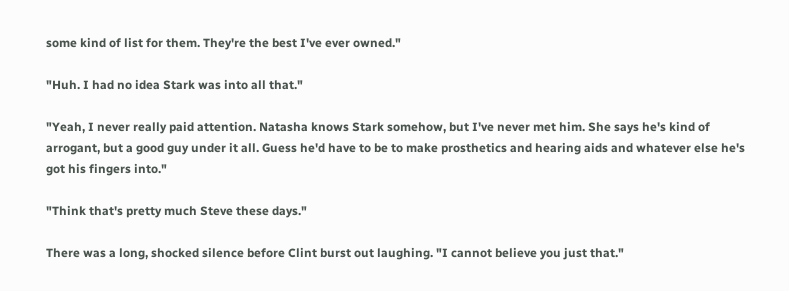some kind of list for them. They're the best I've ever owned."

"Huh. I had no idea Stark was into all that."

"Yeah, I never really paid attention. Natasha knows Stark somehow, but I've never met him. She says he's kind of arrogant, but a good guy under it all. Guess he'd have to be to make prosthetics and hearing aids and whatever else he's got his fingers into."

"Think that's pretty much Steve these days."

There was a long, shocked silence before Clint burst out laughing. "I cannot believe you just that."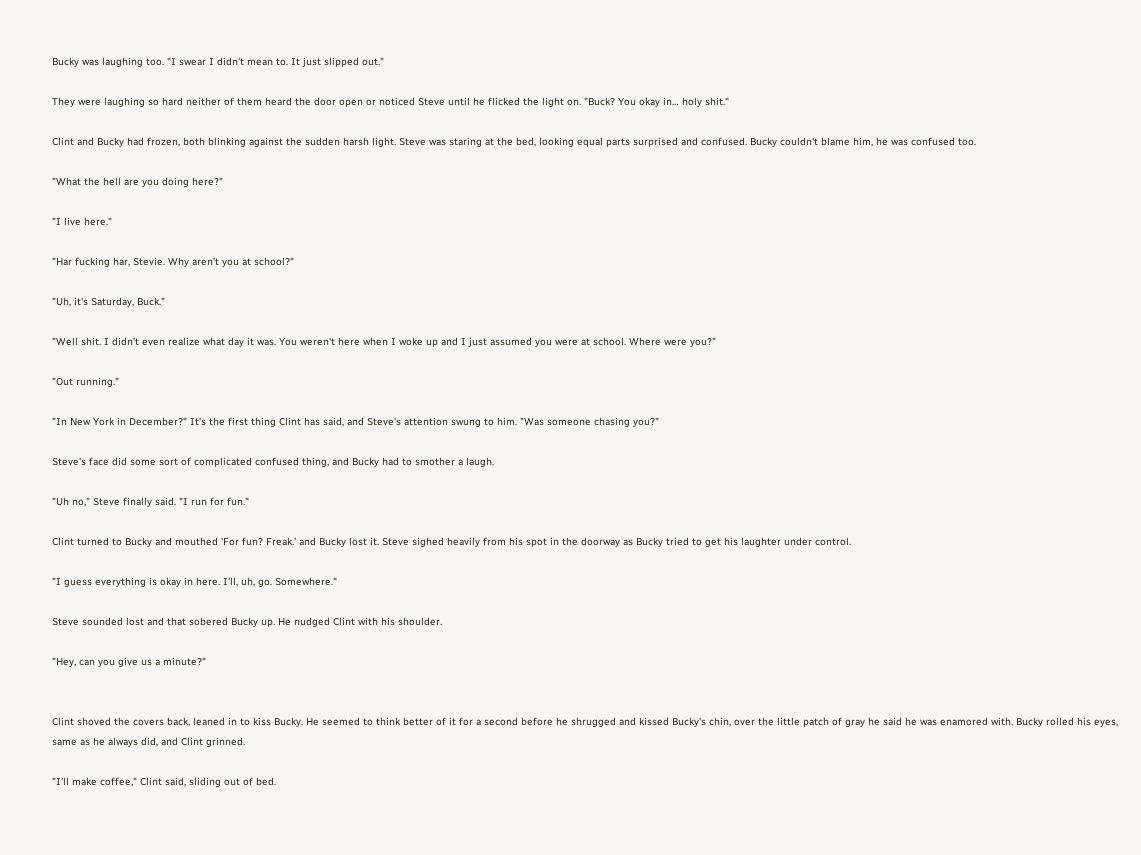Bucky was laughing too. "I swear I didn't mean to. It just slipped out."

They were laughing so hard neither of them heard the door open or noticed Steve until he flicked the light on. "Buck? You okay in… holy shit."

Clint and Bucky had frozen, both blinking against the sudden harsh light. Steve was staring at the bed, looking equal parts surprised and confused. Bucky couldn't blame him, he was confused too.

"What the hell are you doing here?"

"I live here."

"Har fucking har, Stevie. Why aren't you at school?"

"Uh, it's Saturday, Buck."

"Well shit. I didn't even realize what day it was. You weren't here when I woke up and I just assumed you were at school. Where were you?"

"Out running."

"In New York in December?" It's the first thing Clint has said, and Steve's attention swung to him. "Was someone chasing you?"

Steve's face did some sort of complicated confused thing, and Bucky had to smother a laugh.

"Uh no," Steve finally said. "I run for fun."

Clint turned to Bucky and mouthed 'For fun? Freak.' and Bucky lost it. Steve sighed heavily from his spot in the doorway as Bucky tried to get his laughter under control.

"I guess everything is okay in here. I'll, uh, go. Somewhere."

Steve sounded lost and that sobered Bucky up. He nudged Clint with his shoulder.

"Hey, can you give us a minute?"


Clint shoved the covers back, leaned in to kiss Bucky. He seemed to think better of it for a second before he shrugged and kissed Bucky's chin, over the little patch of gray he said he was enamored with. Bucky rolled his eyes, same as he always did, and Clint grinned.

"I'll make coffee," Clint said, sliding out of bed.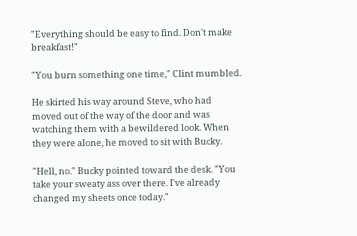"Everything should be easy to find. Don't make breakfast!"

"You burn something one time," Clint mumbled.

He skirted his way around Steve, who had moved out of the way of the door and was watching them with a bewildered look. When they were alone, he moved to sit with Bucky.

"Hell, no." Bucky pointed toward the desk. "You take your sweaty ass over there. I've already changed my sheets once today."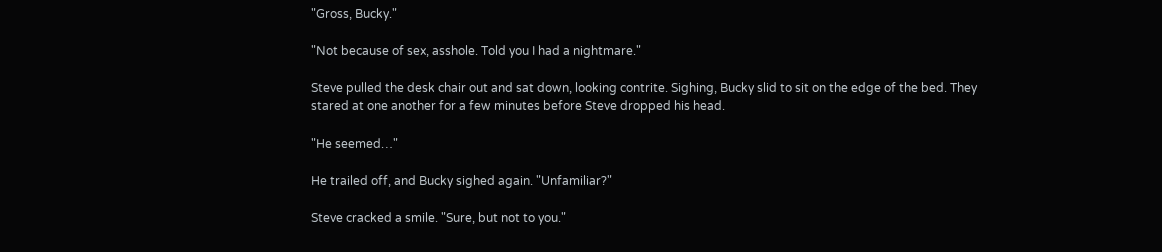"Gross, Bucky."

"Not because of sex, asshole. Told you I had a nightmare."

Steve pulled the desk chair out and sat down, looking contrite. Sighing, Bucky slid to sit on the edge of the bed. They stared at one another for a few minutes before Steve dropped his head.

"He seemed…"

He trailed off, and Bucky sighed again. "Unfamiliar?"

Steve cracked a smile. "Sure, but not to you."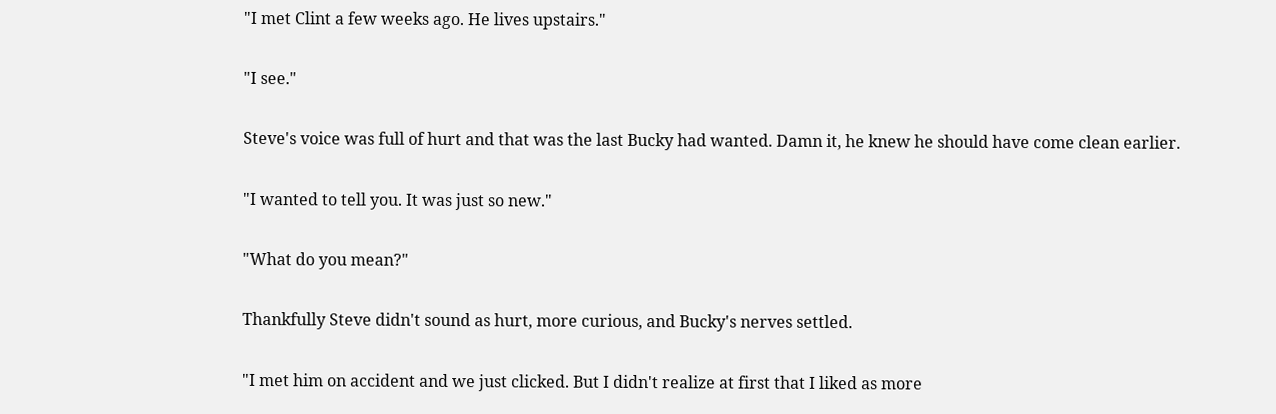"I met Clint a few weeks ago. He lives upstairs."

"I see."

Steve's voice was full of hurt and that was the last Bucky had wanted. Damn it, he knew he should have come clean earlier.

"I wanted to tell you. It was just so new."

"What do you mean?"

Thankfully Steve didn't sound as hurt, more curious, and Bucky's nerves settled.

"I met him on accident and we just clicked. But I didn't realize at first that I liked as more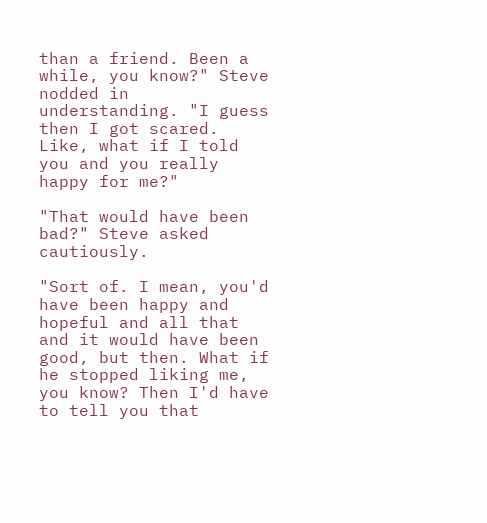than a friend. Been a while, you know?" Steve nodded in understanding. "I guess then I got scared. Like, what if I told you and you really happy for me?"

"That would have been bad?" Steve asked cautiously.

"Sort of. I mean, you'd have been happy and hopeful and all that and it would have been good, but then. What if he stopped liking me, you know? Then I'd have to tell you that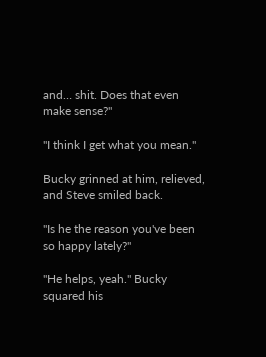and… shit. Does that even make sense?"

"I think I get what you mean."

Bucky grinned at him, relieved, and Steve smiled back.

"Is he the reason you've been so happy lately?"

"He helps, yeah." Bucky squared his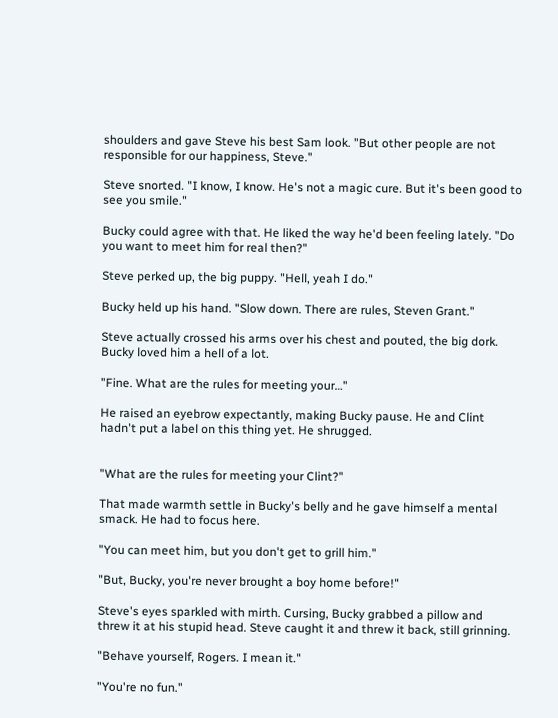shoulders and gave Steve his best Sam look. "But other people are not responsible for our happiness, Steve."

Steve snorted. "I know, I know. He's not a magic cure. But it's been good to see you smile."

Bucky could agree with that. He liked the way he'd been feeling lately. "Do you want to meet him for real then?"

Steve perked up, the big puppy. "Hell, yeah I do."

Bucky held up his hand. "Slow down. There are rules, Steven Grant."

Steve actually crossed his arms over his chest and pouted, the big dork. Bucky loved him a hell of a lot.

"Fine. What are the rules for meeting your…"

He raised an eyebrow expectantly, making Bucky pause. He and Clint hadn't put a label on this thing yet. He shrugged.


"What are the rules for meeting your Clint?"

That made warmth settle in Bucky's belly and he gave himself a mental smack. He had to focus here.

"You can meet him, but you don't get to grill him."

"But, Bucky, you're never brought a boy home before!"

Steve's eyes sparkled with mirth. Cursing, Bucky grabbed a pillow and threw it at his stupid head. Steve caught it and threw it back, still grinning.

"Behave yourself, Rogers. I mean it."

"You're no fun."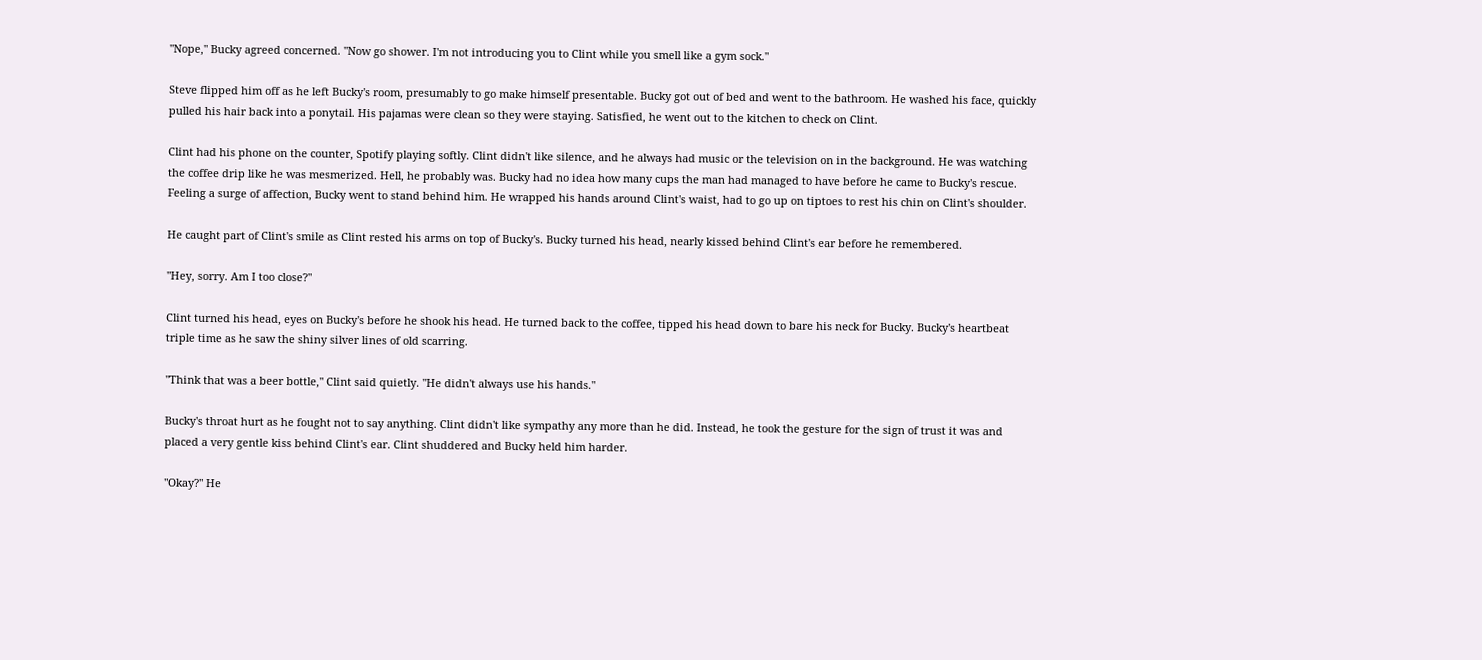"Nope," Bucky agreed concerned. "Now go shower. I'm not introducing you to Clint while you smell like a gym sock."

Steve flipped him off as he left Bucky's room, presumably to go make himself presentable. Bucky got out of bed and went to the bathroom. He washed his face, quickly pulled his hair back into a ponytail. His pajamas were clean so they were staying. Satisfied, he went out to the kitchen to check on Clint.

Clint had his phone on the counter, Spotify playing softly. Clint didn't like silence, and he always had music or the television on in the background. He was watching the coffee drip like he was mesmerized. Hell, he probably was. Bucky had no idea how many cups the man had managed to have before he came to Bucky's rescue. Feeling a surge of affection, Bucky went to stand behind him. He wrapped his hands around Clint's waist, had to go up on tiptoes to rest his chin on Clint's shoulder.

He caught part of Clint's smile as Clint rested his arms on top of Bucky's. Bucky turned his head, nearly kissed behind Clint's ear before he remembered.

"Hey, sorry. Am I too close?"

Clint turned his head, eyes on Bucky's before he shook his head. He turned back to the coffee, tipped his head down to bare his neck for Bucky. Bucky's heartbeat triple time as he saw the shiny silver lines of old scarring.

"Think that was a beer bottle," Clint said quietly. "He didn't always use his hands."

Bucky's throat hurt as he fought not to say anything. Clint didn't like sympathy any more than he did. Instead, he took the gesture for the sign of trust it was and placed a very gentle kiss behind Clint's ear. Clint shuddered and Bucky held him harder.

"Okay?" He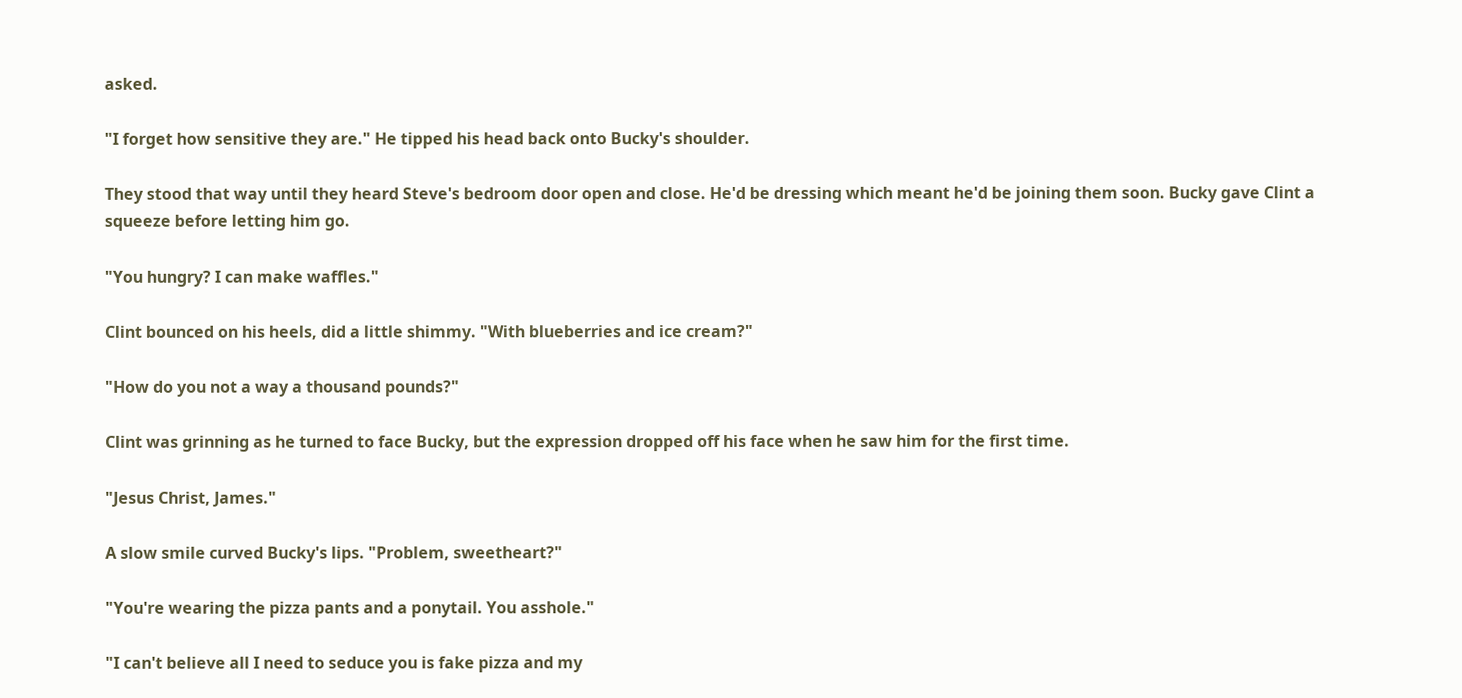asked.

"I forget how sensitive they are." He tipped his head back onto Bucky's shoulder.

They stood that way until they heard Steve's bedroom door open and close. He'd be dressing which meant he'd be joining them soon. Bucky gave Clint a squeeze before letting him go.

"You hungry? I can make waffles."

Clint bounced on his heels, did a little shimmy. "With blueberries and ice cream?"

"How do you not a way a thousand pounds?"

Clint was grinning as he turned to face Bucky, but the expression dropped off his face when he saw him for the first time.

"Jesus Christ, James."

A slow smile curved Bucky's lips. "Problem, sweetheart?"

"You're wearing the pizza pants and a ponytail. You asshole."

"I can't believe all I need to seduce you is fake pizza and my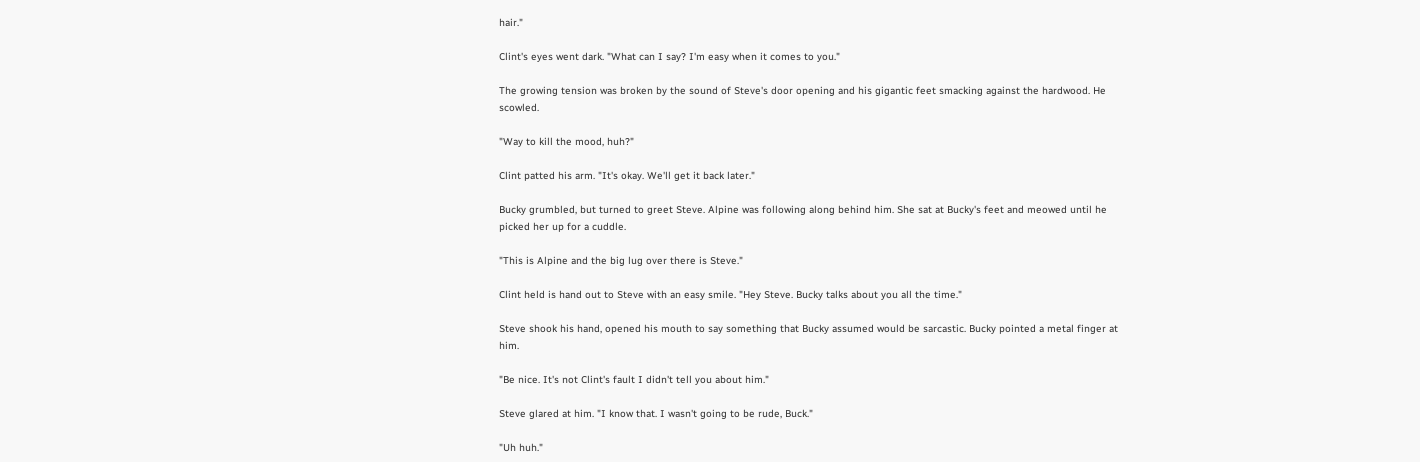hair."

Clint's eyes went dark. "What can I say? I'm easy when it comes to you."

The growing tension was broken by the sound of Steve's door opening and his gigantic feet smacking against the hardwood. He scowled.

"Way to kill the mood, huh?"

Clint patted his arm. "It's okay. We'll get it back later."

Bucky grumbled, but turned to greet Steve. Alpine was following along behind him. She sat at Bucky's feet and meowed until he picked her up for a cuddle.

"This is Alpine and the big lug over there is Steve."

Clint held is hand out to Steve with an easy smile. "Hey Steve. Bucky talks about you all the time."

Steve shook his hand, opened his mouth to say something that Bucky assumed would be sarcastic. Bucky pointed a metal finger at him.

"Be nice. It's not Clint's fault I didn't tell you about him."

Steve glared at him. "I know that. I wasn't going to be rude, Buck."

"Uh huh."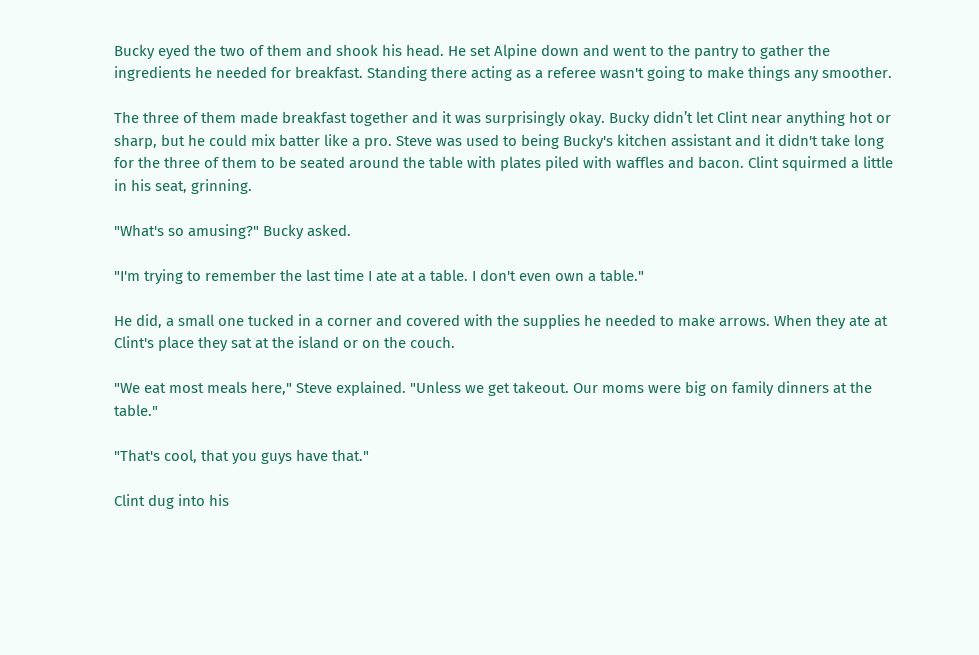Bucky eyed the two of them and shook his head. He set Alpine down and went to the pantry to gather the ingredients he needed for breakfast. Standing there acting as a referee wasn't going to make things any smoother.

The three of them made breakfast together and it was surprisingly okay. Bucky didn’t let Clint near anything hot or sharp, but he could mix batter like a pro. Steve was used to being Bucky's kitchen assistant and it didn't take long for the three of them to be seated around the table with plates piled with waffles and bacon. Clint squirmed a little in his seat, grinning.

"What's so amusing?" Bucky asked.

"I'm trying to remember the last time I ate at a table. I don't even own a table."

He did, a small one tucked in a corner and covered with the supplies he needed to make arrows. When they ate at Clint's place they sat at the island or on the couch.

"We eat most meals here," Steve explained. "Unless we get takeout. Our moms were big on family dinners at the table."

"That's cool, that you guys have that."

Clint dug into his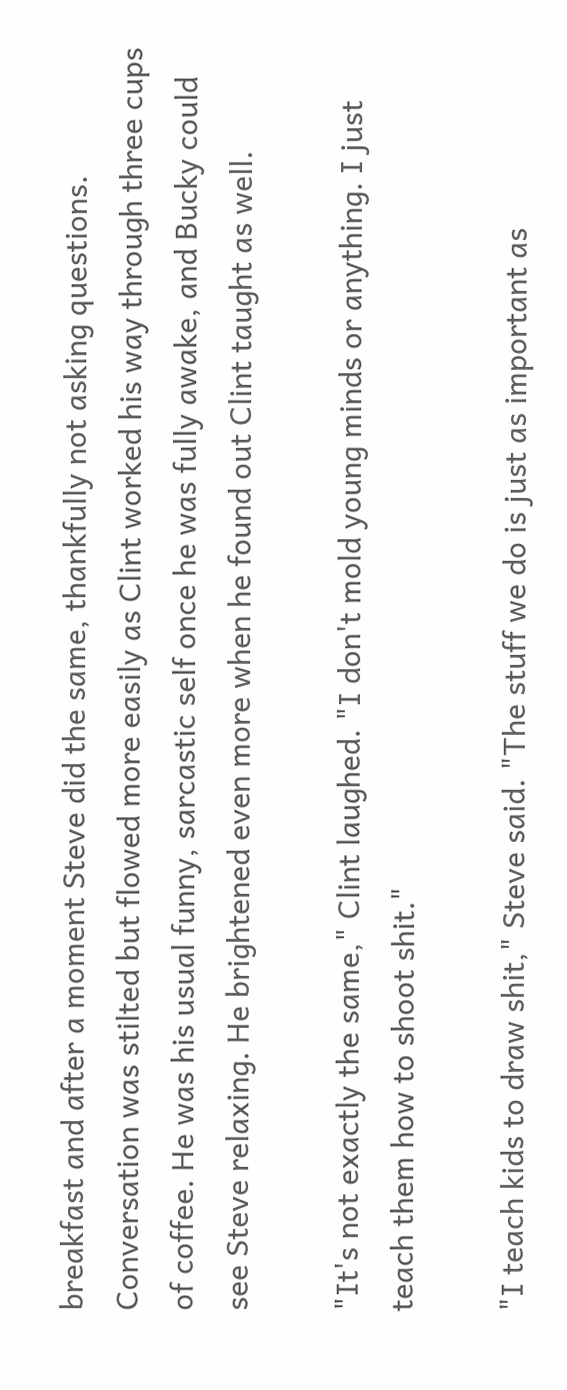breakfast and after a moment Steve did the same, thankfully not asking questions. Conversation was stilted but flowed more easily as Clint worked his way through three cups of coffee. He was his usual funny, sarcastic self once he was fully awake, and Bucky could see Steve relaxing. He brightened even more when he found out Clint taught as well.

"It's not exactly the same," Clint laughed. "I don't mold young minds or anything. I just teach them how to shoot shit."

"I teach kids to draw shit," Steve said. "The stuff we do is just as important as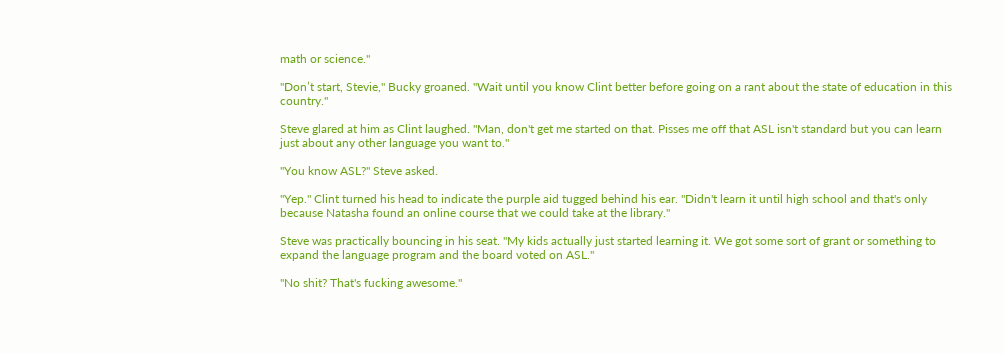math or science."

"Don’t start, Stevie," Bucky groaned. "Wait until you know Clint better before going on a rant about the state of education in this country."

Steve glared at him as Clint laughed. "Man, don't get me started on that. Pisses me off that ASL isn't standard but you can learn just about any other language you want to."

"You know ASL?" Steve asked.

"Yep." Clint turned his head to indicate the purple aid tugged behind his ear. "Didn't learn it until high school and that's only because Natasha found an online course that we could take at the library."

Steve was practically bouncing in his seat. "My kids actually just started learning it. We got some sort of grant or something to expand the language program and the board voted on ASL."

"No shit? That's fucking awesome."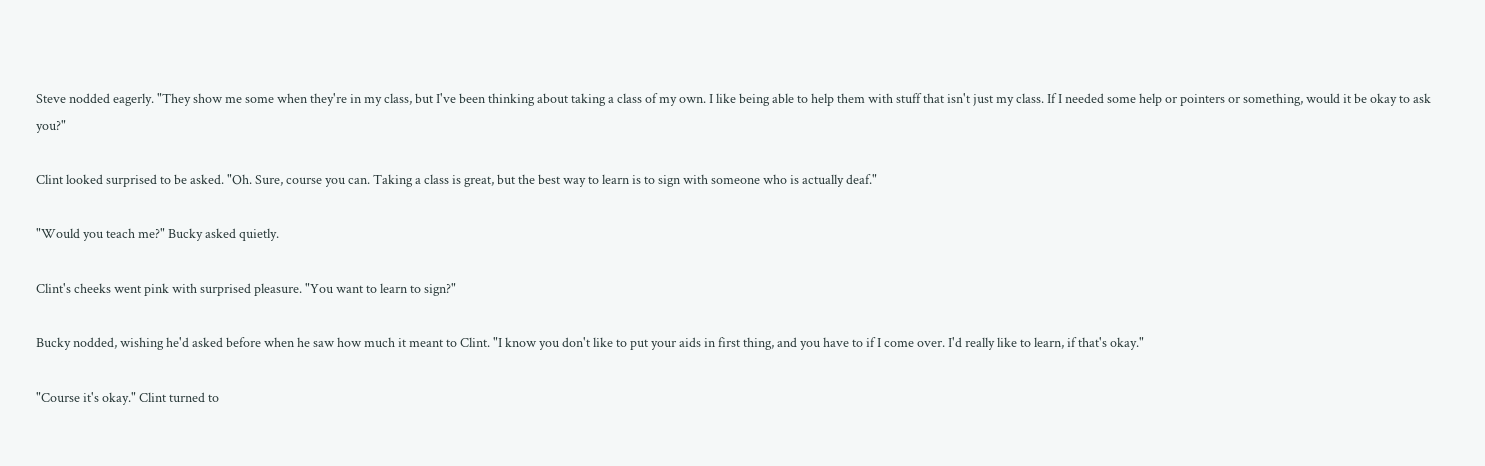Steve nodded eagerly. "They show me some when they're in my class, but I've been thinking about taking a class of my own. I like being able to help them with stuff that isn't just my class. If I needed some help or pointers or something, would it be okay to ask you?"

Clint looked surprised to be asked. "Oh. Sure, course you can. Taking a class is great, but the best way to learn is to sign with someone who is actually deaf."

"Would you teach me?" Bucky asked quietly.

Clint's cheeks went pink with surprised pleasure. "You want to learn to sign?"

Bucky nodded, wishing he'd asked before when he saw how much it meant to Clint. "I know you don't like to put your aids in first thing, and you have to if I come over. I'd really like to learn, if that's okay."

"Course it's okay." Clint turned to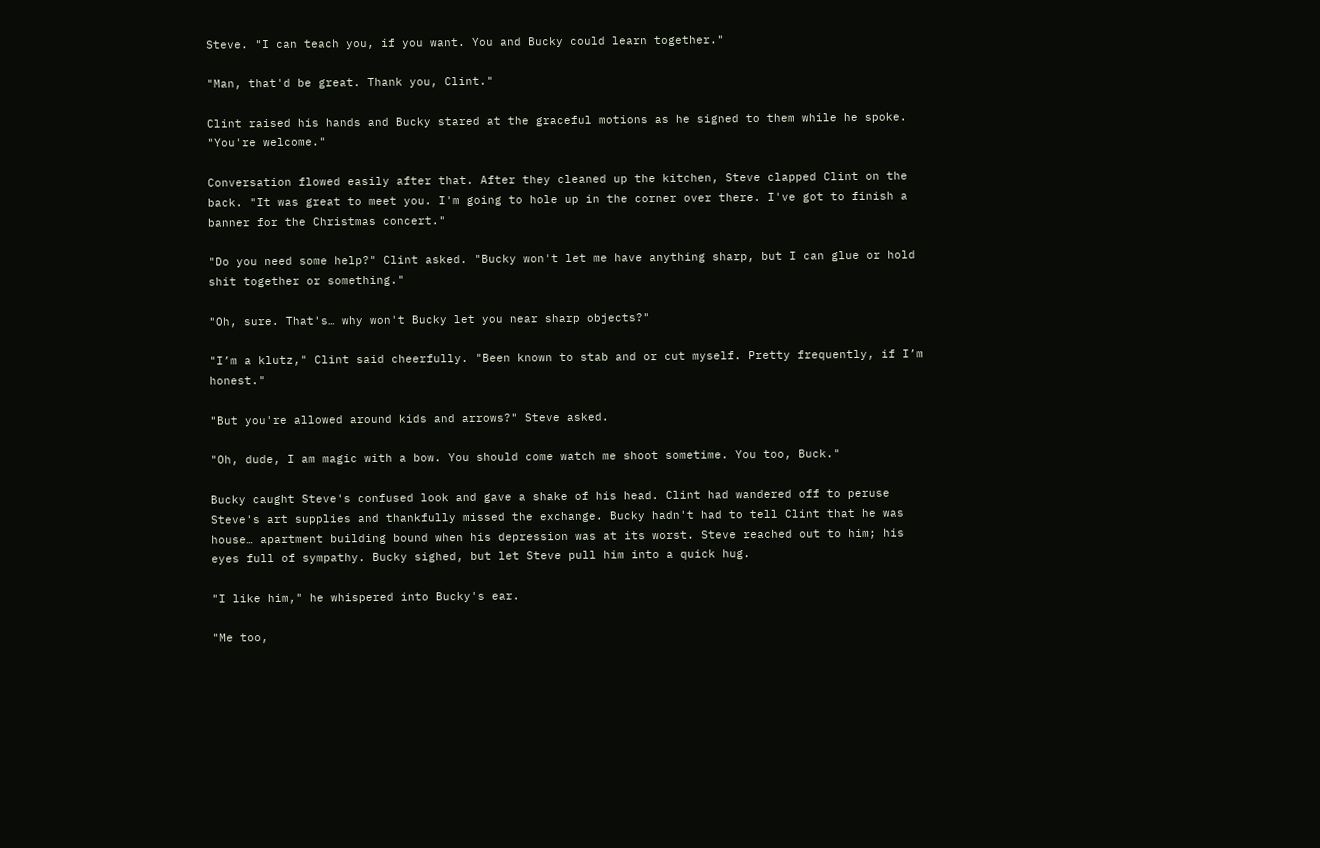Steve. "I can teach you, if you want. You and Bucky could learn together."

"Man, that'd be great. Thank you, Clint."

Clint raised his hands and Bucky stared at the graceful motions as he signed to them while he spoke. "You're welcome."

Conversation flowed easily after that. After they cleaned up the kitchen, Steve clapped Clint on the back. "It was great to meet you. I'm going to hole up in the corner over there. I've got to finish a banner for the Christmas concert."

"Do you need some help?" Clint asked. "Bucky won't let me have anything sharp, but I can glue or hold shit together or something."

"Oh, sure. That's… why won't Bucky let you near sharp objects?"

"I’m a klutz," Clint said cheerfully. "Been known to stab and or cut myself. Pretty frequently, if I’m honest."

"But you're allowed around kids and arrows?" Steve asked.

"Oh, dude, I am magic with a bow. You should come watch me shoot sometime. You too, Buck."

Bucky caught Steve's confused look and gave a shake of his head. Clint had wandered off to peruse Steve's art supplies and thankfully missed the exchange. Bucky hadn't had to tell Clint that he was house… apartment building bound when his depression was at its worst. Steve reached out to him; his eyes full of sympathy. Bucky sighed, but let Steve pull him into a quick hug.

"I like him," he whispered into Bucky's ear.

"Me too,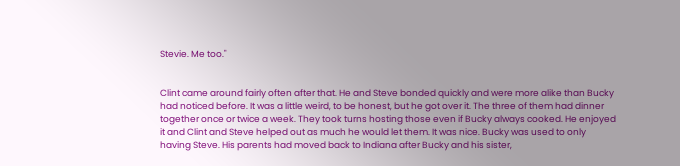Stevie. Me too."


Clint came around fairly often after that. He and Steve bonded quickly and were more alike than Bucky had noticed before. It was a little weird, to be honest, but he got over it. The three of them had dinner together once or twice a week. They took turns hosting those even if Bucky always cooked. He enjoyed it and Clint and Steve helped out as much he would let them. It was nice. Bucky was used to only having Steve. His parents had moved back to Indiana after Bucky and his sister,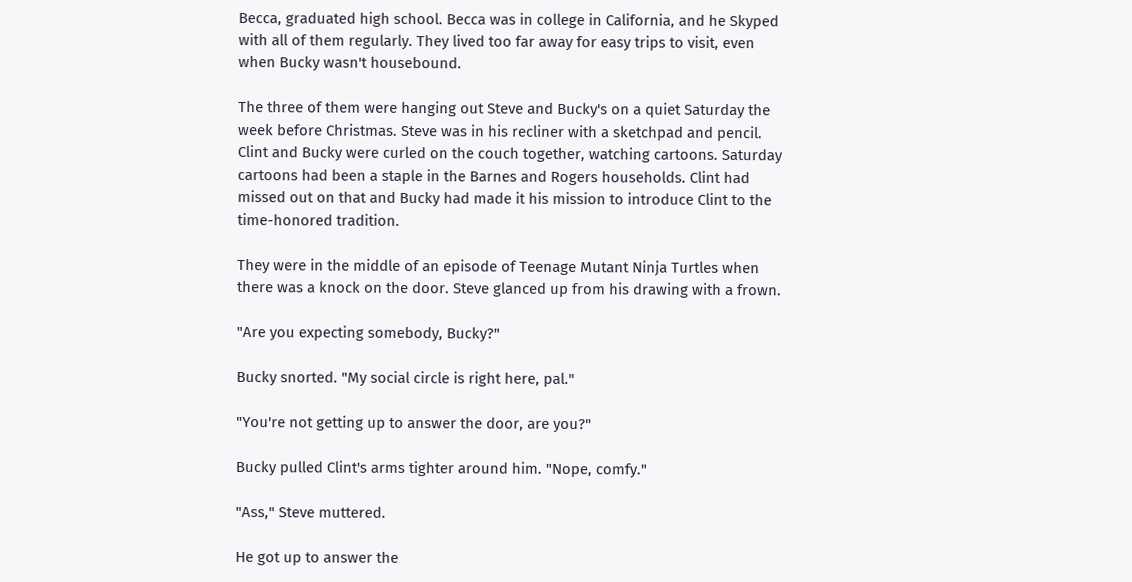Becca, graduated high school. Becca was in college in California, and he Skyped with all of them regularly. They lived too far away for easy trips to visit, even when Bucky wasn't housebound.

The three of them were hanging out Steve and Bucky's on a quiet Saturday the week before Christmas. Steve was in his recliner with a sketchpad and pencil. Clint and Bucky were curled on the couch together, watching cartoons. Saturday cartoons had been a staple in the Barnes and Rogers households. Clint had missed out on that and Bucky had made it his mission to introduce Clint to the time-honored tradition.

They were in the middle of an episode of Teenage Mutant Ninja Turtles when there was a knock on the door. Steve glanced up from his drawing with a frown.

"Are you expecting somebody, Bucky?"

Bucky snorted. "My social circle is right here, pal."

"You're not getting up to answer the door, are you?"

Bucky pulled Clint's arms tighter around him. "Nope, comfy."

"Ass," Steve muttered.

He got up to answer the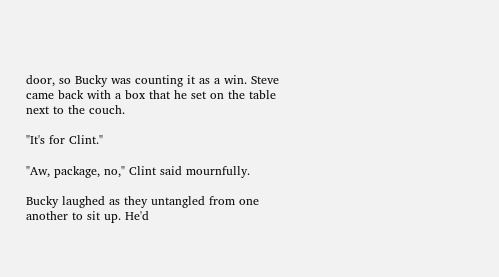door, so Bucky was counting it as a win. Steve came back with a box that he set on the table next to the couch.

"It's for Clint."

"Aw, package, no," Clint said mournfully.

Bucky laughed as they untangled from one another to sit up. He'd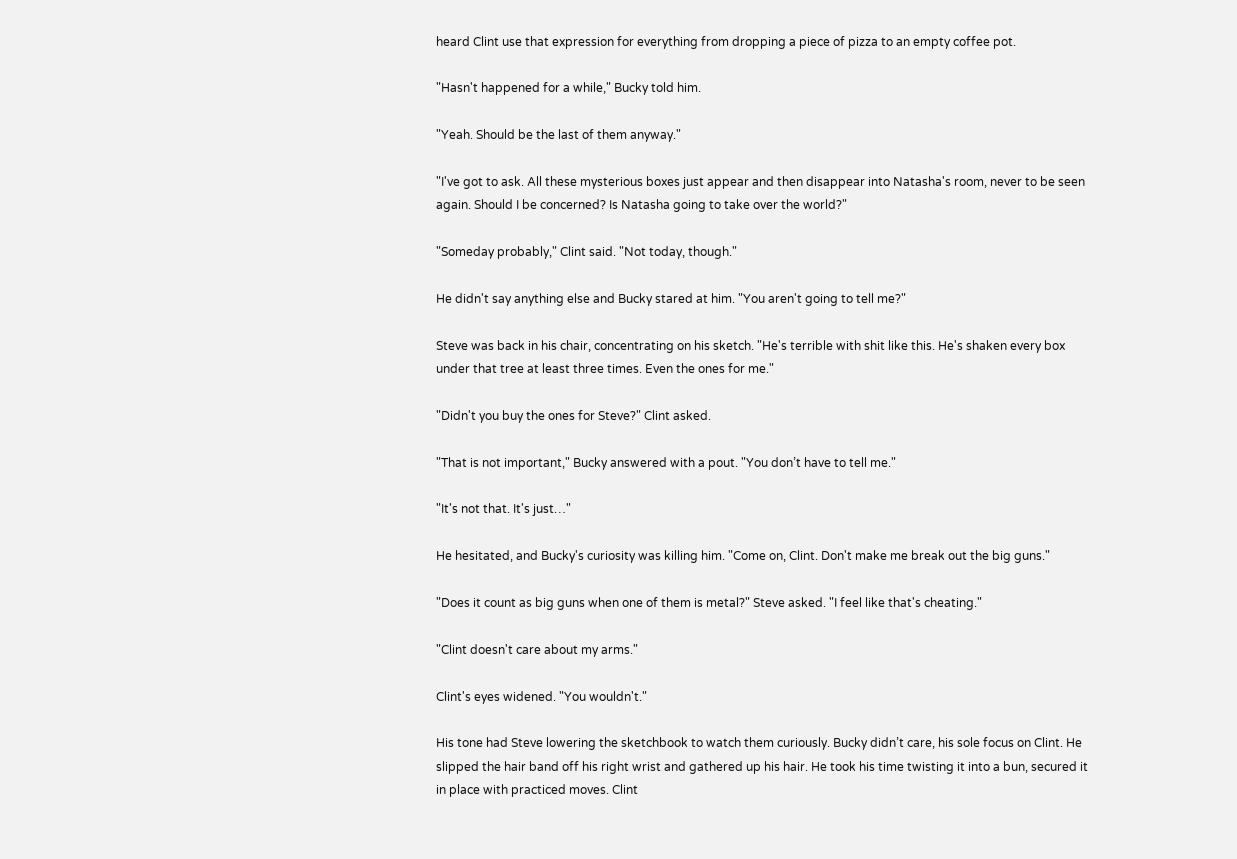heard Clint use that expression for everything from dropping a piece of pizza to an empty coffee pot.

"Hasn't happened for a while," Bucky told him.

"Yeah. Should be the last of them anyway."

"I've got to ask. All these mysterious boxes just appear and then disappear into Natasha's room, never to be seen again. Should I be concerned? Is Natasha going to take over the world?"

"Someday probably," Clint said. "Not today, though."

He didn't say anything else and Bucky stared at him. "You aren't going to tell me?"

Steve was back in his chair, concentrating on his sketch. "He's terrible with shit like this. He's shaken every box under that tree at least three times. Even the ones for me."

"Didn't you buy the ones for Steve?" Clint asked.

"That is not important," Bucky answered with a pout. "You don’t have to tell me."

"It's not that. It's just…"

He hesitated, and Bucky's curiosity was killing him. "Come on, Clint. Don't make me break out the big guns."

"Does it count as big guns when one of them is metal?" Steve asked. "I feel like that's cheating."

"Clint doesn't care about my arms."

Clint's eyes widened. "You wouldn't."

His tone had Steve lowering the sketchbook to watch them curiously. Bucky didn’t care, his sole focus on Clint. He slipped the hair band off his right wrist and gathered up his hair. He took his time twisting it into a bun, secured it in place with practiced moves. Clint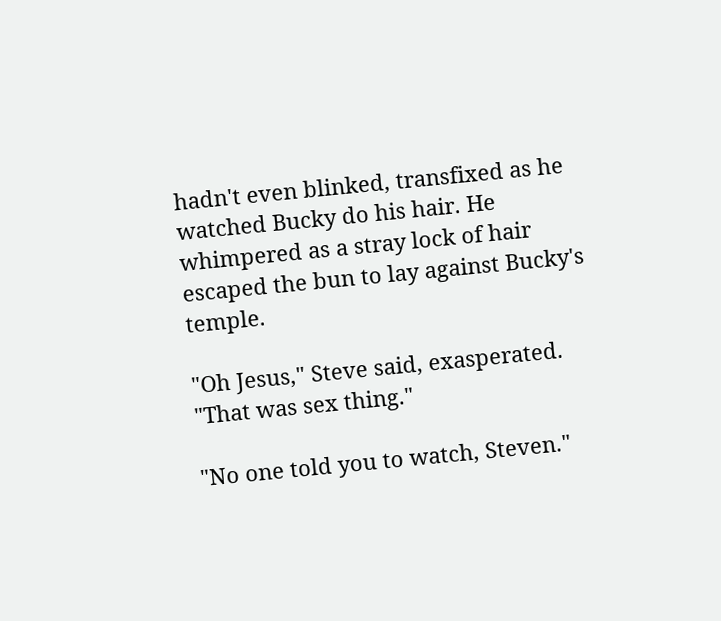hadn't even blinked, transfixed as he watched Bucky do his hair. He whimpered as a stray lock of hair escaped the bun to lay against Bucky's temple.

"Oh Jesus," Steve said, exasperated. "That was sex thing."

"No one told you to watch, Steven."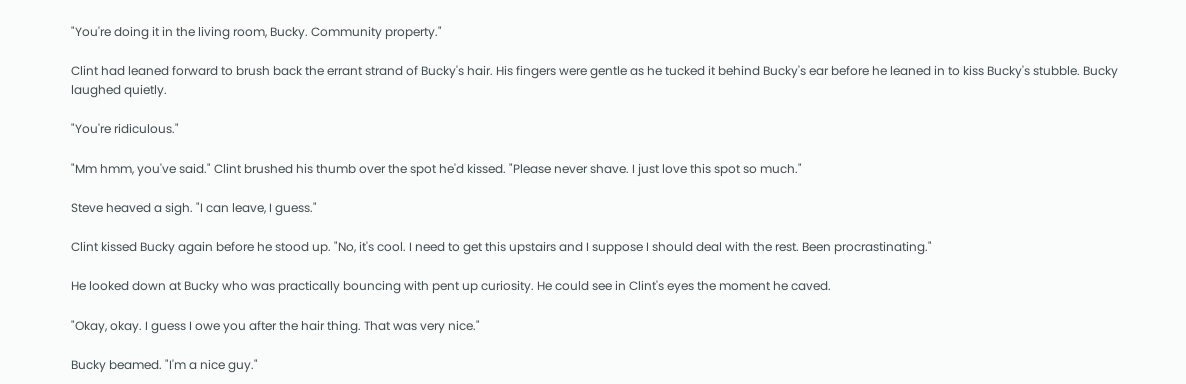"You're doing it in the living room, Bucky. Community property."

Clint had leaned forward to brush back the errant strand of Bucky's hair. His fingers were gentle as he tucked it behind Bucky's ear before he leaned in to kiss Bucky's stubble. Bucky laughed quietly.

"You're ridiculous."

"Mm hmm, you've said." Clint brushed his thumb over the spot he'd kissed. "Please never shave. I just love this spot so much."

Steve heaved a sigh. "I can leave, I guess."

Clint kissed Bucky again before he stood up. "No, it's cool. I need to get this upstairs and I suppose I should deal with the rest. Been procrastinating."

He looked down at Bucky who was practically bouncing with pent up curiosity. He could see in Clint's eyes the moment he caved.

"Okay, okay. I guess I owe you after the hair thing. That was very nice."

Bucky beamed. "I'm a nice guy."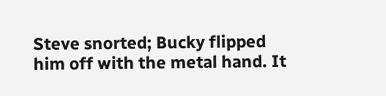Steve snorted; Bucky flipped him off with the metal hand. It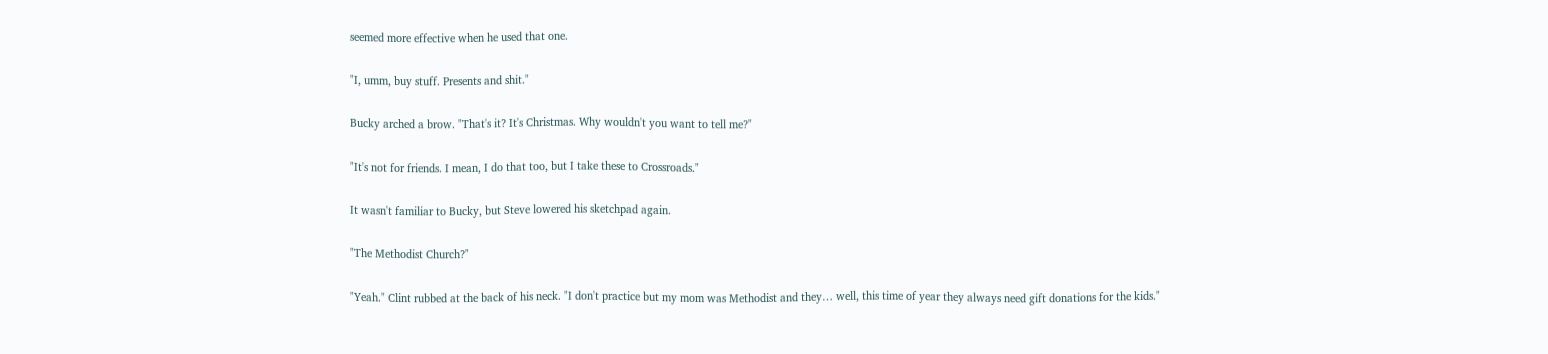seemed more effective when he used that one.

"I, umm, buy stuff. Presents and shit."

Bucky arched a brow. "That's it? It's Christmas. Why wouldn't you want to tell me?"

"It's not for friends. I mean, I do that too, but I take these to Crossroads."

It wasn't familiar to Bucky, but Steve lowered his sketchpad again.

"The Methodist Church?"

"Yeah." Clint rubbed at the back of his neck. "I don't practice but my mom was Methodist and they… well, this time of year they always need gift donations for the kids."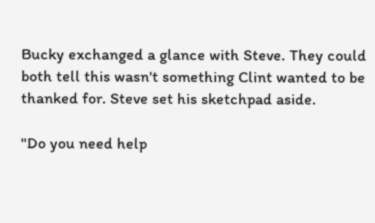Bucky exchanged a glance with Steve. They could both tell this wasn't something Clint wanted to be thanked for. Steve set his sketchpad aside.

"Do you need help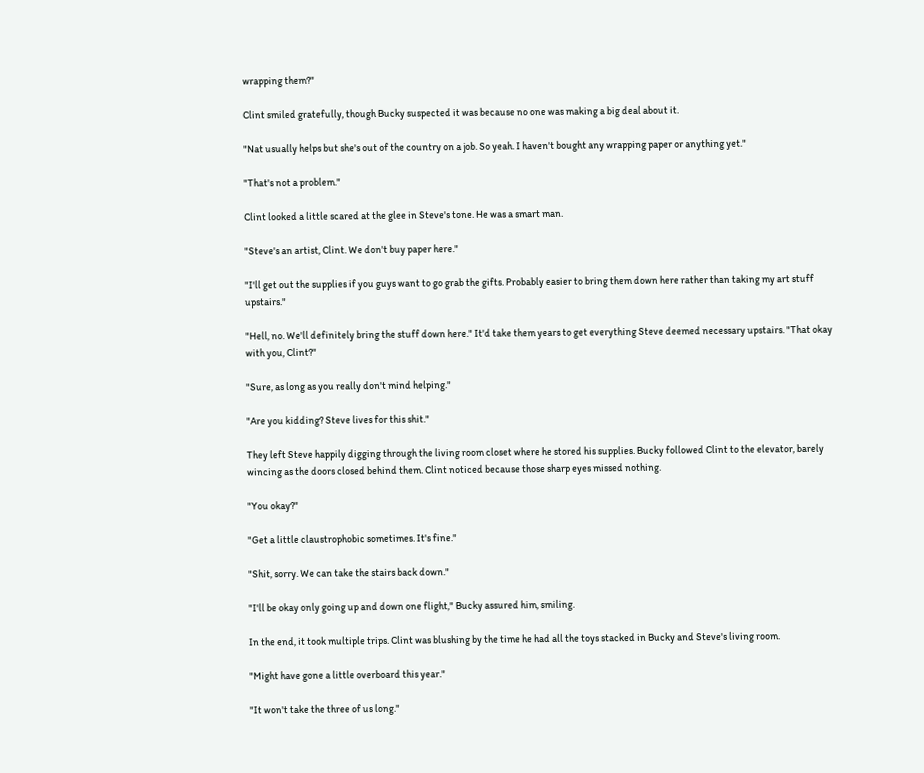wrapping them?"

Clint smiled gratefully, though Bucky suspected it was because no one was making a big deal about it.

"Nat usually helps but she's out of the country on a job. So yeah. I haven't bought any wrapping paper or anything yet."

"That's not a problem."

Clint looked a little scared at the glee in Steve's tone. He was a smart man.

"Steve's an artist, Clint. We don't buy paper here."

"I'll get out the supplies if you guys want to go grab the gifts. Probably easier to bring them down here rather than taking my art stuff upstairs."

"Hell, no. We'll definitely bring the stuff down here." It'd take them years to get everything Steve deemed necessary upstairs. "That okay with you, Clint?"

"Sure, as long as you really don't mind helping."

"Are you kidding? Steve lives for this shit."

They left Steve happily digging through the living room closet where he stored his supplies. Bucky followed Clint to the elevator, barely wincing as the doors closed behind them. Clint noticed because those sharp eyes missed nothing.

"You okay?"

"Get a little claustrophobic sometimes. It's fine."

"Shit, sorry. We can take the stairs back down."

"I'll be okay only going up and down one flight," Bucky assured him, smiling.

In the end, it took multiple trips. Clint was blushing by the time he had all the toys stacked in Bucky and Steve's living room.

"Might have gone a little overboard this year."

"It won't take the three of us long."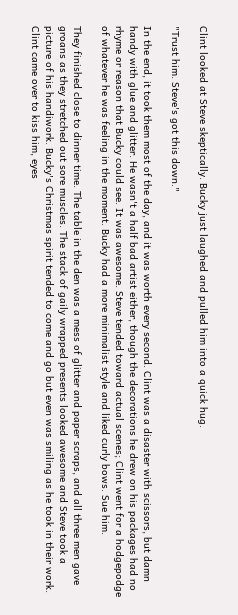Clint looked at Steve skeptically. Bucky just laughed and pulled him into a quick hug.

"Trust him. Steve's got this down."

In the end, it took them most of the day, and it was worth every second. Clint was a disaster with scissors, but damn handy with glue and glitter. He wasn't a half bad artist either, though the decorations he drew on his packages had no rhyme or reason that Bucky could see. It was awesome. Steve tended toward actual scenes; Clint went for a hodgepodge of whatever he was feeling in the moment. Bucky had a more minimalist style and liked curly bows. Sue him.

They finished close to dinner time. The table in the den was a mess of glitter and paper scraps, and all three men gave groans as they stretched out sore muscles. The stack of gaily wrapped presents looked awesome and Steve took a picture of his handiwork. Bucky's Christmas spirit tended to come and go but even was smiling as he took in their work. Clint came over to kiss him, eyes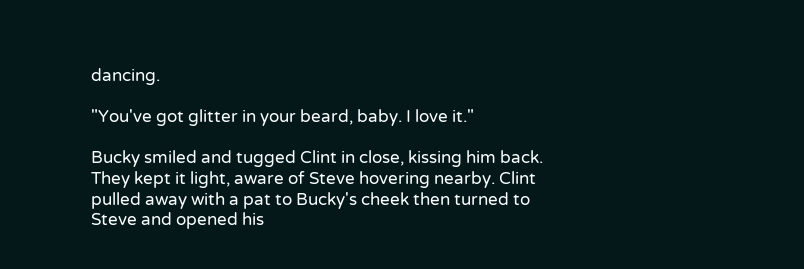dancing.

"You've got glitter in your beard, baby. I love it."

Bucky smiled and tugged Clint in close, kissing him back. They kept it light, aware of Steve hovering nearby. Clint pulled away with a pat to Bucky's cheek then turned to Steve and opened his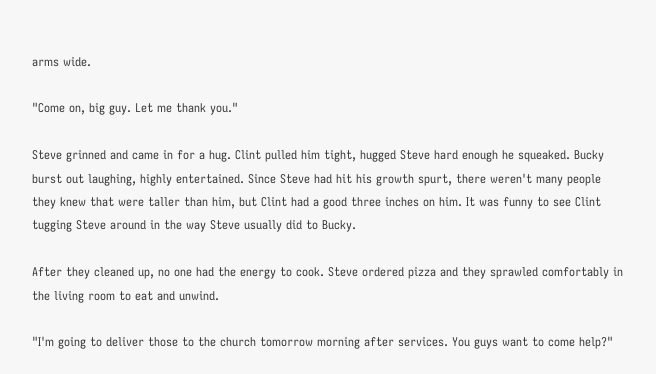arms wide.

"Come on, big guy. Let me thank you."

Steve grinned and came in for a hug. Clint pulled him tight, hugged Steve hard enough he squeaked. Bucky burst out laughing, highly entertained. Since Steve had hit his growth spurt, there weren't many people they knew that were taller than him, but Clint had a good three inches on him. It was funny to see Clint tugging Steve around in the way Steve usually did to Bucky.

After they cleaned up, no one had the energy to cook. Steve ordered pizza and they sprawled comfortably in the living room to eat and unwind.

"I'm going to deliver those to the church tomorrow morning after services. You guys want to come help?"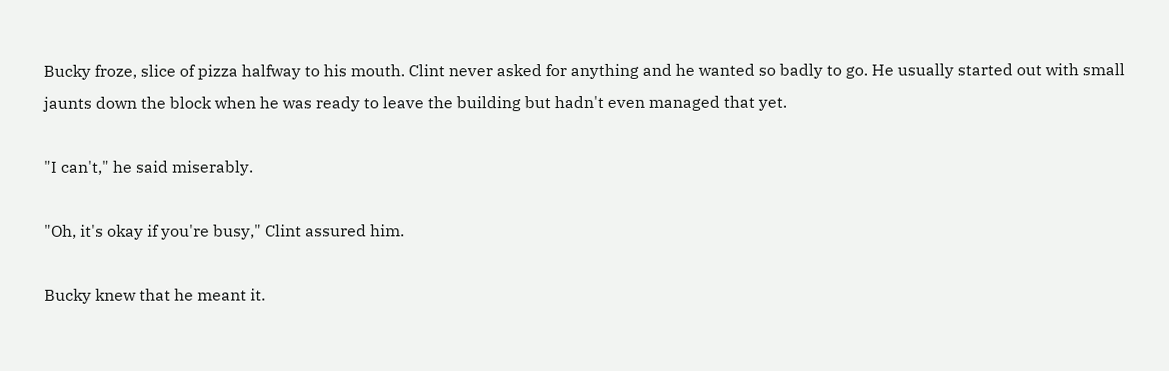Bucky froze, slice of pizza halfway to his mouth. Clint never asked for anything and he wanted so badly to go. He usually started out with small jaunts down the block when he was ready to leave the building but hadn't even managed that yet.

"I can't," he said miserably.

"Oh, it's okay if you're busy," Clint assured him.

Bucky knew that he meant it.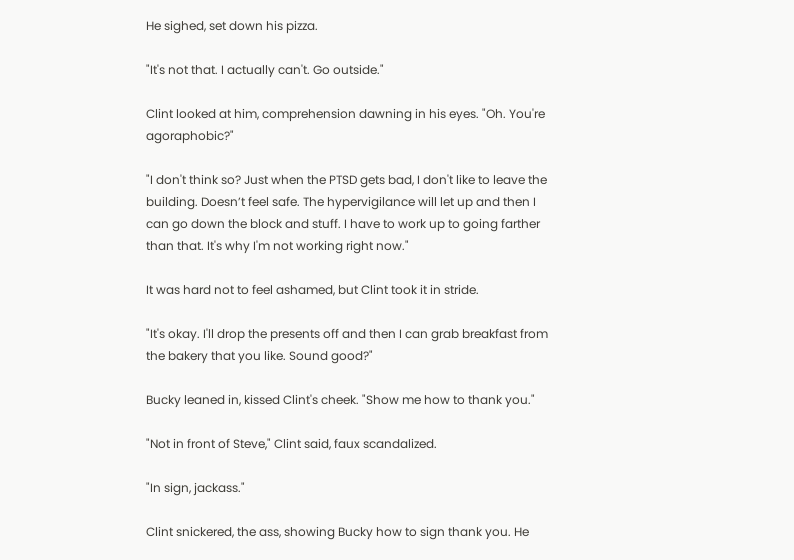He sighed, set down his pizza.

"It's not that. I actually can't. Go outside."

Clint looked at him, comprehension dawning in his eyes. "Oh. You're agoraphobic?"

"I don't think so? Just when the PTSD gets bad, I don't like to leave the building. Doesn’t feel safe. The hypervigilance will let up and then I can go down the block and stuff. I have to work up to going farther than that. It's why I'm not working right now."

It was hard not to feel ashamed, but Clint took it in stride.

"It's okay. I'll drop the presents off and then I can grab breakfast from the bakery that you like. Sound good?"

Bucky leaned in, kissed Clint's cheek. "Show me how to thank you."

"Not in front of Steve," Clint said, faux scandalized.

"In sign, jackass."

Clint snickered, the ass, showing Bucky how to sign thank you. He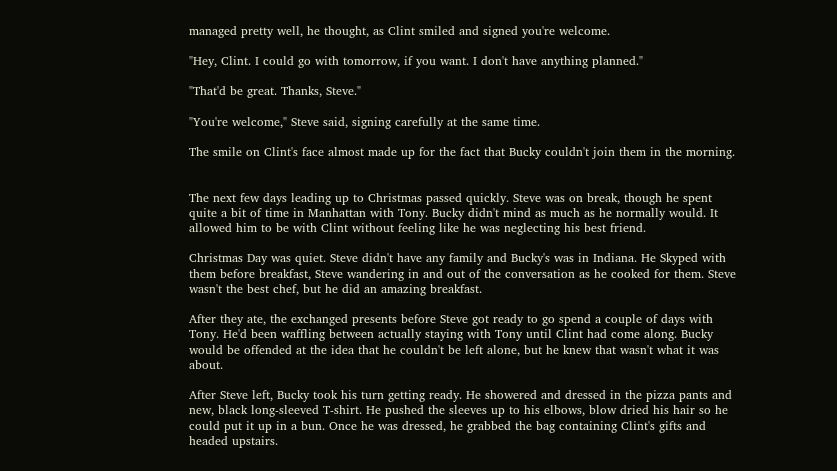managed pretty well, he thought, as Clint smiled and signed you're welcome.

"Hey, Clint. I could go with tomorrow, if you want. I don't have anything planned."

"That'd be great. Thanks, Steve."

"You're welcome," Steve said, signing carefully at the same time.

The smile on Clint's face almost made up for the fact that Bucky couldn't join them in the morning.


The next few days leading up to Christmas passed quickly. Steve was on break, though he spent quite a bit of time in Manhattan with Tony. Bucky didn't mind as much as he normally would. It allowed him to be with Clint without feeling like he was neglecting his best friend.

Christmas Day was quiet. Steve didn't have any family and Bucky's was in Indiana. He Skyped with them before breakfast, Steve wandering in and out of the conversation as he cooked for them. Steve wasn't the best chef, but he did an amazing breakfast.

After they ate, the exchanged presents before Steve got ready to go spend a couple of days with Tony. He'd been waffling between actually staying with Tony until Clint had come along. Bucky would be offended at the idea that he couldn't be left alone, but he knew that wasn't what it was about.

After Steve left, Bucky took his turn getting ready. He showered and dressed in the pizza pants and new, black long-sleeved T-shirt. He pushed the sleeves up to his elbows, blow dried his hair so he could put it up in a bun. Once he was dressed, he grabbed the bag containing Clint's gifts and headed upstairs.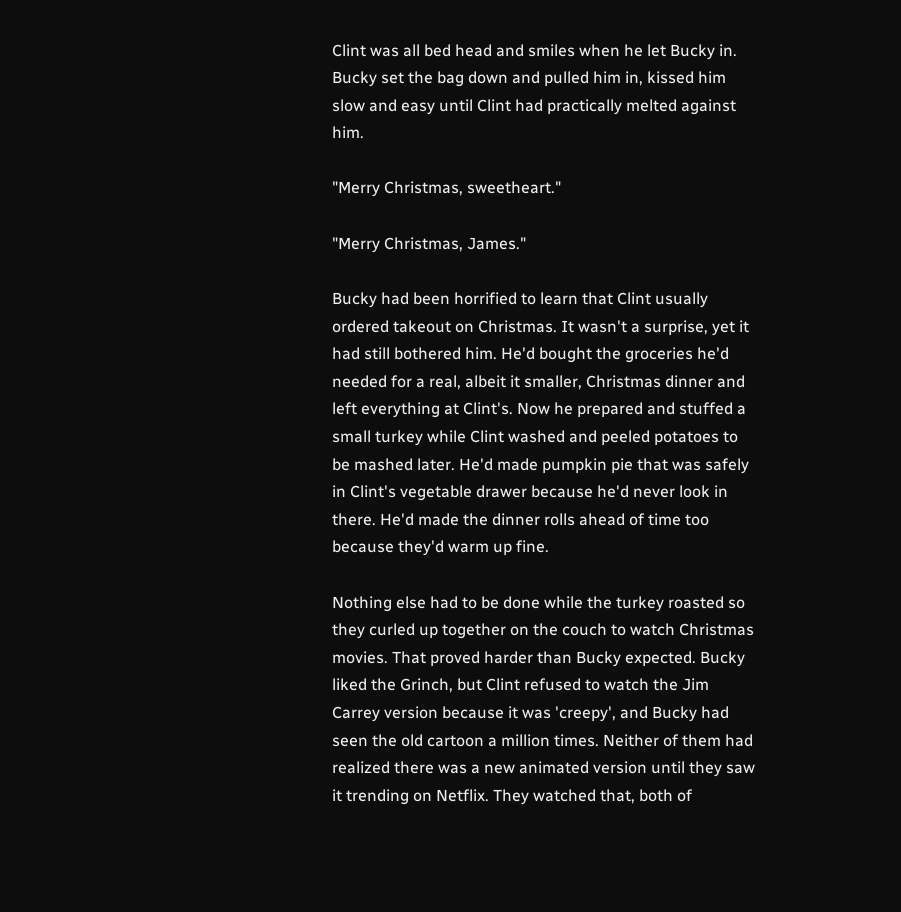Clint was all bed head and smiles when he let Bucky in. Bucky set the bag down and pulled him in, kissed him slow and easy until Clint had practically melted against him.

"Merry Christmas, sweetheart."

"Merry Christmas, James."

Bucky had been horrified to learn that Clint usually ordered takeout on Christmas. It wasn't a surprise, yet it had still bothered him. He'd bought the groceries he'd needed for a real, albeit it smaller, Christmas dinner and left everything at Clint's. Now he prepared and stuffed a small turkey while Clint washed and peeled potatoes to be mashed later. He'd made pumpkin pie that was safely in Clint's vegetable drawer because he'd never look in there. He'd made the dinner rolls ahead of time too because they'd warm up fine.

Nothing else had to be done while the turkey roasted so they curled up together on the couch to watch Christmas movies. That proved harder than Bucky expected. Bucky liked the Grinch, but Clint refused to watch the Jim Carrey version because it was 'creepy', and Bucky had seen the old cartoon a million times. Neither of them had realized there was a new animated version until they saw it trending on Netflix. They watched that, both of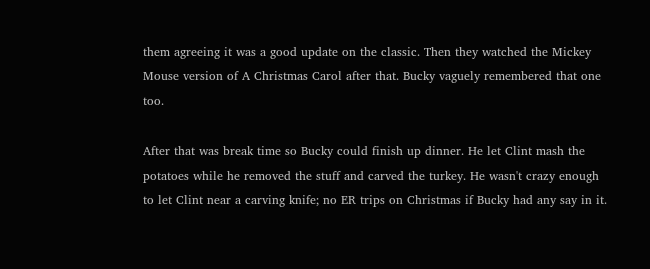them agreeing it was a good update on the classic. Then they watched the Mickey Mouse version of A Christmas Carol after that. Bucky vaguely remembered that one too.

After that was break time so Bucky could finish up dinner. He let Clint mash the potatoes while he removed the stuff and carved the turkey. He wasn't crazy enough to let Clint near a carving knife; no ER trips on Christmas if Bucky had any say in it.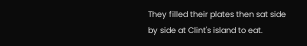They filled their plates then sat side by side at Clint's island to eat.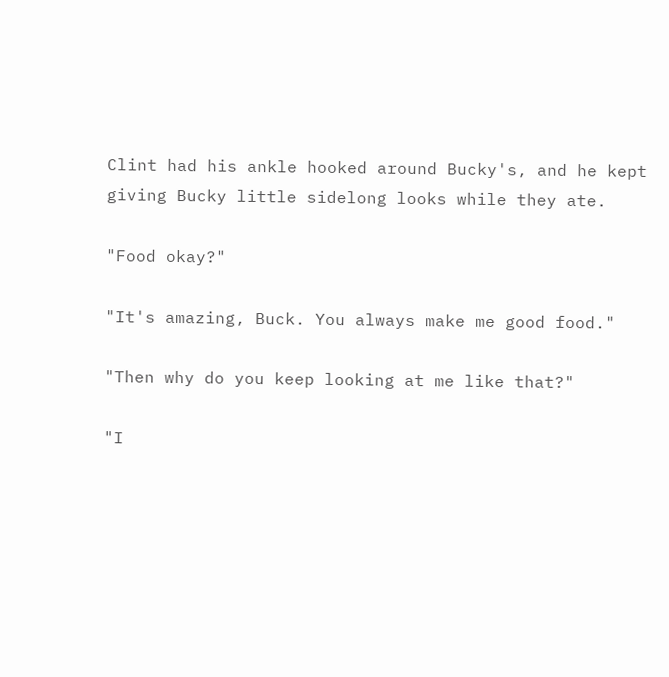Clint had his ankle hooked around Bucky's, and he kept giving Bucky little sidelong looks while they ate.

"Food okay?"

"It's amazing, Buck. You always make me good food."

"Then why do you keep looking at me like that?"

"I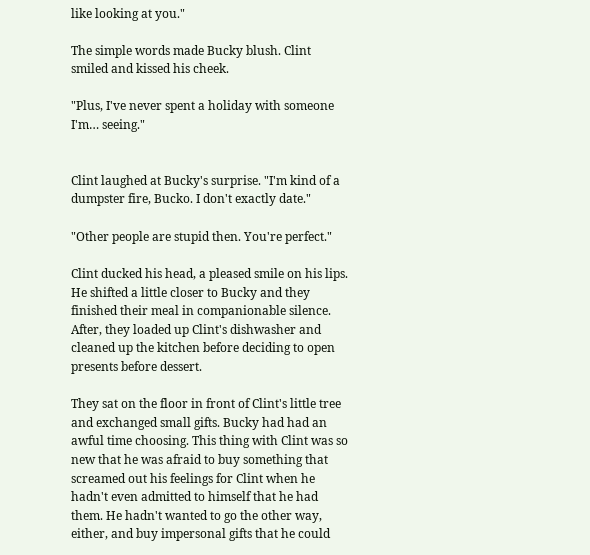like looking at you."

The simple words made Bucky blush. Clint smiled and kissed his cheek.

"Plus, I've never spent a holiday with someone I'm… seeing."


Clint laughed at Bucky's surprise. "I'm kind of a dumpster fire, Bucko. I don't exactly date."

"Other people are stupid then. You're perfect."

Clint ducked his head, a pleased smile on his lips. He shifted a little closer to Bucky and they finished their meal in companionable silence. After, they loaded up Clint's dishwasher and cleaned up the kitchen before deciding to open presents before dessert.

They sat on the floor in front of Clint's little tree and exchanged small gifts. Bucky had had an awful time choosing. This thing with Clint was so new that he was afraid to buy something that screamed out his feelings for Clint when he hadn't even admitted to himself that he had them. He hadn't wanted to go the other way, either, and buy impersonal gifts that he could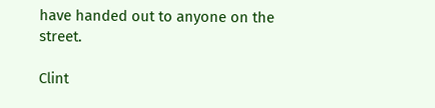have handed out to anyone on the street.

Clint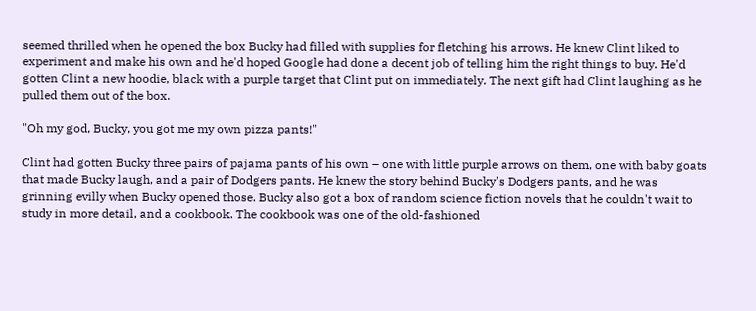seemed thrilled when he opened the box Bucky had filled with supplies for fletching his arrows. He knew Clint liked to experiment and make his own and he'd hoped Google had done a decent job of telling him the right things to buy. He'd gotten Clint a new hoodie, black with a purple target that Clint put on immediately. The next gift had Clint laughing as he pulled them out of the box.

"Oh my god, Bucky, you got me my own pizza pants!"

Clint had gotten Bucky three pairs of pajama pants of his own – one with little purple arrows on them, one with baby goats that made Bucky laugh, and a pair of Dodgers pants. He knew the story behind Bucky's Dodgers pants, and he was grinning evilly when Bucky opened those. Bucky also got a box of random science fiction novels that he couldn't wait to study in more detail, and a cookbook. The cookbook was one of the old-fashioned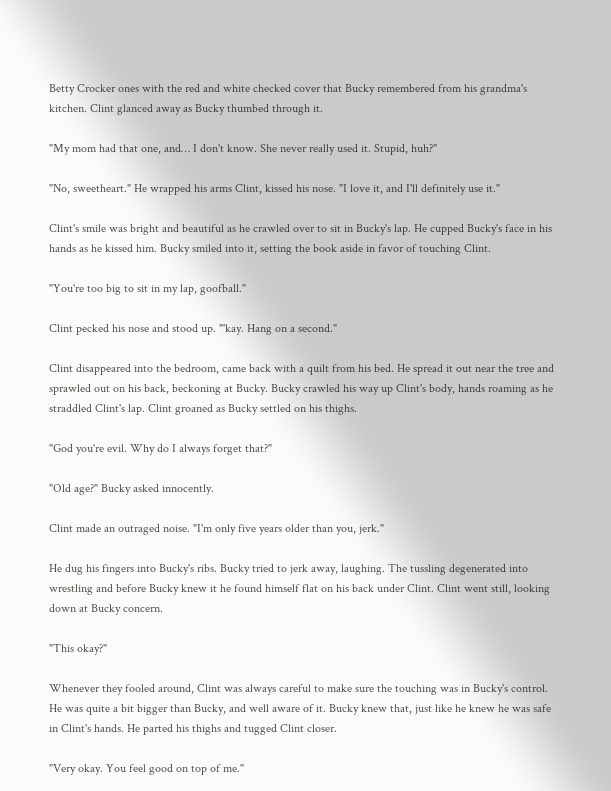Betty Crocker ones with the red and white checked cover that Bucky remembered from his grandma's kitchen. Clint glanced away as Bucky thumbed through it.

"My mom had that one, and… I don't know. She never really used it. Stupid, huh?"

"No, sweetheart." He wrapped his arms Clint, kissed his nose. "I love it, and I'll definitely use it."

Clint's smile was bright and beautiful as he crawled over to sit in Bucky's lap. He cupped Bucky's face in his hands as he kissed him. Bucky smiled into it, setting the book aside in favor of touching Clint.

"You're too big to sit in my lap, goofball."

Clint pecked his nose and stood up. "'kay. Hang on a second."

Clint disappeared into the bedroom, came back with a quilt from his bed. He spread it out near the tree and sprawled out on his back, beckoning at Bucky. Bucky crawled his way up Clint's body, hands roaming as he straddled Clint's lap. Clint groaned as Bucky settled on his thighs.

"God you're evil. Why do I always forget that?"

"Old age?" Bucky asked innocently.

Clint made an outraged noise. "I'm only five years older than you, jerk."

He dug his fingers into Bucky's ribs. Bucky tried to jerk away, laughing. The tussling degenerated into wrestling and before Bucky knew it he found himself flat on his back under Clint. Clint went still, looking down at Bucky concern.

"This okay?"

Whenever they fooled around, Clint was always careful to make sure the touching was in Bucky's control. He was quite a bit bigger than Bucky, and well aware of it. Bucky knew that, just like he knew he was safe in Clint's hands. He parted his thighs and tugged Clint closer.

"Very okay. You feel good on top of me."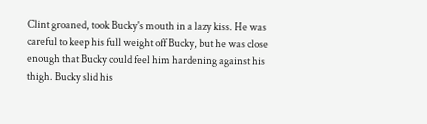Clint groaned, took Bucky's mouth in a lazy kiss. He was careful to keep his full weight off Bucky, but he was close enough that Bucky could feel him hardening against his thigh. Bucky slid his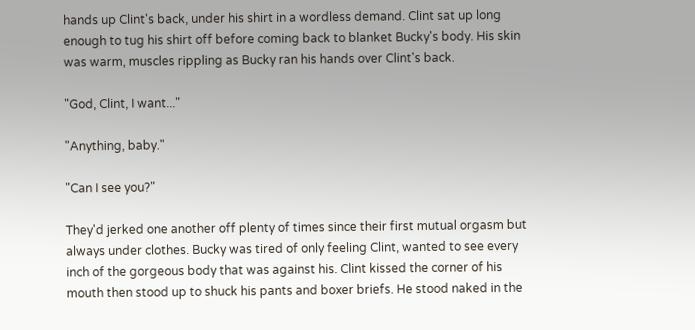hands up Clint's back, under his shirt in a wordless demand. Clint sat up long enough to tug his shirt off before coming back to blanket Bucky's body. His skin was warm, muscles rippling as Bucky ran his hands over Clint's back.

"God, Clint, I want..."

"Anything, baby."

"Can I see you?"

They'd jerked one another off plenty of times since their first mutual orgasm but always under clothes. Bucky was tired of only feeling Clint, wanted to see every inch of the gorgeous body that was against his. Clint kissed the corner of his mouth then stood up to shuck his pants and boxer briefs. He stood naked in the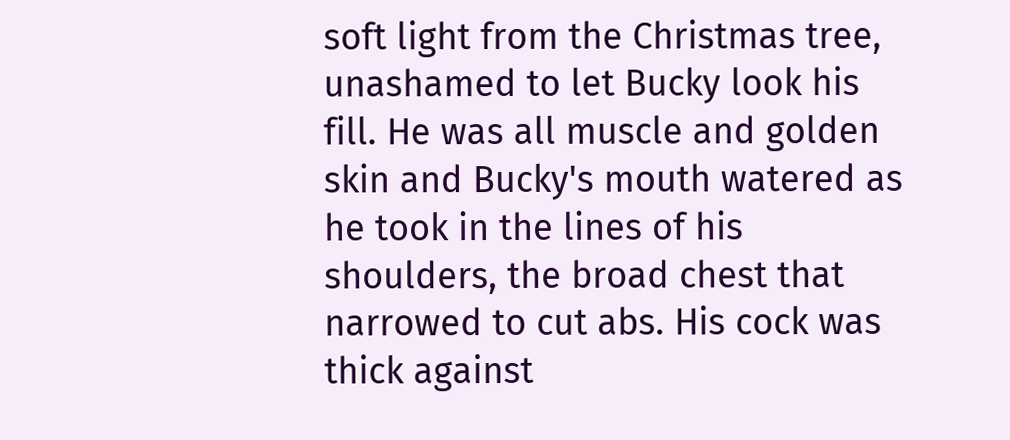soft light from the Christmas tree, unashamed to let Bucky look his fill. He was all muscle and golden skin and Bucky's mouth watered as he took in the lines of his shoulders, the broad chest that narrowed to cut abs. His cock was thick against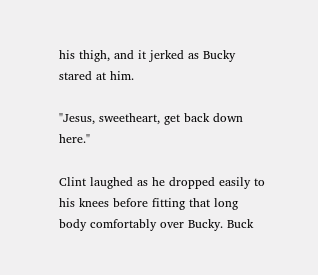his thigh, and it jerked as Bucky stared at him.

"Jesus, sweetheart, get back down here."

Clint laughed as he dropped easily to his knees before fitting that long body comfortably over Bucky. Buck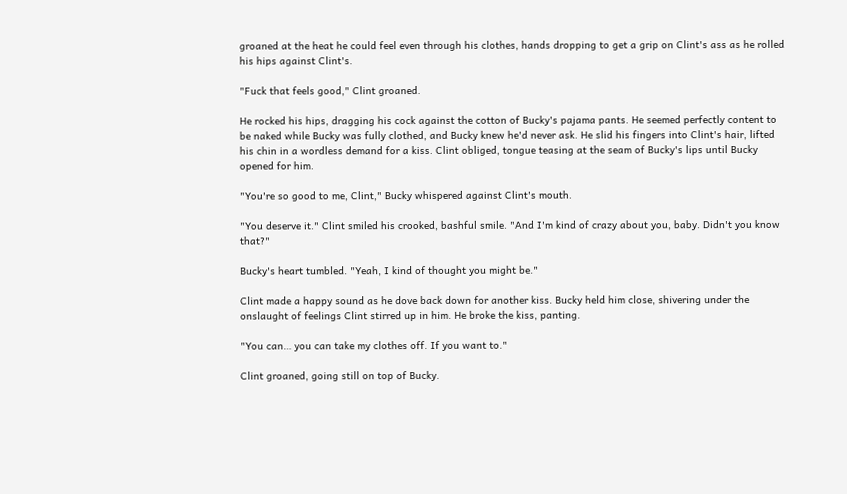groaned at the heat he could feel even through his clothes, hands dropping to get a grip on Clint's ass as he rolled his hips against Clint's.

"Fuck that feels good," Clint groaned.

He rocked his hips, dragging his cock against the cotton of Bucky's pajama pants. He seemed perfectly content to be naked while Bucky was fully clothed, and Bucky knew he'd never ask. He slid his fingers into Clint's hair, lifted his chin in a wordless demand for a kiss. Clint obliged, tongue teasing at the seam of Bucky's lips until Bucky opened for him.

"You're so good to me, Clint," Bucky whispered against Clint's mouth.

"You deserve it." Clint smiled his crooked, bashful smile. "And I'm kind of crazy about you, baby. Didn't you know that?"

Bucky's heart tumbled. "Yeah, I kind of thought you might be."

Clint made a happy sound as he dove back down for another kiss. Bucky held him close, shivering under the onslaught of feelings Clint stirred up in him. He broke the kiss, panting.

"You can… you can take my clothes off. If you want to."

Clint groaned, going still on top of Bucky.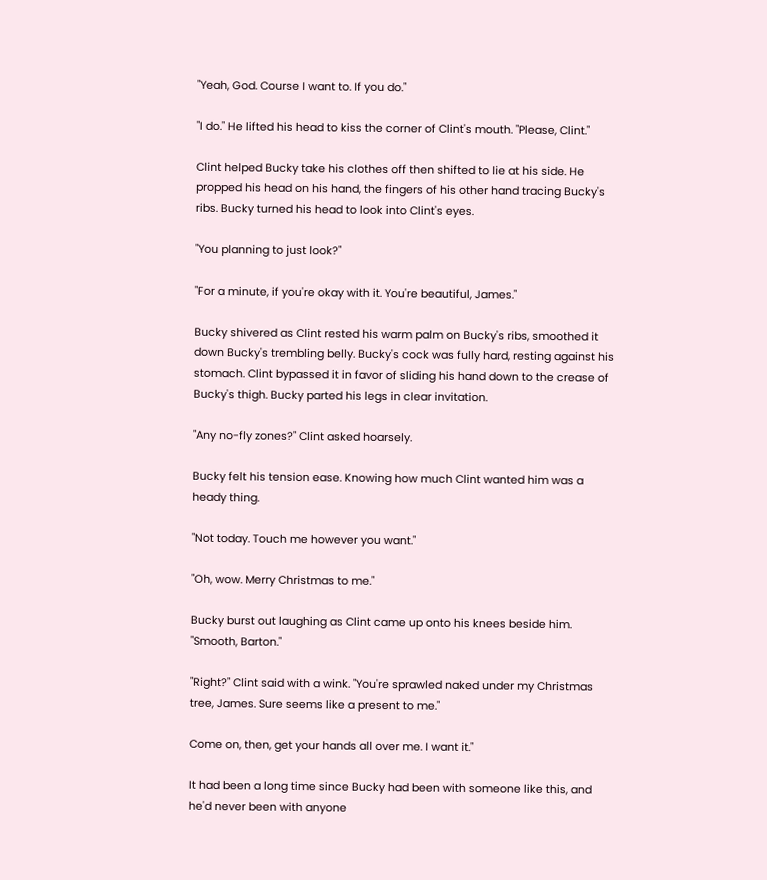"Yeah, God. Course I want to. If you do."

"I do." He lifted his head to kiss the corner of Clint's mouth. "Please, Clint."

Clint helped Bucky take his clothes off then shifted to lie at his side. He propped his head on his hand, the fingers of his other hand tracing Bucky's ribs. Bucky turned his head to look into Clint's eyes.

"You planning to just look?"

"For a minute, if you're okay with it. You're beautiful, James."

Bucky shivered as Clint rested his warm palm on Bucky's ribs, smoothed it down Bucky's trembling belly. Bucky's cock was fully hard, resting against his stomach. Clint bypassed it in favor of sliding his hand down to the crease of Bucky's thigh. Bucky parted his legs in clear invitation.

"Any no-fly zones?" Clint asked hoarsely.

Bucky felt his tension ease. Knowing how much Clint wanted him was a heady thing.

"Not today. Touch me however you want."

"Oh, wow. Merry Christmas to me."

Bucky burst out laughing as Clint came up onto his knees beside him. "Smooth, Barton."

"Right?" Clint said with a wink. "You're sprawled naked under my Christmas tree, James. Sure seems like a present to me."

Come on, then, get your hands all over me. I want it."

It had been a long time since Bucky had been with someone like this, and he'd never been with anyone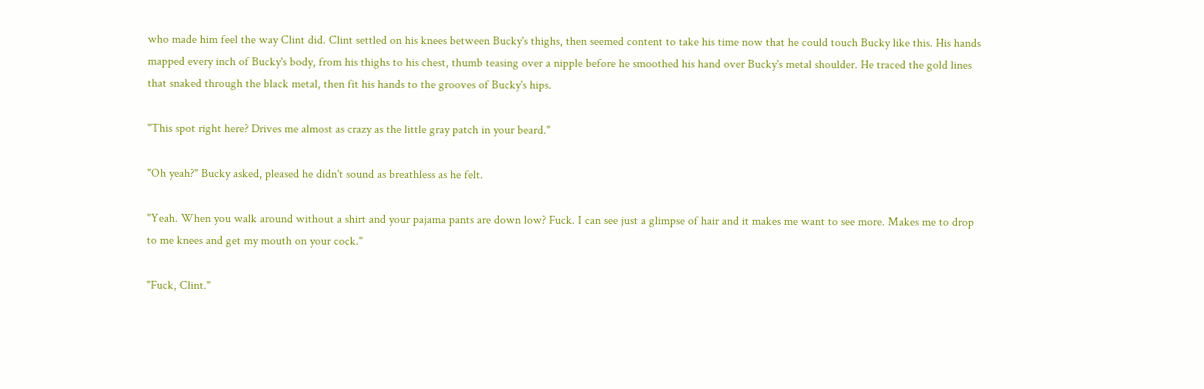who made him feel the way Clint did. Clint settled on his knees between Bucky's thighs, then seemed content to take his time now that he could touch Bucky like this. His hands mapped every inch of Bucky's body, from his thighs to his chest, thumb teasing over a nipple before he smoothed his hand over Bucky's metal shoulder. He traced the gold lines that snaked through the black metal, then fit his hands to the grooves of Bucky's hips.

"This spot right here? Drives me almost as crazy as the little gray patch in your beard."

"Oh yeah?" Bucky asked, pleased he didn't sound as breathless as he felt.

"Yeah. When you walk around without a shirt and your pajama pants are down low? Fuck. I can see just a glimpse of hair and it makes me want to see more. Makes me to drop to me knees and get my mouth on your cock."

"Fuck, Clint."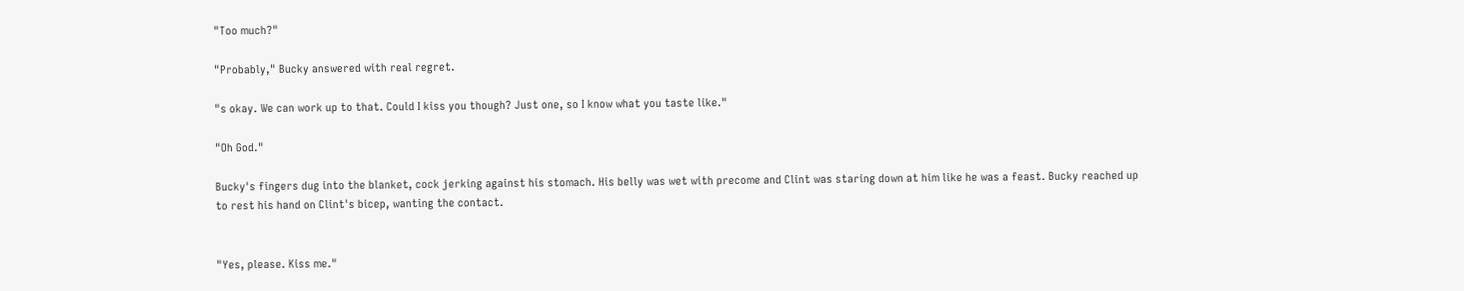"Too much?"

"Probably," Bucky answered with real regret.

"s okay. We can work up to that. Could I kiss you though? Just one, so I know what you taste like."

"Oh God."

Bucky's fingers dug into the blanket, cock jerking against his stomach. His belly was wet with precome and Clint was staring down at him like he was a feast. Bucky reached up to rest his hand on Clint's bicep, wanting the contact.


"Yes, please. Kiss me."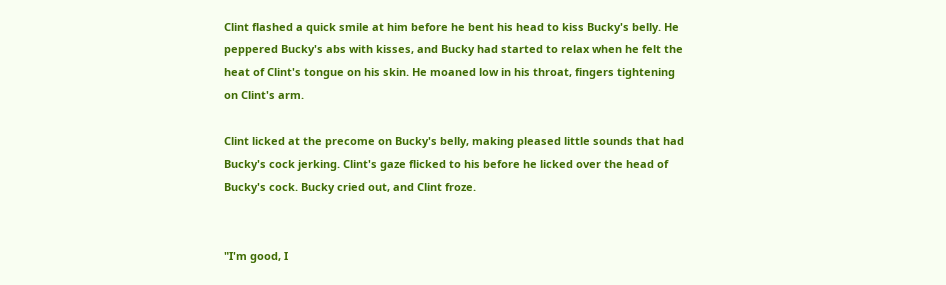Clint flashed a quick smile at him before he bent his head to kiss Bucky's belly. He peppered Bucky's abs with kisses, and Bucky had started to relax when he felt the heat of Clint's tongue on his skin. He moaned low in his throat, fingers tightening on Clint's arm.

Clint licked at the precome on Bucky's belly, making pleased little sounds that had Bucky's cock jerking. Clint's gaze flicked to his before he licked over the head of Bucky's cock. Bucky cried out, and Clint froze.


"I'm good, I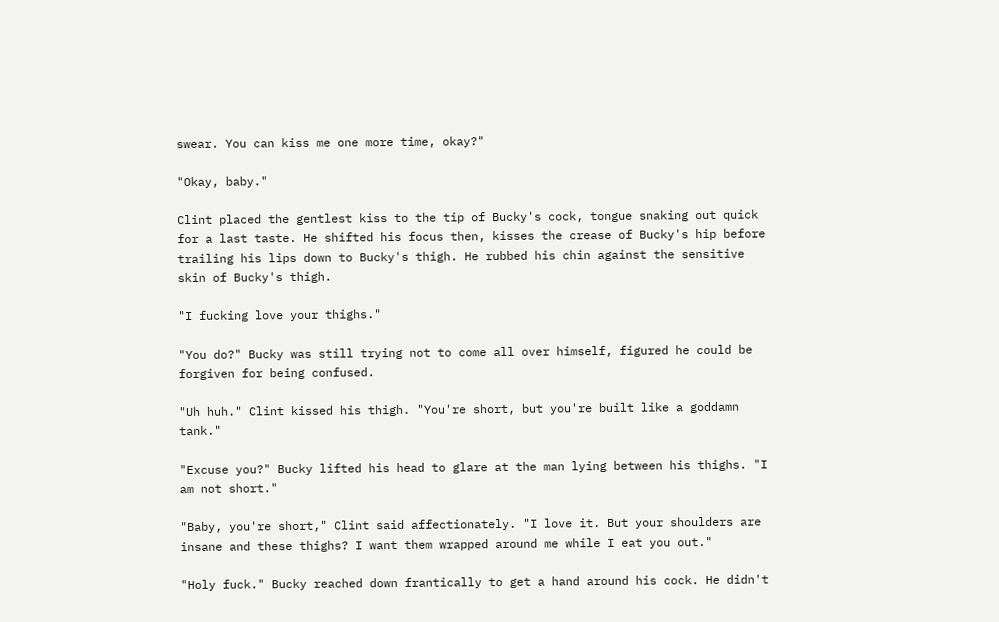swear. You can kiss me one more time, okay?"

"Okay, baby."

Clint placed the gentlest kiss to the tip of Bucky's cock, tongue snaking out quick for a last taste. He shifted his focus then, kisses the crease of Bucky's hip before trailing his lips down to Bucky's thigh. He rubbed his chin against the sensitive skin of Bucky's thigh.

"I fucking love your thighs."

"You do?" Bucky was still trying not to come all over himself, figured he could be forgiven for being confused.

"Uh huh." Clint kissed his thigh. "You're short, but you're built like a goddamn tank."

"Excuse you?" Bucky lifted his head to glare at the man lying between his thighs. "I am not short."

"Baby, you're short," Clint said affectionately. "I love it. But your shoulders are insane and these thighs? I want them wrapped around me while I eat you out."

"Holy fuck." Bucky reached down frantically to get a hand around his cock. He didn't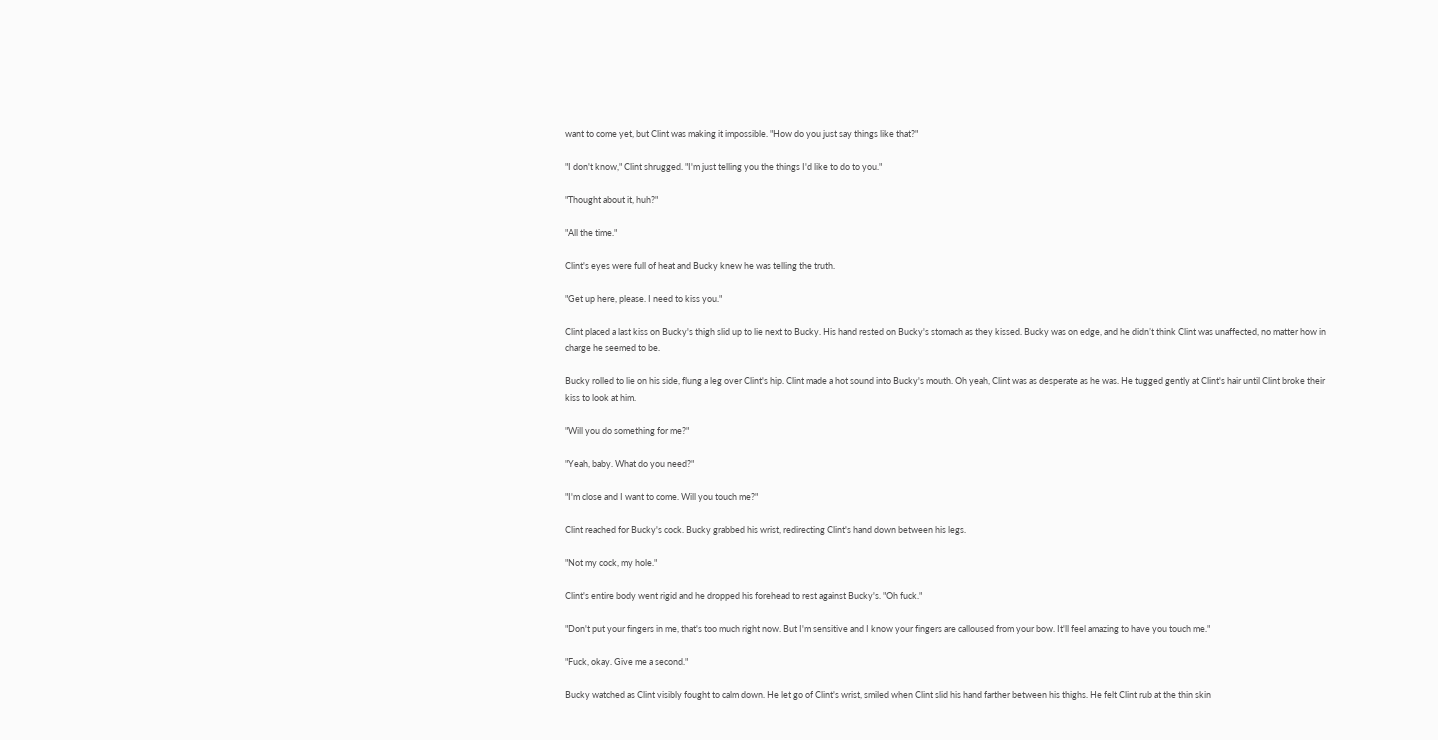want to come yet, but Clint was making it impossible. "How do you just say things like that?"

"I don't know," Clint shrugged. "I'm just telling you the things I'd like to do to you."

"Thought about it, huh?"

"All the time."

Clint's eyes were full of heat and Bucky knew he was telling the truth.

"Get up here, please. I need to kiss you."

Clint placed a last kiss on Bucky's thigh slid up to lie next to Bucky. His hand rested on Bucky's stomach as they kissed. Bucky was on edge, and he didn’t think Clint was unaffected, no matter how in charge he seemed to be.

Bucky rolled to lie on his side, flung a leg over Clint's hip. Clint made a hot sound into Bucky's mouth. Oh yeah, Clint was as desperate as he was. He tugged gently at Clint's hair until Clint broke their kiss to look at him.

"Will you do something for me?"

"Yeah, baby. What do you need?"

"I'm close and I want to come. Will you touch me?"

Clint reached for Bucky's cock. Bucky grabbed his wrist, redirecting Clint's hand down between his legs.

"Not my cock, my hole."

Clint's entire body went rigid and he dropped his forehead to rest against Bucky's. "Oh fuck."

"Don't put your fingers in me, that's too much right now. But I'm sensitive and I know your fingers are calloused from your bow. It'll feel amazing to have you touch me."

"Fuck, okay. Give me a second."

Bucky watched as Clint visibly fought to calm down. He let go of Clint's wrist, smiled when Clint slid his hand farther between his thighs. He felt Clint rub at the thin skin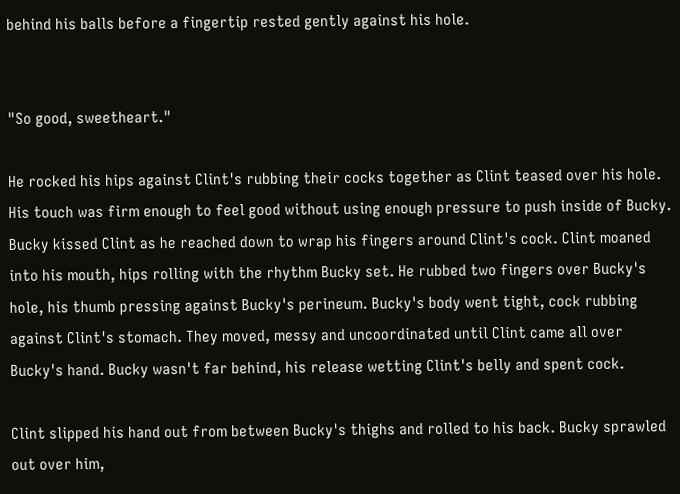behind his balls before a fingertip rested gently against his hole.


"So good, sweetheart."

He rocked his hips against Clint's rubbing their cocks together as Clint teased over his hole. His touch was firm enough to feel good without using enough pressure to push inside of Bucky. Bucky kissed Clint as he reached down to wrap his fingers around Clint's cock. Clint moaned into his mouth, hips rolling with the rhythm Bucky set. He rubbed two fingers over Bucky's hole, his thumb pressing against Bucky's perineum. Bucky's body went tight, cock rubbing against Clint's stomach. They moved, messy and uncoordinated until Clint came all over Bucky's hand. Bucky wasn't far behind, his release wetting Clint's belly and spent cock.

Clint slipped his hand out from between Bucky's thighs and rolled to his back. Bucky sprawled out over him,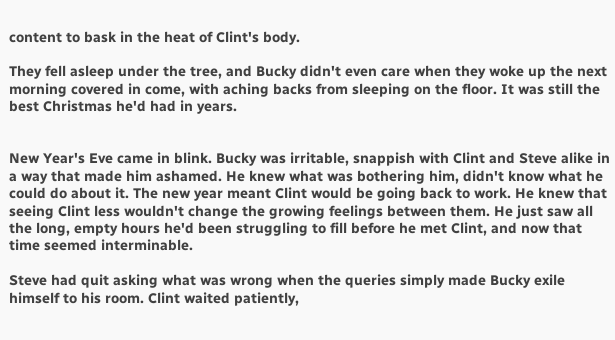content to bask in the heat of Clint's body.

They fell asleep under the tree, and Bucky didn't even care when they woke up the next morning covered in come, with aching backs from sleeping on the floor. It was still the best Christmas he'd had in years.


New Year's Eve came in blink. Bucky was irritable, snappish with Clint and Steve alike in a way that made him ashamed. He knew what was bothering him, didn't know what he could do about it. The new year meant Clint would be going back to work. He knew that seeing Clint less wouldn't change the growing feelings between them. He just saw all the long, empty hours he'd been struggling to fill before he met Clint, and now that time seemed interminable.

Steve had quit asking what was wrong when the queries simply made Bucky exile himself to his room. Clint waited patiently,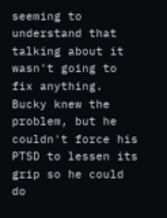seeming to understand that talking about it wasn't going to fix anything. Bucky knew the problem, but he couldn't force his PTSD to lessen its grip so he could do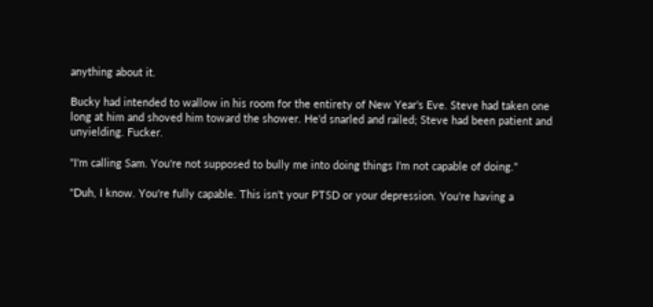anything about it.

Bucky had intended to wallow in his room for the entirety of New Year's Eve. Steve had taken one long at him and shoved him toward the shower. He'd snarled and railed; Steve had been patient and unyielding. Fucker.

"I'm calling Sam. You're not supposed to bully me into doing things I'm not capable of doing."

"Duh, I know. You're fully capable. This isn't your PTSD or your depression. You're having a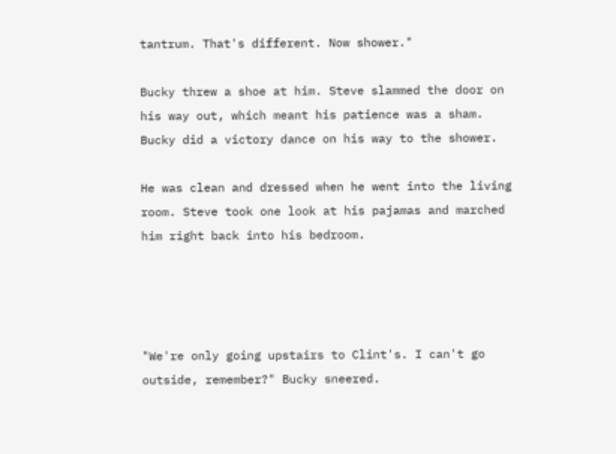tantrum. That's different. Now shower."

Bucky threw a shoe at him. Steve slammed the door on his way out, which meant his patience was a sham. Bucky did a victory dance on his way to the shower.

He was clean and dressed when he went into the living room. Steve took one look at his pajamas and marched him right back into his bedroom.




"We're only going upstairs to Clint's. I can't go outside, remember?" Bucky sneered.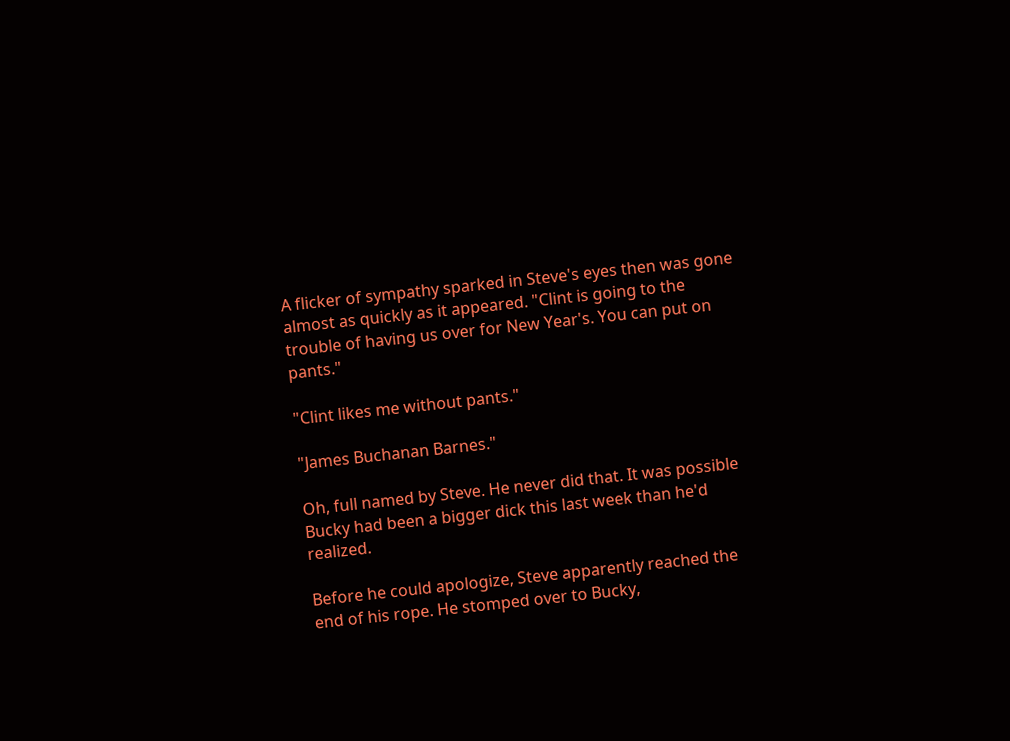A flicker of sympathy sparked in Steve's eyes then was gone almost as quickly as it appeared. "Clint is going to the trouble of having us over for New Year's. You can put on pants."

"Clint likes me without pants."

"James Buchanan Barnes."

Oh, full named by Steve. He never did that. It was possible Bucky had been a bigger dick this last week than he'd realized.

Before he could apologize, Steve apparently reached the end of his rope. He stomped over to Bucky,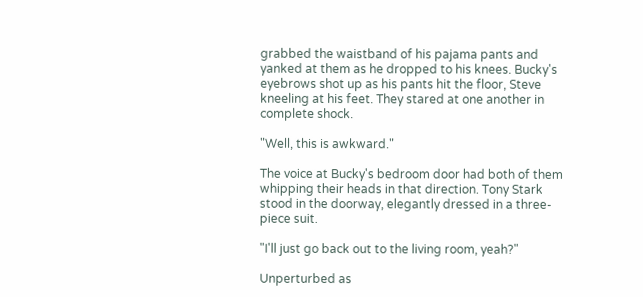grabbed the waistband of his pajama pants and yanked at them as he dropped to his knees. Bucky's eyebrows shot up as his pants hit the floor, Steve kneeling at his feet. They stared at one another in complete shock.

"Well, this is awkward."

The voice at Bucky's bedroom door had both of them whipping their heads in that direction. Tony Stark stood in the doorway, elegantly dressed in a three-piece suit.

"I'll just go back out to the living room, yeah?"

Unperturbed as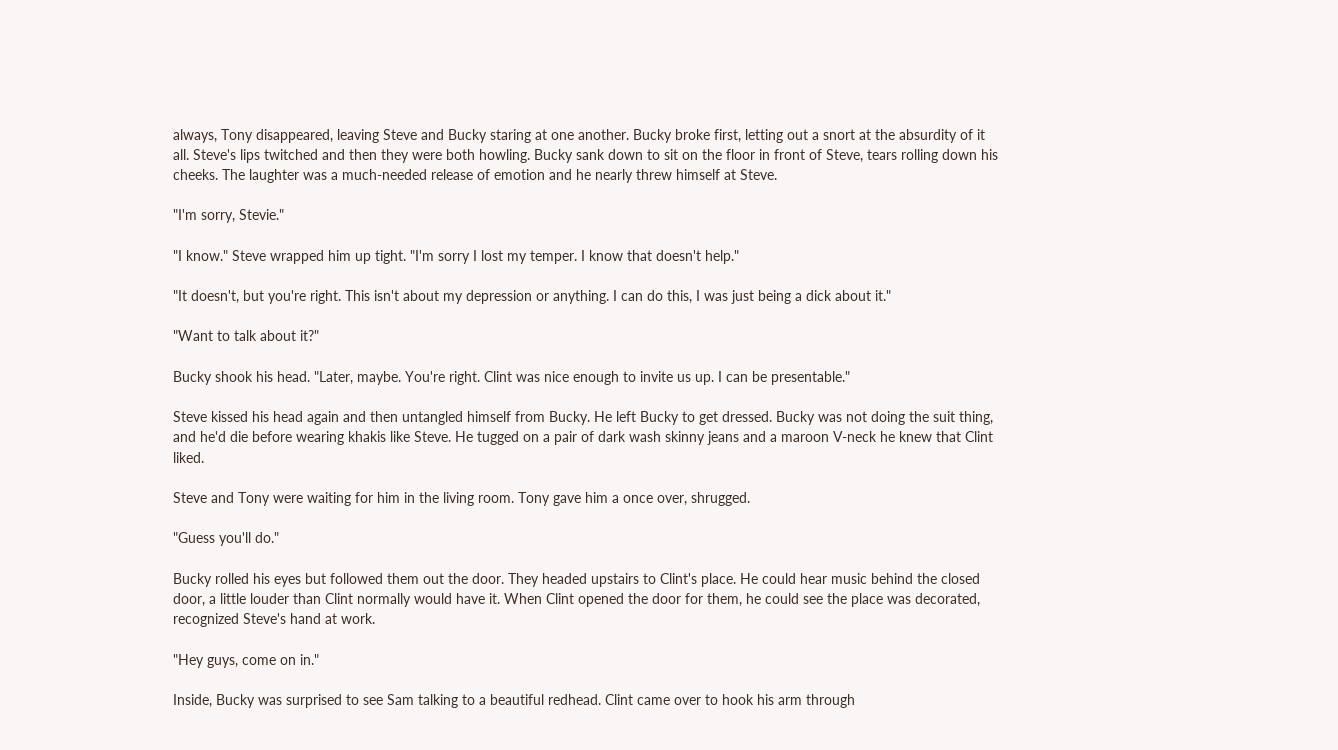always, Tony disappeared, leaving Steve and Bucky staring at one another. Bucky broke first, letting out a snort at the absurdity of it all. Steve's lips twitched and then they were both howling. Bucky sank down to sit on the floor in front of Steve, tears rolling down his cheeks. The laughter was a much-needed release of emotion and he nearly threw himself at Steve.

"I'm sorry, Stevie."

"I know." Steve wrapped him up tight. "I'm sorry I lost my temper. I know that doesn't help."

"It doesn't, but you're right. This isn't about my depression or anything. I can do this, I was just being a dick about it."

"Want to talk about it?"

Bucky shook his head. "Later, maybe. You're right. Clint was nice enough to invite us up. I can be presentable."

Steve kissed his head again and then untangled himself from Bucky. He left Bucky to get dressed. Bucky was not doing the suit thing, and he'd die before wearing khakis like Steve. He tugged on a pair of dark wash skinny jeans and a maroon V-neck he knew that Clint liked.

Steve and Tony were waiting for him in the living room. Tony gave him a once over, shrugged.

"Guess you'll do."

Bucky rolled his eyes but followed them out the door. They headed upstairs to Clint's place. He could hear music behind the closed door, a little louder than Clint normally would have it. When Clint opened the door for them, he could see the place was decorated, recognized Steve's hand at work.

"Hey guys, come on in."

Inside, Bucky was surprised to see Sam talking to a beautiful redhead. Clint came over to hook his arm through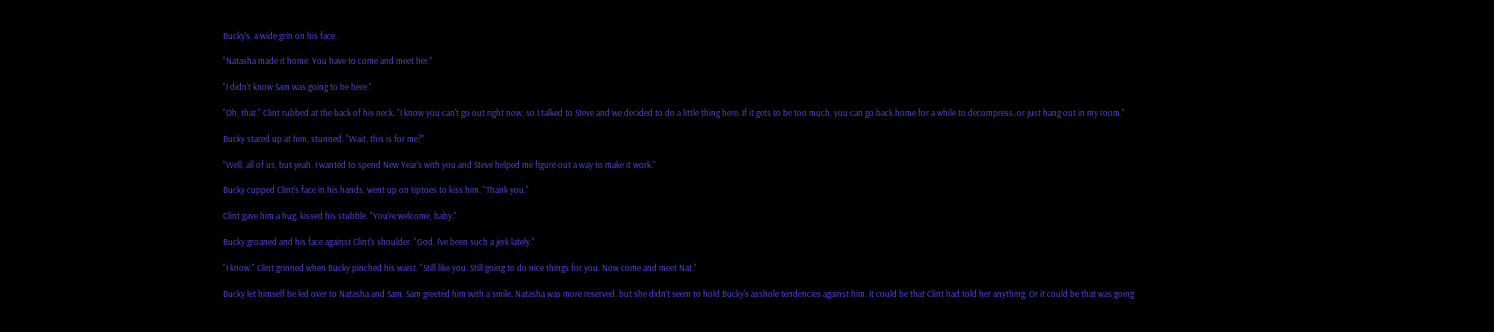Bucky's, a wide grin on his face.

"Natasha made it home. You have to come and meet her."

"I didn't know Sam was going to be here."

"Oh, that." Clint rubbed at the back of his neck. "I know you can't go out right now, so I talked to Steve and we decided to do a little thing here. If it gets to be too much, you can go back home for a while to decompress, or just hang out in my room."

Bucky stared up at him, stunned. "Wait, this is for me?"

"Well, all of us, but yeah. I wanted to spend New Year's with you and Steve helped me figure out a way to make it work."

Bucky cupped Clint's face in his hands, went up on tiptoes to kiss him. "Thank you."

Clint gave him a hug, kissed his stubble. "You're welcome, baby."

Bucky groaned and his face against Clint's shoulder. "God, I've been such a jerk lately."

"I know." Clint grinned when Bucky pinched his waist. "Still like you. Still going to do nice things for you. Now come and meet Nat."

Bucky let himself be led over to Natasha and Sam. Sam greeted him with a smile. Natasha was more reserved, but she didn't seem to hold Bucky's asshole tendencies against him. It could be that Clint had told her anything. Or it could be that was going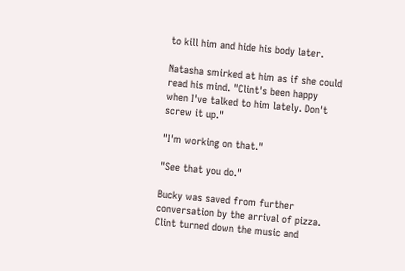to kill him and hide his body later.

Natasha smirked at him as if she could read his mind. "Clint's been happy when I've talked to him lately. Don't screw it up."

"I'm working on that."

"See that you do."

Bucky was saved from further conversation by the arrival of pizza. Clint turned down the music and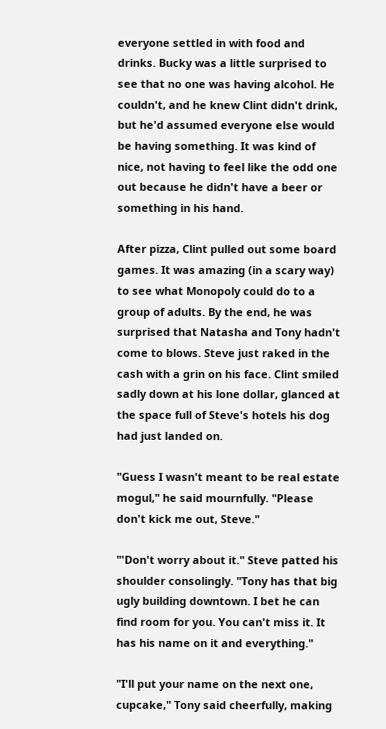everyone settled in with food and drinks. Bucky was a little surprised to see that no one was having alcohol. He couldn't, and he knew Clint didn't drink, but he'd assumed everyone else would be having something. It was kind of nice, not having to feel like the odd one out because he didn't have a beer or something in his hand.

After pizza, Clint pulled out some board games. It was amazing (in a scary way) to see what Monopoly could do to a group of adults. By the end, he was surprised that Natasha and Tony hadn't come to blows. Steve just raked in the cash with a grin on his face. Clint smiled sadly down at his lone dollar, glanced at the space full of Steve's hotels his dog had just landed on.

"Guess I wasn't meant to be real estate mogul," he said mournfully. "Please don't kick me out, Steve."

"'Don't worry about it." Steve patted his shoulder consolingly. "Tony has that big ugly building downtown. I bet he can find room for you. You can't miss it. It has his name on it and everything."

"I'll put your name on the next one, cupcake," Tony said cheerfully, making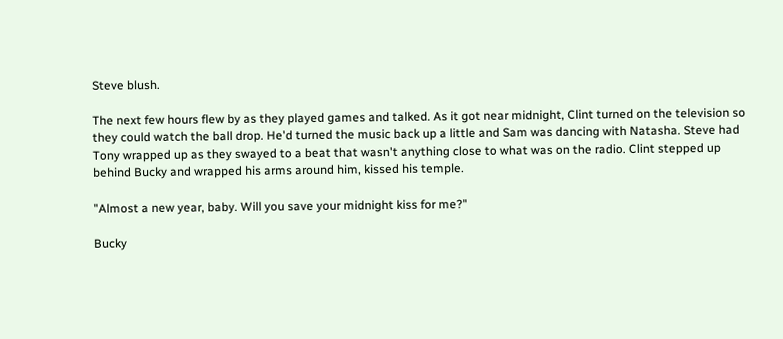Steve blush.

The next few hours flew by as they played games and talked. As it got near midnight, Clint turned on the television so they could watch the ball drop. He'd turned the music back up a little and Sam was dancing with Natasha. Steve had Tony wrapped up as they swayed to a beat that wasn't anything close to what was on the radio. Clint stepped up behind Bucky and wrapped his arms around him, kissed his temple.

"Almost a new year, baby. Will you save your midnight kiss for me?"

Bucky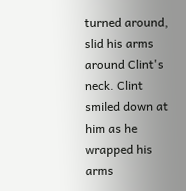turned around, slid his arms around Clint's neck. Clint smiled down at him as he wrapped his arms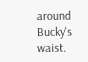around Bucky's waist.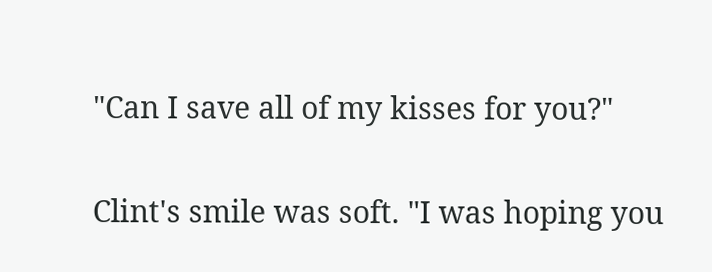"Can I save all of my kisses for you?"

Clint's smile was soft. "I was hoping you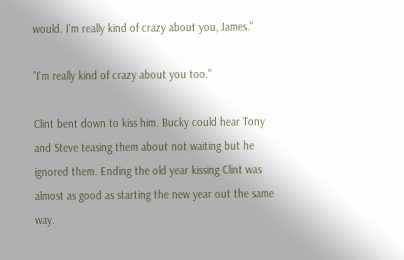would. I'm really kind of crazy about you, James."

"I'm really kind of crazy about you too."

Clint bent down to kiss him. Bucky could hear Tony and Steve teasing them about not waiting but he ignored them. Ending the old year kissing Clint was almost as good as starting the new year out the same way.